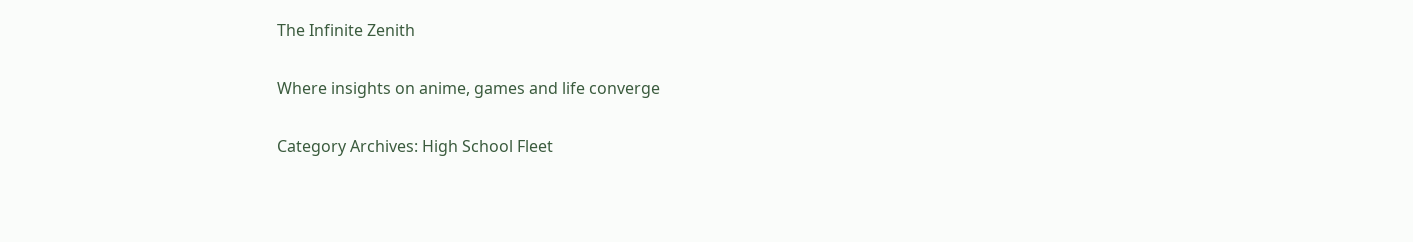The Infinite Zenith

Where insights on anime, games and life converge

Category Archives: High School Fleet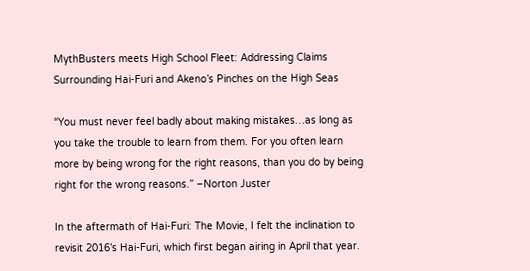MythBusters meets High School Fleet: Addressing Claims Surrounding Hai-Furi and Akeno’s Pinches on the High Seas

“You must never feel badly about making mistakes…as long as you take the trouble to learn from them. For you often learn more by being wrong for the right reasons, than you do by being right for the wrong reasons.” –Norton Juster

In the aftermath of Hai-Furi: The Movie, I felt the inclination to revisit 2016’s Hai-Furi, which first began airing in April that year.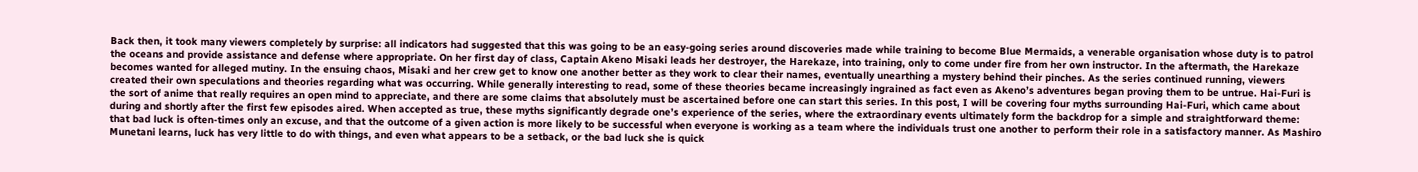Back then, it took many viewers completely by surprise: all indicators had suggested that this was going to be an easy-going series around discoveries made while training to become Blue Mermaids, a venerable organisation whose duty is to patrol the oceans and provide assistance and defense where appropriate. On her first day of class, Captain Akeno Misaki leads her destroyer, the Harekaze, into training, only to come under fire from her own instructor. In the aftermath, the Harekaze becomes wanted for alleged mutiny. In the ensuing chaos, Misaki and her crew get to know one another better as they work to clear their names, eventually unearthing a mystery behind their pinches. As the series continued running, viewers created their own speculations and theories regarding what was occurring. While generally interesting to read, some of these theories became increasingly ingrained as fact even as Akeno’s adventures began proving them to be untrue. Hai-Furi is the sort of anime that really requires an open mind to appreciate, and there are some claims that absolutely must be ascertained before one can start this series. In this post, I will be covering four myths surrounding Hai-Furi, which came about during and shortly after the first few episodes aired. When accepted as true, these myths significantly degrade one’s experience of the series, where the extraordinary events ultimately form the backdrop for a simple and straightforward theme: that bad luck is often-times only an excuse, and that the outcome of a given action is more likely to be successful when everyone is working as a team where the individuals trust one another to perform their role in a satisfactory manner. As Mashiro Munetani learns, luck has very little to do with things, and even what appears to be a setback, or the bad luck she is quick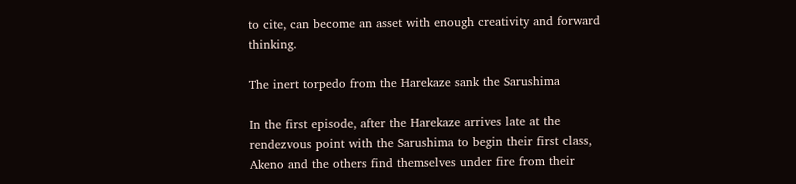to cite, can become an asset with enough creativity and forward thinking.

The inert torpedo from the Harekaze sank the Sarushima

In the first episode, after the Harekaze arrives late at the rendezvous point with the Sarushima to begin their first class, Akeno and the others find themselves under fire from their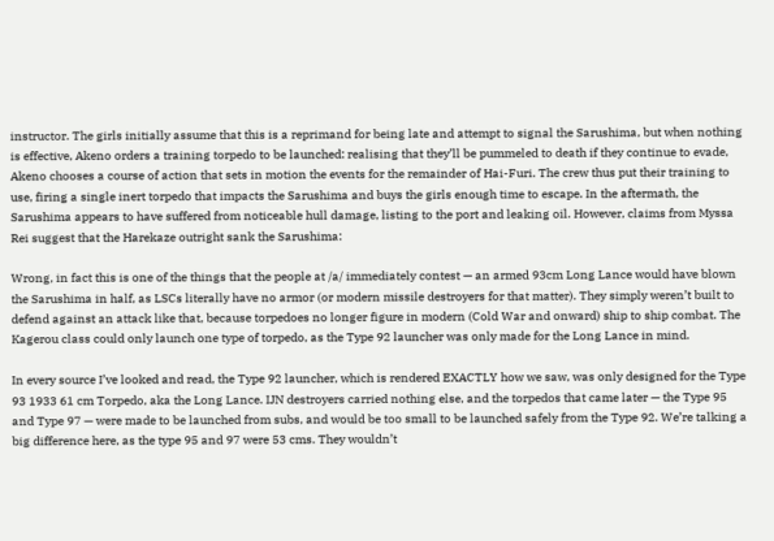instructor. The girls initially assume that this is a reprimand for being late and attempt to signal the Sarushima, but when nothing is effective, Akeno orders a training torpedo to be launched: realising that they’ll be pummeled to death if they continue to evade, Akeno chooses a course of action that sets in motion the events for the remainder of Hai-Furi. The crew thus put their training to use, firing a single inert torpedo that impacts the Sarushima and buys the girls enough time to escape. In the aftermath, the Sarushima appears to have suffered from noticeable hull damage, listing to the port and leaking oil. However, claims from Myssa Rei suggest that the Harekaze outright sank the Sarushima:

Wrong, in fact this is one of the things that the people at /a/ immediately contest — an armed 93cm Long Lance would have blown the Sarushima in half, as LSCs literally have no armor (or modern missile destroyers for that matter). They simply weren’t built to defend against an attack like that, because torpedoes no longer figure in modern (Cold War and onward) ship to ship combat. The Kagerou class could only launch one type of torpedo, as the Type 92 launcher was only made for the Long Lance in mind.

In every source I’ve looked and read, the Type 92 launcher, which is rendered EXACTLY how we saw, was only designed for the Type 93 1933 61 cm Torpedo, aka the Long Lance. IJN destroyers carried nothing else, and the torpedos that came later — the Type 95 and Type 97 — were made to be launched from subs, and would be too small to be launched safely from the Type 92. We’re talking a big difference here, as the type 95 and 97 were 53 cms. They wouldn’t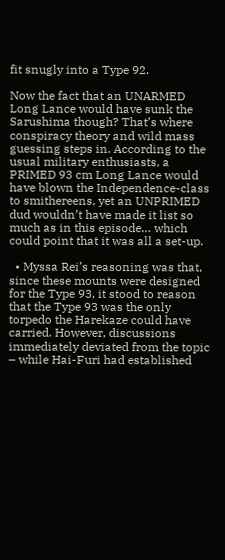fit snugly into a Type 92.

Now the fact that an UNARMED Long Lance would have sunk the Sarushima though? That’s where conspiracy theory and wild mass guessing steps in. According to the usual military enthusiasts, a PRIMED 93 cm Long Lance would have blown the Independence-class to smithereens, yet an UNPRIMED dud wouldn’t have made it list so much as in this episode… which could point that it was all a set-up.

  • Myssa Rei’s reasoning was that, since these mounts were designed for the Type 93, it stood to reason that the Type 93 was the only torpedo the Harekaze could have carried. However, discussions immediately deviated from the topic – while Hai-Furi had established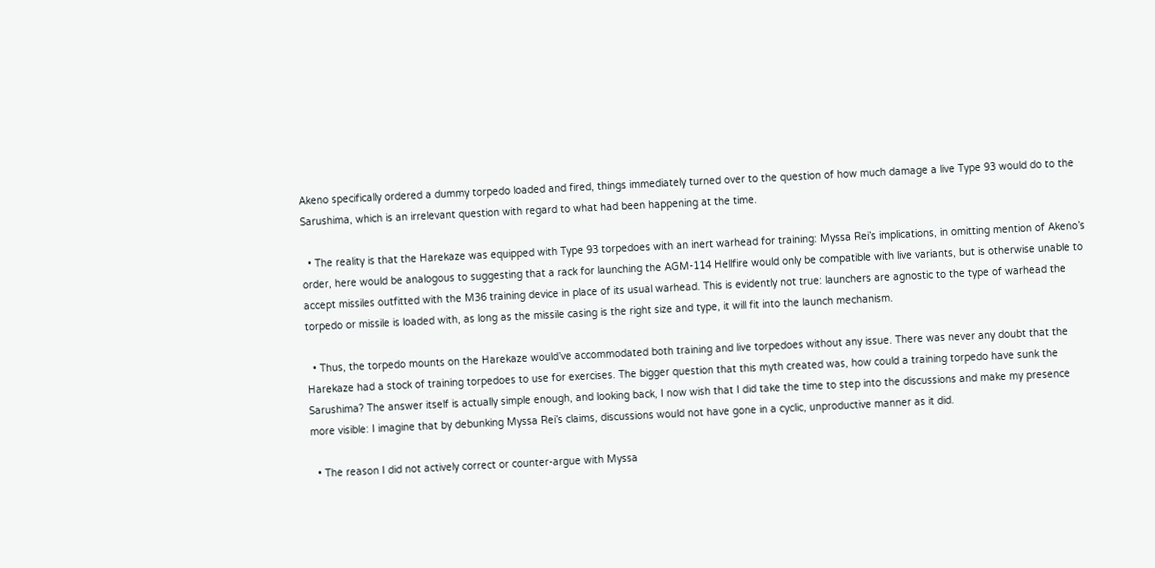Akeno specifically ordered a dummy torpedo loaded and fired, things immediately turned over to the question of how much damage a live Type 93 would do to the Sarushima, which is an irrelevant question with regard to what had been happening at the time.

  • The reality is that the Harekaze was equipped with Type 93 torpedoes with an inert warhead for training: Myssa Rei’s implications, in omitting mention of Akeno’s order, here would be analogous to suggesting that a rack for launching the AGM-114 Hellfire would only be compatible with live variants, but is otherwise unable to accept missiles outfitted with the M36 training device in place of its usual warhead. This is evidently not true: launchers are agnostic to the type of warhead the torpedo or missile is loaded with, as long as the missile casing is the right size and type, it will fit into the launch mechanism.

  • Thus, the torpedo mounts on the Harekaze would’ve accommodated both training and live torpedoes without any issue. There was never any doubt that the Harekaze had a stock of training torpedoes to use for exercises. The bigger question that this myth created was, how could a training torpedo have sunk the Sarushima? The answer itself is actually simple enough, and looking back, I now wish that I did take the time to step into the discussions and make my presence more visible: I imagine that by debunking Myssa Rei’s claims, discussions would not have gone in a cyclic, unproductive manner as it did.

  • The reason I did not actively correct or counter-argue with Myssa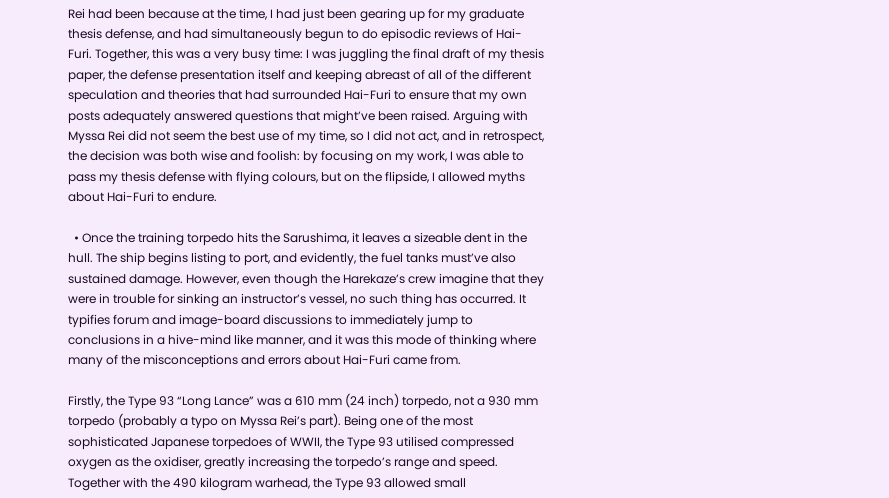Rei had been because at the time, I had just been gearing up for my graduate thesis defense, and had simultaneously begun to do episodic reviews of Hai-Furi. Together, this was a very busy time: I was juggling the final draft of my thesis paper, the defense presentation itself and keeping abreast of all of the different speculation and theories that had surrounded Hai-Furi to ensure that my own posts adequately answered questions that might’ve been raised. Arguing with Myssa Rei did not seem the best use of my time, so I did not act, and in retrospect, the decision was both wise and foolish: by focusing on my work, I was able to pass my thesis defense with flying colours, but on the flipside, I allowed myths about Hai-Furi to endure.

  • Once the training torpedo hits the Sarushima, it leaves a sizeable dent in the hull. The ship begins listing to port, and evidently, the fuel tanks must’ve also sustained damage. However, even though the Harekaze’s crew imagine that they were in trouble for sinking an instructor’s vessel, no such thing has occurred. It typifies forum and image-board discussions to immediately jump to conclusions in a hive-mind like manner, and it was this mode of thinking where many of the misconceptions and errors about Hai-Furi came from.

Firstly, the Type 93 “Long Lance” was a 610 mm (24 inch) torpedo, not a 930 mm torpedo (probably a typo on Myssa Rei’s part). Being one of the most sophisticated Japanese torpedoes of WWII, the Type 93 utilised compressed oxygen as the oxidiser, greatly increasing the torpedo’s range and speed. Together with the 490 kilogram warhead, the Type 93 allowed small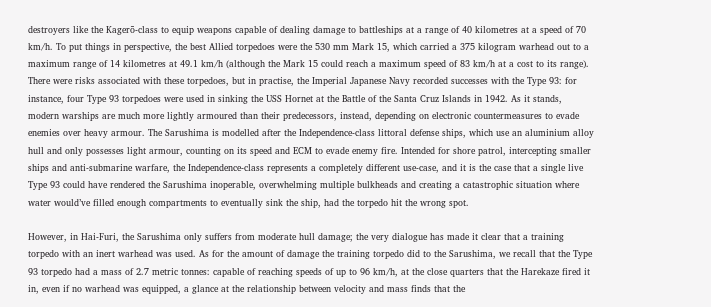destroyers like the Kagerō-class to equip weapons capable of dealing damage to battleships at a range of 40 kilometres at a speed of 70 km/h. To put things in perspective, the best Allied torpedoes were the 530 mm Mark 15, which carried a 375 kilogram warhead out to a maximum range of 14 kilometres at 49.1 km/h (although the Mark 15 could reach a maximum speed of 83 km/h at a cost to its range). There were risks associated with these torpedoes, but in practise, the Imperial Japanese Navy recorded successes with the Type 93: for instance, four Type 93 torpedoes were used in sinking the USS Hornet at the Battle of the Santa Cruz Islands in 1942. As it stands, modern warships are much more lightly armoured than their predecessors, instead, depending on electronic countermeasures to evade enemies over heavy armour. The Sarushima is modelled after the Independence-class littoral defense ships, which use an aluminium alloy hull and only possesses light armour, counting on its speed and ECM to evade enemy fire. Intended for shore patrol, intercepting smaller ships and anti-submarine warfare, the Independence-class represents a completely different use-case, and it is the case that a single live Type 93 could have rendered the Sarushima inoperable, overwhelming multiple bulkheads and creating a catastrophic situation where water would’ve filled enough compartments to eventually sink the ship, had the torpedo hit the wrong spot.

However, in Hai-Furi, the Sarushima only suffers from moderate hull damage; the very dialogue has made it clear that a training torpedo with an inert warhead was used. As for the amount of damage the training torpedo did to the Sarushima, we recall that the Type 93 torpedo had a mass of 2.7 metric tonnes: capable of reaching speeds of up to 96 km/h, at the close quarters that the Harekaze fired it in, even if no warhead was equipped, a glance at the relationship between velocity and mass finds that the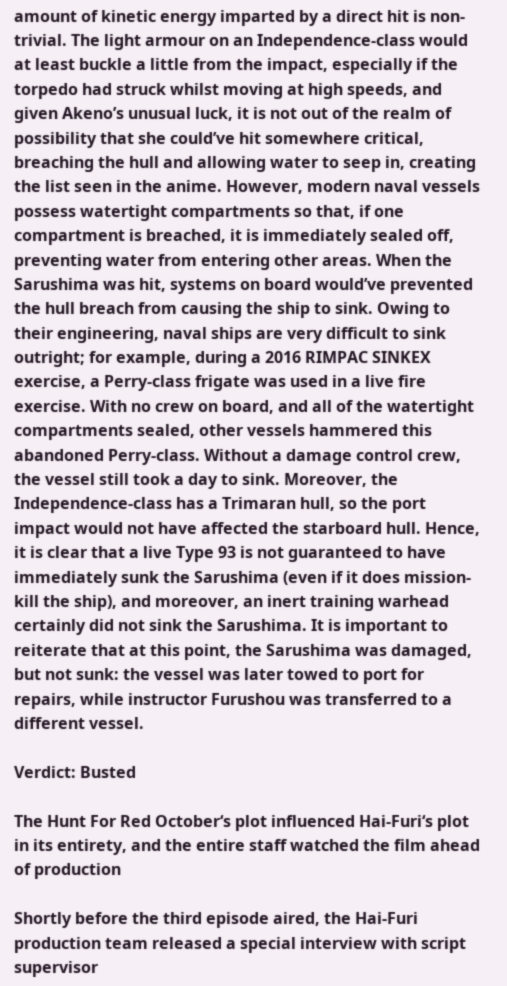amount of kinetic energy imparted by a direct hit is non-trivial. The light armour on an Independence-class would at least buckle a little from the impact, especially if the torpedo had struck whilst moving at high speeds, and given Akeno’s unusual luck, it is not out of the realm of possibility that she could’ve hit somewhere critical, breaching the hull and allowing water to seep in, creating the list seen in the anime. However, modern naval vessels possess watertight compartments so that, if one compartment is breached, it is immediately sealed off, preventing water from entering other areas. When the Sarushima was hit, systems on board would’ve prevented the hull breach from causing the ship to sink. Owing to their engineering, naval ships are very difficult to sink outright; for example, during a 2016 RIMPAC SINKEX exercise, a Perry-class frigate was used in a live fire exercise. With no crew on board, and all of the watertight compartments sealed, other vessels hammered this abandoned Perry-class. Without a damage control crew, the vessel still took a day to sink. Moreover, the Independence-class has a Trimaran hull, so the port impact would not have affected the starboard hull. Hence, it is clear that a live Type 93 is not guaranteed to have immediately sunk the Sarushima (even if it does mission-kill the ship), and moreover, an inert training warhead certainly did not sink the Sarushima. It is important to reiterate that at this point, the Sarushima was damaged, but not sunk: the vessel was later towed to port for repairs, while instructor Furushou was transferred to a different vessel.

Verdict: Busted

The Hunt For Red October‘s plot influenced Hai-Furi‘s plot in its entirety, and the entire staff watched the film ahead of production

Shortly before the third episode aired, the Hai-Furi production team released a special interview with script supervisor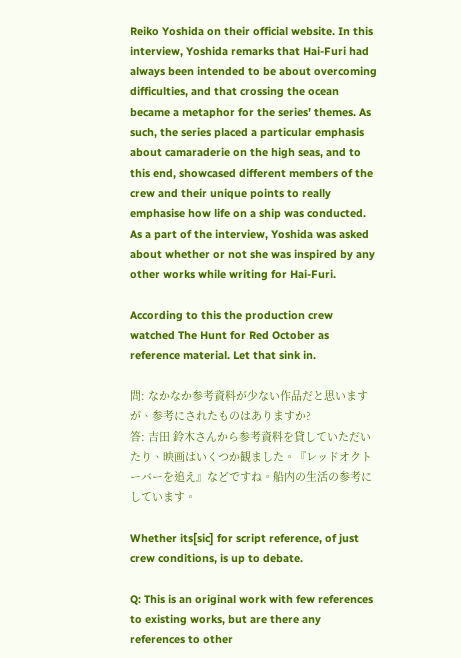Reiko Yoshida on their official website. In this interview, Yoshida remarks that Hai-Furi had always been intended to be about overcoming difficulties, and that crossing the ocean became a metaphor for the series’ themes. As such, the series placed a particular emphasis about camaraderie on the high seas, and to this end, showcased different members of the crew and their unique points to really emphasise how life on a ship was conducted. As a part of the interview, Yoshida was asked about whether or not she was inspired by any other works while writing for Hai-Furi.

According to this the production crew watched The Hunt for Red October as reference material. Let that sink in.

問: なかなか参考資料が少ない作品だと思いますが、参考にされたものはありますか?
答: 吉田 鈴木さんから参考資料を貸していただいたり、映画はいくつか観ました。『レッドオクトーバーを追え』などですね。船内の生活の参考にしています。

Whether its[sic] for script reference, of just crew conditions, is up to debate.

Q: This is an original work with few references to existing works, but are there any references to other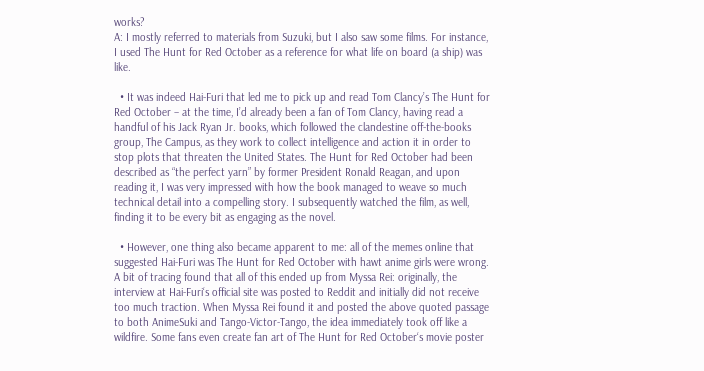works?
A: I mostly referred to materials from Suzuki, but I also saw some films. For instance, I used The Hunt for Red October as a reference for what life on board (a ship) was like.

  • It was indeed Hai-Furi that led me to pick up and read Tom Clancy’s The Hunt for Red October – at the time, I’d already been a fan of Tom Clancy, having read a handful of his Jack Ryan Jr. books, which followed the clandestine off-the-books group, The Campus, as they work to collect intelligence and action it in order to stop plots that threaten the United States. The Hunt for Red October had been described as “the perfect yarn” by former President Ronald Reagan, and upon reading it, I was very impressed with how the book managed to weave so much technical detail into a compelling story. I subsequently watched the film, as well, finding it to be every bit as engaging as the novel.

  • However, one thing also became apparent to me: all of the memes online that suggested Hai-Furi was The Hunt for Red October with hawt anime girls were wrong. A bit of tracing found that all of this ended up from Myssa Rei: originally, the interview at Hai-Furi‘s official site was posted to Reddit and initially did not receive too much traction. When Myssa Rei found it and posted the above quoted passage to both AnimeSuki and Tango-Victor-Tango, the idea immediately took off like a wildfire. Some fans even create fan art of The Hunt for Red October‘s movie poster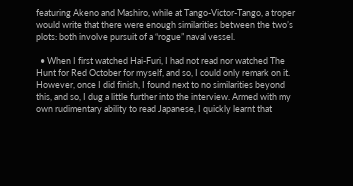featuring Akeno and Mashiro, while at Tango-Victor-Tango, a troper would write that there were enough similarities between the two’s plots: both involve pursuit of a “rogue” naval vessel.

  • When I first watched Hai-Furi, I had not read nor watched The Hunt for Red October for myself, and so, I could only remark on it. However, once I did finish, I found next to no similarities beyond this, and so, I dug a little further into the interview. Armed with my own rudimentary ability to read Japanese, I quickly learnt that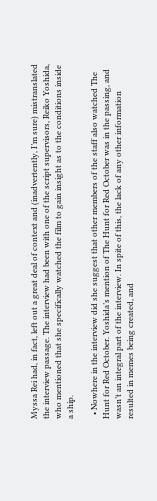Myssa Rei had, in fact, left out a great deal of context and (inadvertently, I’m sure) mistranslated the interview passage. The interview had been with one of the script supervisors, Reiko Yoshida, who mentioned that she specifically watched the film to gain insight as to the conditions inside a ship.

  • Nowhere in the interview did she suggest that other members of the staff also watched The Hunt for Red October. Yoshida’s mention of The Hunt for Red October was in the passing, and wasn’t an integral part of the interview. In spite of this, the lack of any other information resulted in memes being created, and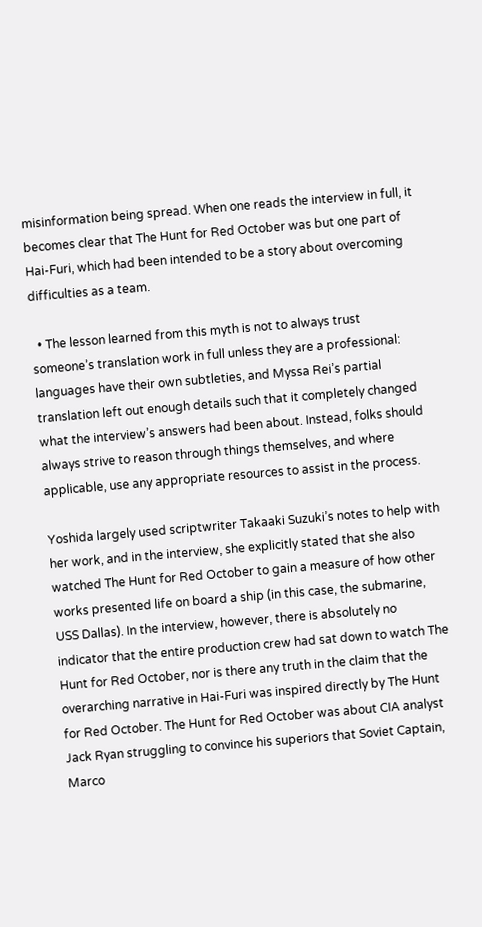misinformation being spread. When one reads the interview in full, it becomes clear that The Hunt for Red October was but one part of Hai-Furi, which had been intended to be a story about overcoming difficulties as a team.

  • The lesson learned from this myth is not to always trust someone’s translation work in full unless they are a professional: languages have their own subtleties, and Myssa Rei’s partial translation left out enough details such that it completely changed what the interview’s answers had been about. Instead, folks should always strive to reason through things themselves, and where applicable, use any appropriate resources to assist in the process.

Yoshida largely used scriptwriter Takaaki Suzuki’s notes to help with her work, and in the interview, she explicitly stated that she also watched The Hunt for Red October to gain a measure of how other works presented life on board a ship (in this case, the submarine, USS Dallas). In the interview, however, there is absolutely no indicator that the entire production crew had sat down to watch The Hunt for Red October, nor is there any truth in the claim that the overarching narrative in Hai-Furi was inspired directly by The Hunt for Red October. The Hunt for Red October was about CIA analyst Jack Ryan struggling to convince his superiors that Soviet Captain, Marco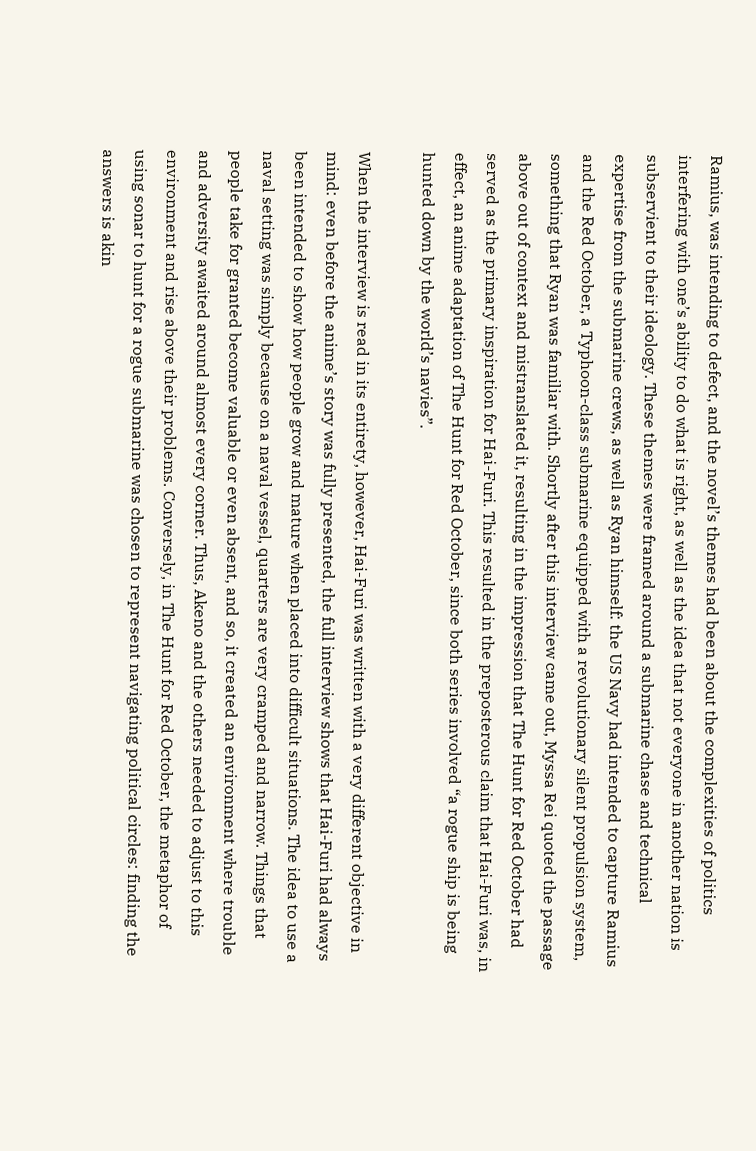Ramius, was intending to defect, and the novel’s themes had been about the complexities of politics interfering with one’s ability to do what is right, as well as the idea that not everyone in another nation is subservient to their ideology. These themes were framed around a submarine chase and technical expertise from the submarine crews, as well as Ryan himself: the US Navy had intended to capture Ramius and the Red October, a Typhoon-class submarine equipped with a revolutionary silent propulsion system, something that Ryan was familiar with. Shortly after this interview came out, Myssa Rei quoted the passage above out of context and mistranslated it, resulting in the impression that The Hunt for Red October had served as the primary inspiration for Hai-Furi. This resulted in the preposterous claim that Hai-Furi was, in effect, an anime adaptation of The Hunt for Red October, since both series involved “a rogue ship is being hunted down by the world’s navies”.

When the interview is read in its entirety, however, Hai-Furi was written with a very different objective in mind: even before the anime’s story was fully presented, the full interview shows that Hai-Furi had always been intended to show how people grow and mature when placed into difficult situations. The idea to use a naval setting was simply because on a naval vessel, quarters are very cramped and narrow. Things that people take for granted become valuable or even absent, and so, it created an environment where trouble and adversity awaited around almost every corner. Thus, Akeno and the others needed to adjust to this environment and rise above their problems. Conversely, in The Hunt for Red October, the metaphor of using sonar to hunt for a rogue submarine was chosen to represent navigating political circles: finding the answers is akin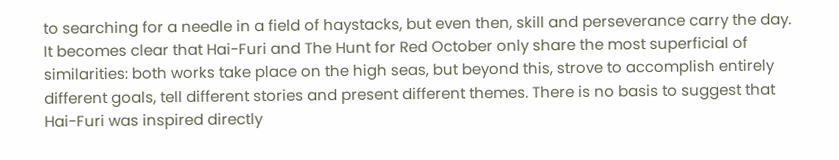to searching for a needle in a field of haystacks, but even then, skill and perseverance carry the day. It becomes clear that Hai-Furi and The Hunt for Red October only share the most superficial of similarities: both works take place on the high seas, but beyond this, strove to accomplish entirely different goals, tell different stories and present different themes. There is no basis to suggest that Hai-Furi was inspired directly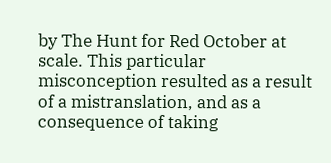by The Hunt for Red October at scale. This particular misconception resulted as a result of a mistranslation, and as a consequence of taking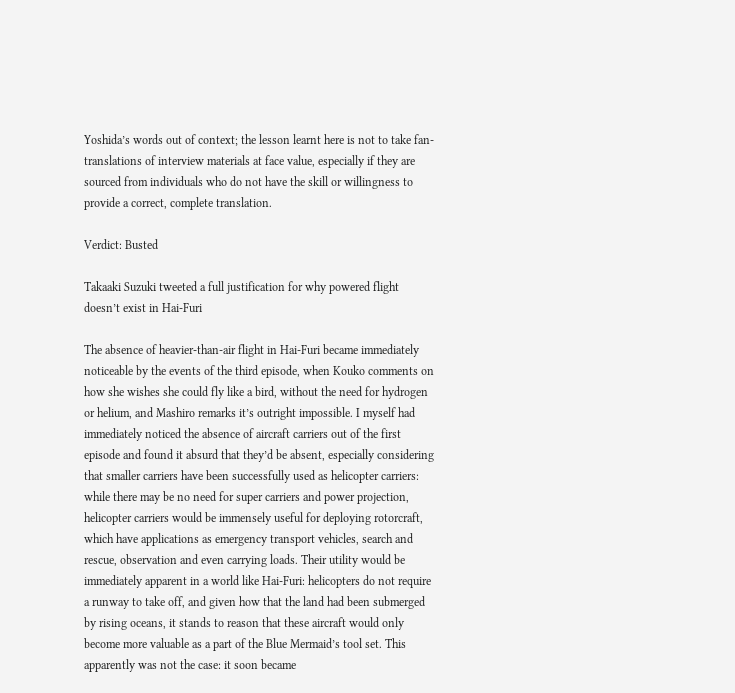Yoshida’s words out of context; the lesson learnt here is not to take fan-translations of interview materials at face value, especially if they are sourced from individuals who do not have the skill or willingness to provide a correct, complete translation.

Verdict: Busted

Takaaki Suzuki tweeted a full justification for why powered flight doesn’t exist in Hai-Furi

The absence of heavier-than-air flight in Hai-Furi became immediately noticeable by the events of the third episode, when Kouko comments on how she wishes she could fly like a bird, without the need for hydrogen or helium, and Mashiro remarks it’s outright impossible. I myself had immediately noticed the absence of aircraft carriers out of the first episode and found it absurd that they’d be absent, especially considering that smaller carriers have been successfully used as helicopter carriers: while there may be no need for super carriers and power projection, helicopter carriers would be immensely useful for deploying rotorcraft, which have applications as emergency transport vehicles, search and rescue, observation and even carrying loads. Their utility would be immediately apparent in a world like Hai-Furi: helicopters do not require a runway to take off, and given how that the land had been submerged by rising oceans, it stands to reason that these aircraft would only become more valuable as a part of the Blue Mermaid’s tool set. This apparently was not the case: it soon became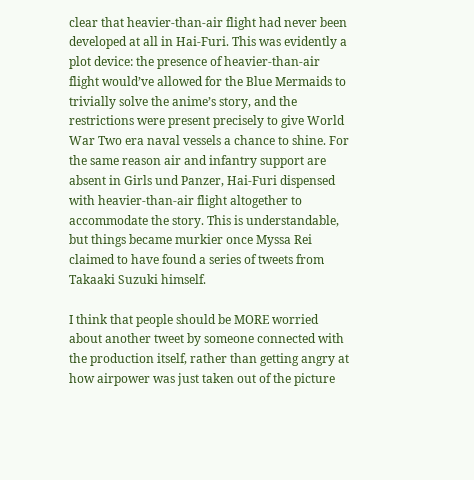clear that heavier-than-air flight had never been developed at all in Hai-Furi. This was evidently a plot device: the presence of heavier-than-air flight would’ve allowed for the Blue Mermaids to trivially solve the anime’s story, and the restrictions were present precisely to give World War Two era naval vessels a chance to shine. For the same reason air and infantry support are absent in Girls und Panzer, Hai-Furi dispensed with heavier-than-air flight altogether to accommodate the story. This is understandable, but things became murkier once Myssa Rei claimed to have found a series of tweets from Takaaki Suzuki himself.

I think that people should be MORE worried about another tweet by someone connected with the production itself, rather than getting angry at how airpower was just taken out of the picture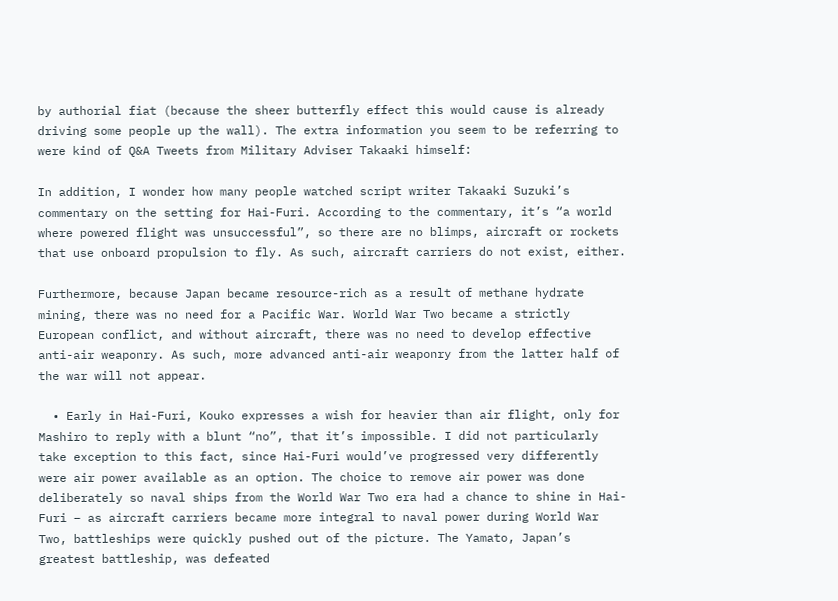by authorial fiat (because the sheer butterfly effect this would cause is already driving some people up the wall). The extra information you seem to be referring to were kind of Q&A Tweets from Military Adviser Takaaki himself:

In addition, I wonder how many people watched script writer Takaaki Suzuki’s commentary on the setting for Hai-Furi. According to the commentary, it’s “a world where powered flight was unsuccessful”, so there are no blimps, aircraft or rockets that use onboard propulsion to fly. As such, aircraft carriers do not exist, either.

Furthermore, because Japan became resource-rich as a result of methane hydrate mining, there was no need for a Pacific War. World War Two became a strictly European conflict, and without aircraft, there was no need to develop effective anti-air weaponry. As such, more advanced anti-air weaponry from the latter half of the war will not appear.

  • Early in Hai-Furi, Kouko expresses a wish for heavier than air flight, only for Mashiro to reply with a blunt “no”, that it’s impossible. I did not particularly take exception to this fact, since Hai-Furi would’ve progressed very differently were air power available as an option. The choice to remove air power was done deliberately so naval ships from the World War Two era had a chance to shine in Hai-Furi – as aircraft carriers became more integral to naval power during World War Two, battleships were quickly pushed out of the picture. The Yamato, Japan’s greatest battleship, was defeated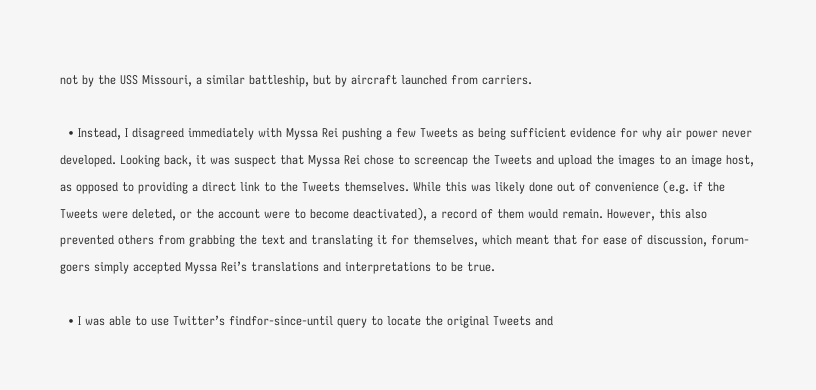not by the USS Missouri, a similar battleship, but by aircraft launched from carriers.

  • Instead, I disagreed immediately with Myssa Rei pushing a few Tweets as being sufficient evidence for why air power never developed. Looking back, it was suspect that Myssa Rei chose to screencap the Tweets and upload the images to an image host, as opposed to providing a direct link to the Tweets themselves. While this was likely done out of convenience (e.g. if the Tweets were deleted, or the account were to become deactivated), a record of them would remain. However, this also prevented others from grabbing the text and translating it for themselves, which meant that for ease of discussion, forum-goers simply accepted Myssa Rei’s translations and interpretations to be true.

  • I was able to use Twitter’s findfor-since-until query to locate the original Tweets and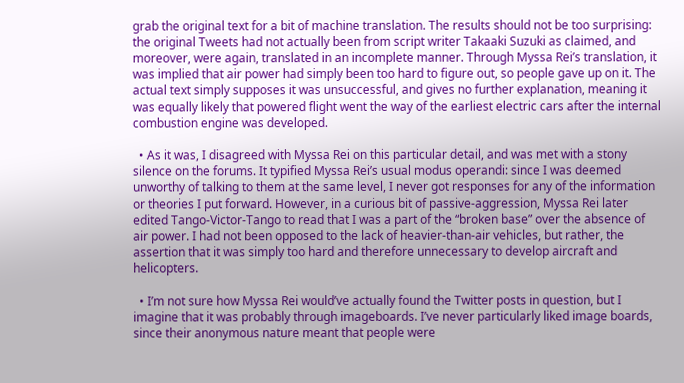grab the original text for a bit of machine translation. The results should not be too surprising: the original Tweets had not actually been from script writer Takaaki Suzuki as claimed, and moreover, were again, translated in an incomplete manner. Through Myssa Rei’s translation, it was implied that air power had simply been too hard to figure out, so people gave up on it. The actual text simply supposes it was unsuccessful, and gives no further explanation, meaning it was equally likely that powered flight went the way of the earliest electric cars after the internal combustion engine was developed.

  • As it was, I disagreed with Myssa Rei on this particular detail, and was met with a stony silence on the forums. It typified Myssa Rei’s usual modus operandi: since I was deemed unworthy of talking to them at the same level, I never got responses for any of the information or theories I put forward. However, in a curious bit of passive-aggression, Myssa Rei later edited Tango-Victor-Tango to read that I was a part of the “broken base” over the absence of air power. I had not been opposed to the lack of heavier-than-air vehicles, but rather, the assertion that it was simply too hard and therefore unnecessary to develop aircraft and helicopters.

  • I’m not sure how Myssa Rei would’ve actually found the Twitter posts in question, but I imagine that it was probably through imageboards. I’ve never particularly liked image boards, since their anonymous nature meant that people were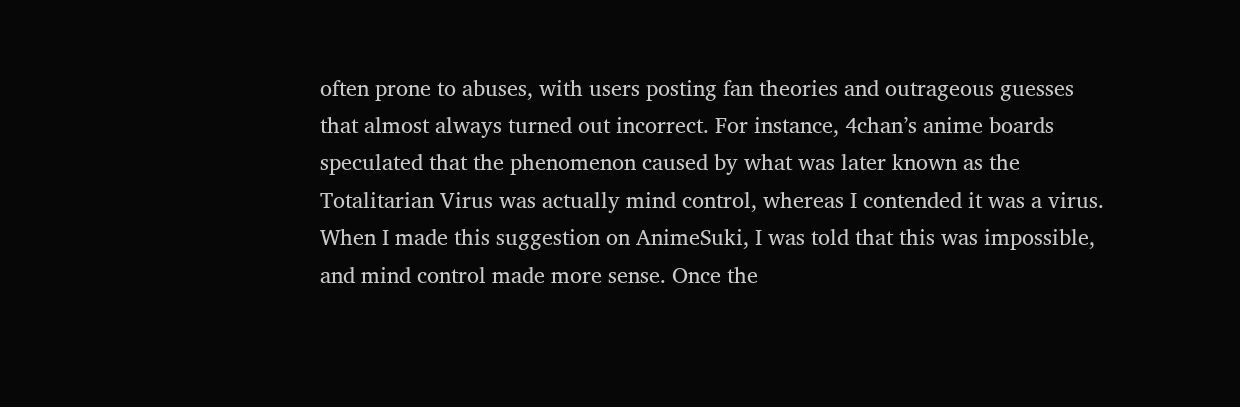often prone to abuses, with users posting fan theories and outrageous guesses that almost always turned out incorrect. For instance, 4chan’s anime boards speculated that the phenomenon caused by what was later known as the Totalitarian Virus was actually mind control, whereas I contended it was a virus. When I made this suggestion on AnimeSuki, I was told that this was impossible, and mind control made more sense. Once the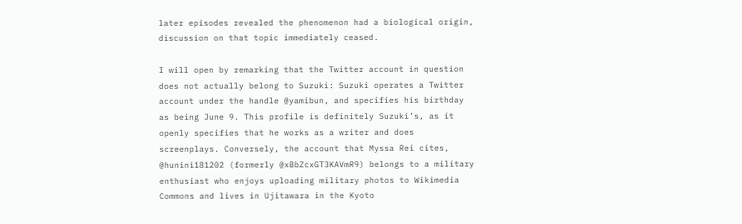later episodes revealed the phenomenon had a biological origin, discussion on that topic immediately ceased.

I will open by remarking that the Twitter account in question does not actually belong to Suzuki: Suzuki operates a Twitter account under the handle @yamibun, and specifies his birthday as being June 9. This profile is definitely Suzuki’s, as it openly specifies that he works as a writer and does screenplays. Conversely, the account that Myssa Rei cites, @hunini181202 (formerly @xBbZcxGT3KAVmR9) belongs to a military enthusiast who enjoys uploading military photos to Wikimedia Commons and lives in Ujitawara in the Kyoto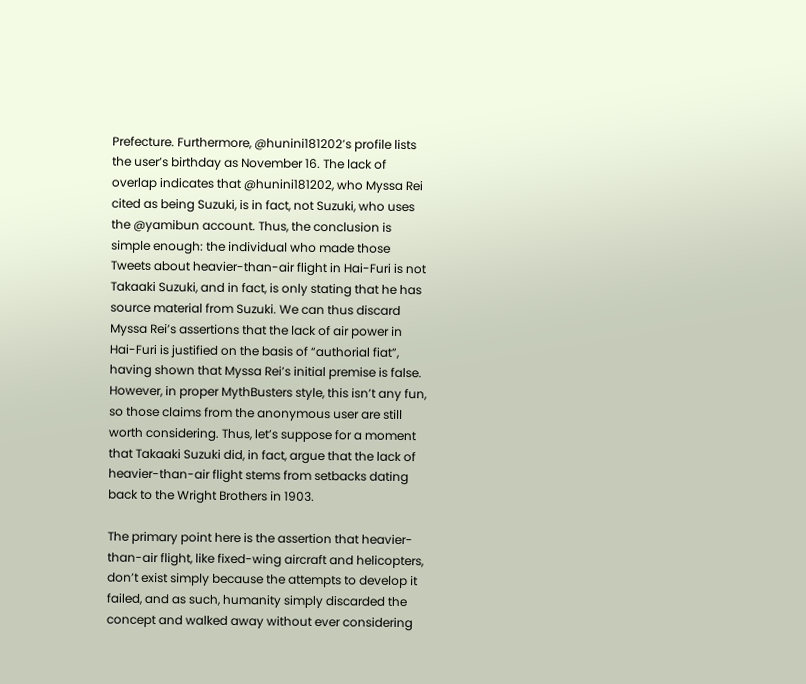Prefecture. Furthermore, @hunini181202’s profile lists the user’s birthday as November 16. The lack of overlap indicates that @hunini181202, who Myssa Rei cited as being Suzuki, is in fact, not Suzuki, who uses the @yamibun account. Thus, the conclusion is simple enough: the individual who made those Tweets about heavier-than-air flight in Hai-Furi is not Takaaki Suzuki, and in fact, is only stating that he has source material from Suzuki. We can thus discard Myssa Rei’s assertions that the lack of air power in Hai-Furi is justified on the basis of “authorial fiat”, having shown that Myssa Rei’s initial premise is false. However, in proper MythBusters style, this isn’t any fun, so those claims from the anonymous user are still worth considering. Thus, let’s suppose for a moment that Takaaki Suzuki did, in fact, argue that the lack of heavier-than-air flight stems from setbacks dating back to the Wright Brothers in 1903.

The primary point here is the assertion that heavier-than-air flight, like fixed-wing aircraft and helicopters, don’t exist simply because the attempts to develop it failed, and as such, humanity simply discarded the concept and walked away without ever considering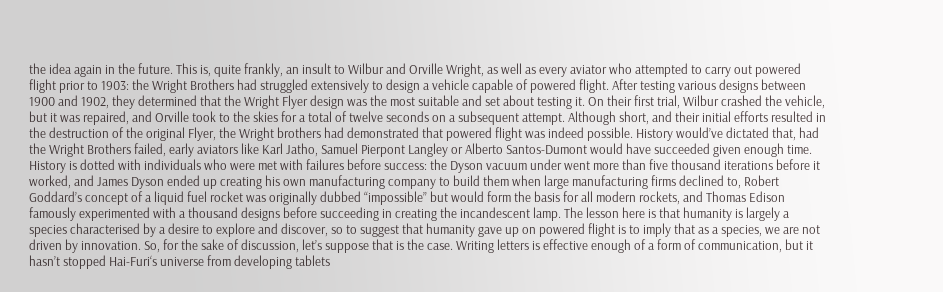the idea again in the future. This is, quite frankly, an insult to Wilbur and Orville Wright, as well as every aviator who attempted to carry out powered flight prior to 1903: the Wright Brothers had struggled extensively to design a vehicle capable of powered flight. After testing various designs between 1900 and 1902, they determined that the Wright Flyer design was the most suitable and set about testing it. On their first trial, Wilbur crashed the vehicle, but it was repaired, and Orville took to the skies for a total of twelve seconds on a subsequent attempt. Although short, and their initial efforts resulted in the destruction of the original Flyer, the Wright brothers had demonstrated that powered flight was indeed possible. History would’ve dictated that, had the Wright Brothers failed, early aviators like Karl Jatho, Samuel Pierpont Langley or Alberto Santos-Dumont would have succeeded given enough time. History is dotted with individuals who were met with failures before success: the Dyson vacuum under went more than five thousand iterations before it worked, and James Dyson ended up creating his own manufacturing company to build them when large manufacturing firms declined to, Robert Goddard’s concept of a liquid fuel rocket was originally dubbed “impossible” but would form the basis for all modern rockets, and Thomas Edison famously experimented with a thousand designs before succeeding in creating the incandescent lamp. The lesson here is that humanity is largely a species characterised by a desire to explore and discover, so to suggest that humanity gave up on powered flight is to imply that as a species, we are not driven by innovation. So, for the sake of discussion, let’s suppose that is the case. Writing letters is effective enough of a form of communication, but it hasn’t stopped Hai-Furi‘s universe from developing tablets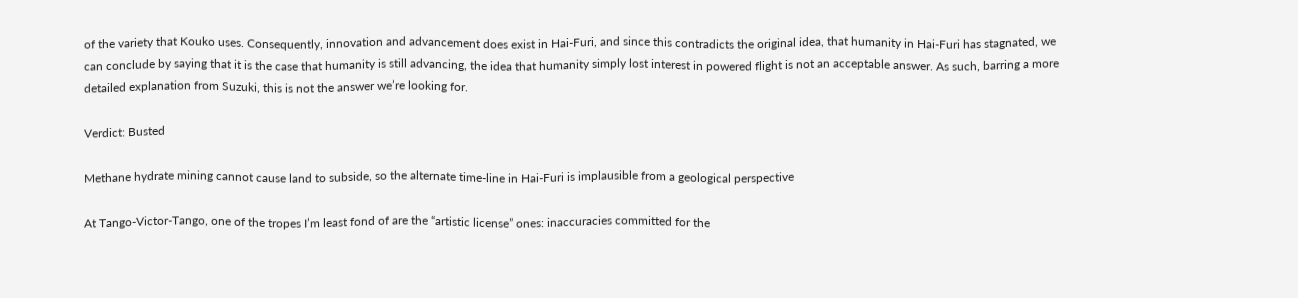of the variety that Kouko uses. Consequently, innovation and advancement does exist in Hai-Furi, and since this contradicts the original idea, that humanity in Hai-Furi has stagnated, we can conclude by saying that it is the case that humanity is still advancing, the idea that humanity simply lost interest in powered flight is not an acceptable answer. As such, barring a more detailed explanation from Suzuki, this is not the answer we’re looking for.

Verdict: Busted

Methane hydrate mining cannot cause land to subside, so the alternate time-line in Hai-Furi is implausible from a geological perspective

At Tango-Victor-Tango, one of the tropes I’m least fond of are the “artistic license” ones: inaccuracies committed for the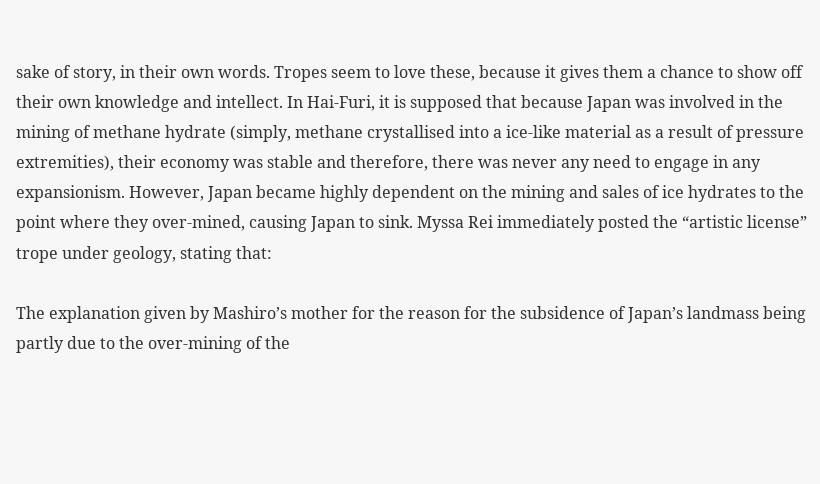sake of story, in their own words. Tropes seem to love these, because it gives them a chance to show off their own knowledge and intellect. In Hai-Furi, it is supposed that because Japan was involved in the mining of methane hydrate (simply, methane crystallised into a ice-like material as a result of pressure extremities), their economy was stable and therefore, there was never any need to engage in any expansionism. However, Japan became highly dependent on the mining and sales of ice hydrates to the point where they over-mined, causing Japan to sink. Myssa Rei immediately posted the “artistic license” trope under geology, stating that:

The explanation given by Mashiro’s mother for the reason for the subsidence of Japan’s landmass being partly due to the over-mining of the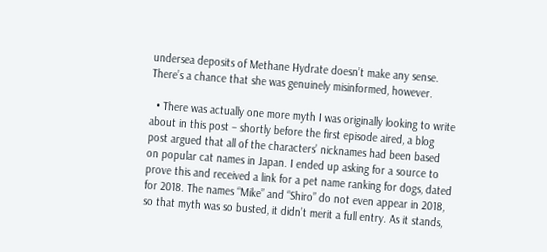undersea deposits of Methane Hydrate doesn’t make any sense. There’s a chance that she was genuinely misinformed, however.

  • There was actually one more myth I was originally looking to write about in this post – shortly before the first episode aired, a blog post argued that all of the characters’ nicknames had been based on popular cat names in Japan. I ended up asking for a source to prove this and received a link for a pet name ranking for dogs, dated for 2018. The names “Mike” and “Shiro” do not even appear in 2018, so that myth was so busted, it didn’t merit a full entry. As it stands,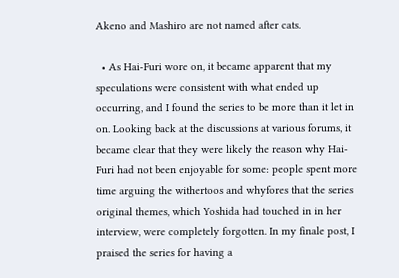Akeno and Mashiro are not named after cats.

  • As Hai-Furi wore on, it became apparent that my speculations were consistent with what ended up occurring, and I found the series to be more than it let in on. Looking back at the discussions at various forums, it became clear that they were likely the reason why Hai-Furi had not been enjoyable for some: people spent more time arguing the withertoos and whyfores that the series original themes, which Yoshida had touched in in her interview, were completely forgotten. In my finale post, I praised the series for having a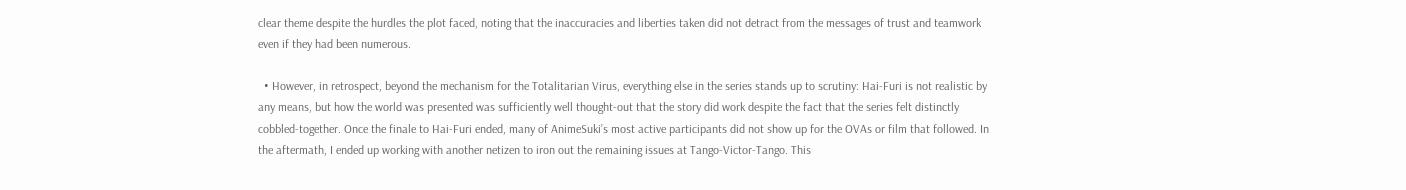clear theme despite the hurdles the plot faced, noting that the inaccuracies and liberties taken did not detract from the messages of trust and teamwork even if they had been numerous.

  • However, in retrospect, beyond the mechanism for the Totalitarian Virus, everything else in the series stands up to scrutiny: Hai-Furi is not realistic by any means, but how the world was presented was sufficiently well thought-out that the story did work despite the fact that the series felt distinctly cobbled-together. Once the finale to Hai-Furi ended, many of AnimeSuki’s most active participants did not show up for the OVAs or film that followed. In the aftermath, I ended up working with another netizen to iron out the remaining issues at Tango-Victor-Tango. This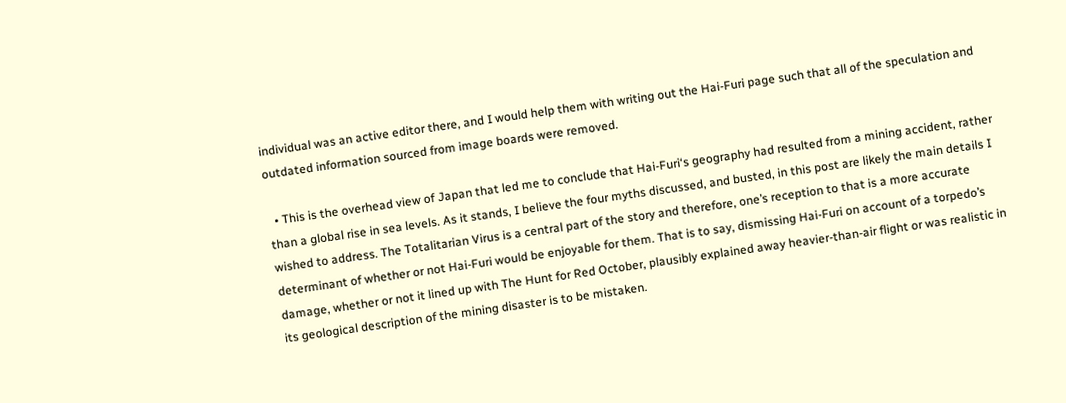individual was an active editor there, and I would help them with writing out the Hai-Furi page such that all of the speculation and outdated information sourced from image boards were removed.

  • This is the overhead view of Japan that led me to conclude that Hai-Furi‘s geography had resulted from a mining accident, rather than a global rise in sea levels. As it stands, I believe the four myths discussed, and busted, in this post are likely the main details I wished to address. The Totalitarian Virus is a central part of the story and therefore, one’s reception to that is a more accurate determinant of whether or not Hai-Furi would be enjoyable for them. That is to say, dismissing Hai-Furi on account of a torpedo’s damage, whether or not it lined up with The Hunt for Red October, plausibly explained away heavier-than-air flight or was realistic in its geological description of the mining disaster is to be mistaken.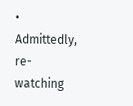• Admittedly, re-watching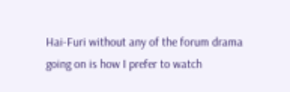Hai-Furi without any of the forum drama going on is how I prefer to watch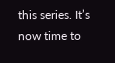this series. It’s now time to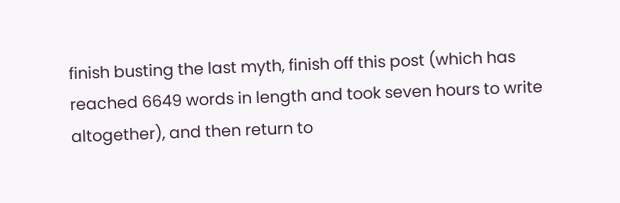finish busting the last myth, finish off this post (which has reached 6649 words in length and took seven hours to write altogether), and then return to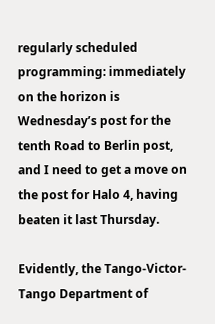regularly scheduled programming: immediately on the horizon is Wednesday’s post for the tenth Road to Berlin post, and I need to get a move on the post for Halo 4, having beaten it last Thursday.

Evidently, the Tango-Victor-Tango Department of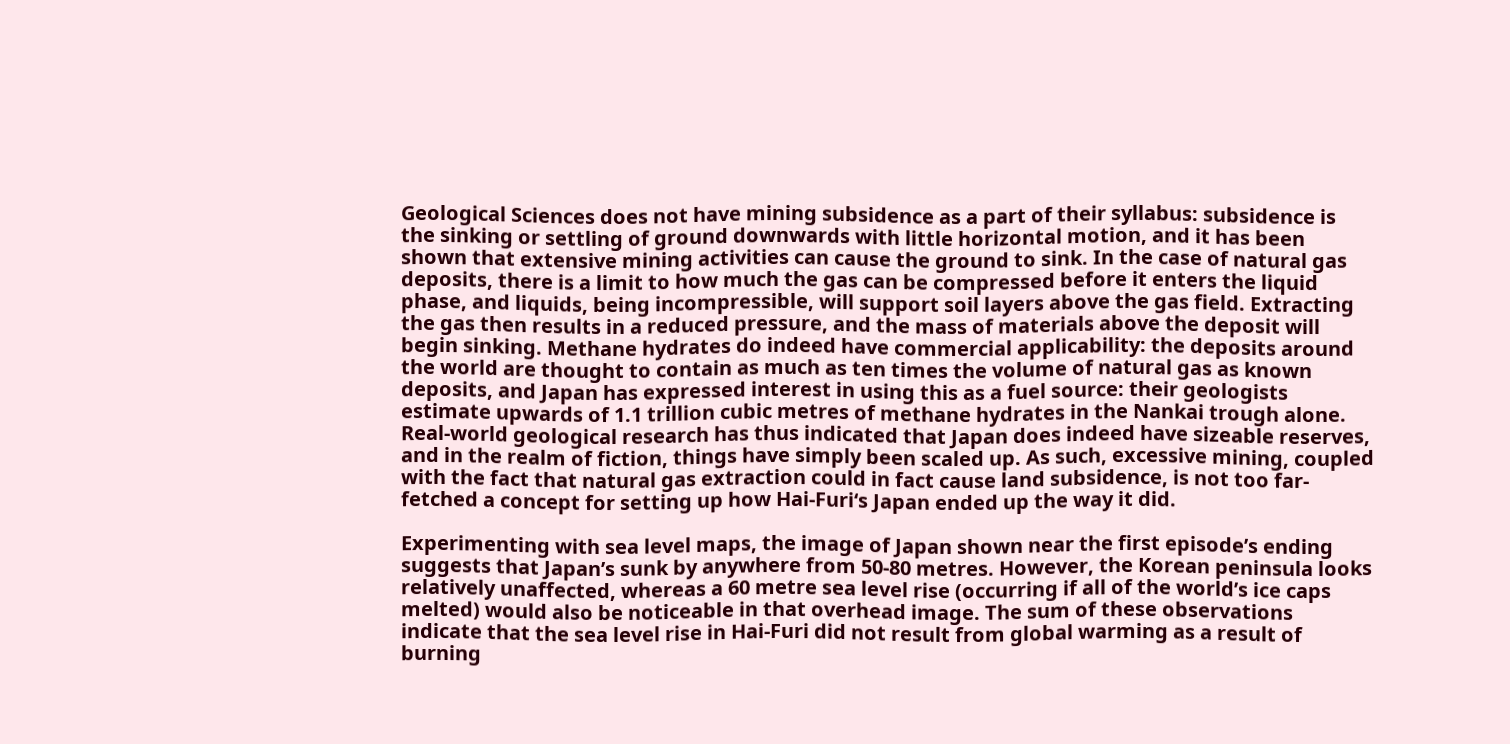Geological Sciences does not have mining subsidence as a part of their syllabus: subsidence is the sinking or settling of ground downwards with little horizontal motion, and it has been shown that extensive mining activities can cause the ground to sink. In the case of natural gas deposits, there is a limit to how much the gas can be compressed before it enters the liquid phase, and liquids, being incompressible, will support soil layers above the gas field. Extracting the gas then results in a reduced pressure, and the mass of materials above the deposit will begin sinking. Methane hydrates do indeed have commercial applicability: the deposits around the world are thought to contain as much as ten times the volume of natural gas as known deposits, and Japan has expressed interest in using this as a fuel source: their geologists estimate upwards of 1.1 trillion cubic metres of methane hydrates in the Nankai trough alone. Real-world geological research has thus indicated that Japan does indeed have sizeable reserves, and in the realm of fiction, things have simply been scaled up. As such, excessive mining, coupled with the fact that natural gas extraction could in fact cause land subsidence, is not too far-fetched a concept for setting up how Hai-Furi‘s Japan ended up the way it did.

Experimenting with sea level maps, the image of Japan shown near the first episode’s ending suggests that Japan’s sunk by anywhere from 50-80 metres. However, the Korean peninsula looks relatively unaffected, whereas a 60 metre sea level rise (occurring if all of the world’s ice caps melted) would also be noticeable in that overhead image. The sum of these observations indicate that the sea level rise in Hai-Furi did not result from global warming as a result of burning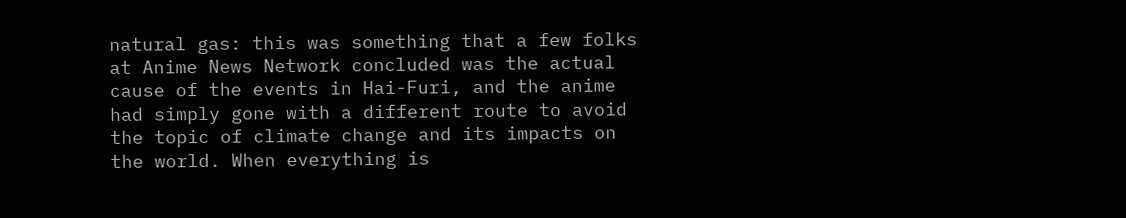natural gas: this was something that a few folks at Anime News Network concluded was the actual cause of the events in Hai-Furi, and the anime had simply gone with a different route to avoid the topic of climate change and its impacts on the world. When everything is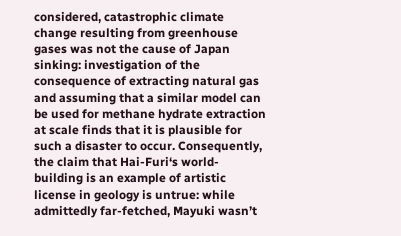considered, catastrophic climate change resulting from greenhouse gases was not the cause of Japan sinking: investigation of the consequence of extracting natural gas and assuming that a similar model can be used for methane hydrate extraction at scale finds that it is plausible for such a disaster to occur. Consequently, the claim that Hai-Furi‘s world-building is an example of artistic license in geology is untrue: while admittedly far-fetched, Mayuki wasn’t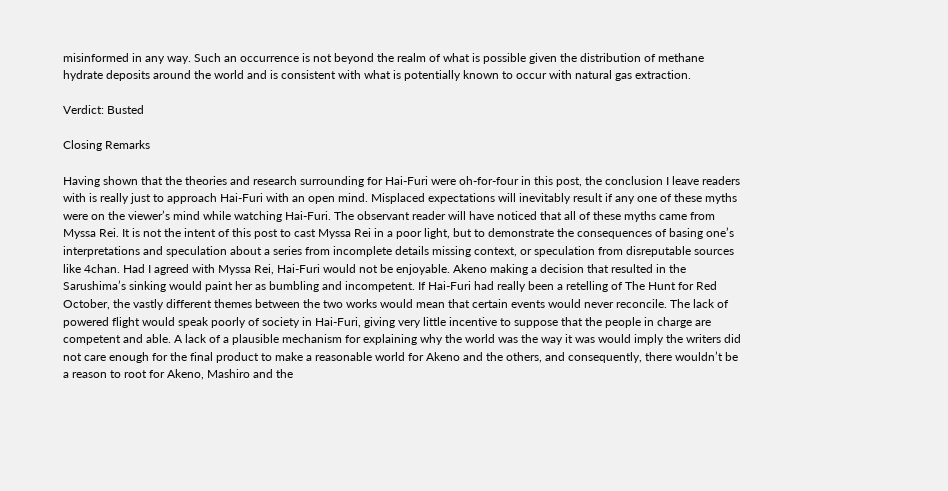misinformed in any way. Such an occurrence is not beyond the realm of what is possible given the distribution of methane hydrate deposits around the world and is consistent with what is potentially known to occur with natural gas extraction.

Verdict: Busted

Closing Remarks

Having shown that the theories and research surrounding for Hai-Furi were oh-for-four in this post, the conclusion I leave readers with is really just to approach Hai-Furi with an open mind. Misplaced expectations will inevitably result if any one of these myths were on the viewer’s mind while watching Hai-Furi. The observant reader will have noticed that all of these myths came from Myssa Rei. It is not the intent of this post to cast Myssa Rei in a poor light, but to demonstrate the consequences of basing one’s interpretations and speculation about a series from incomplete details missing context, or speculation from disreputable sources like 4chan. Had I agreed with Myssa Rei, Hai-Furi would not be enjoyable. Akeno making a decision that resulted in the Sarushima’s sinking would paint her as bumbling and incompetent. If Hai-Furi had really been a retelling of The Hunt for Red October, the vastly different themes between the two works would mean that certain events would never reconcile. The lack of powered flight would speak poorly of society in Hai-Furi, giving very little incentive to suppose that the people in charge are competent and able. A lack of a plausible mechanism for explaining why the world was the way it was would imply the writers did not care enough for the final product to make a reasonable world for Akeno and the others, and consequently, there wouldn’t be a reason to root for Akeno, Mashiro and the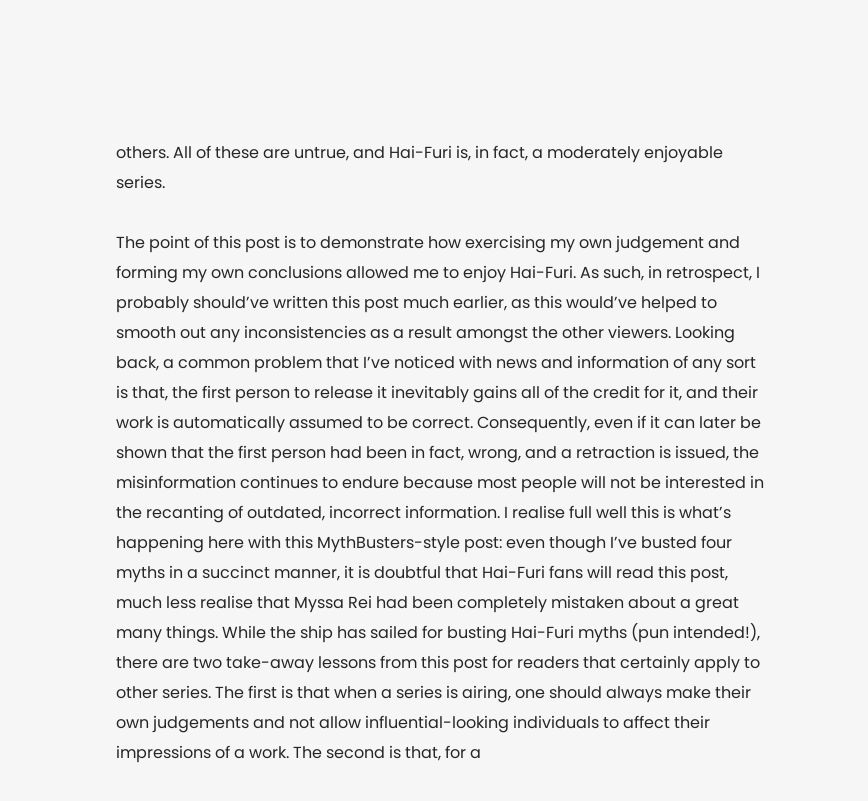others. All of these are untrue, and Hai-Furi is, in fact, a moderately enjoyable series.

The point of this post is to demonstrate how exercising my own judgement and forming my own conclusions allowed me to enjoy Hai-Furi. As such, in retrospect, I probably should’ve written this post much earlier, as this would’ve helped to smooth out any inconsistencies as a result amongst the other viewers. Looking back, a common problem that I’ve noticed with news and information of any sort is that, the first person to release it inevitably gains all of the credit for it, and their work is automatically assumed to be correct. Consequently, even if it can later be shown that the first person had been in fact, wrong, and a retraction is issued, the misinformation continues to endure because most people will not be interested in the recanting of outdated, incorrect information. I realise full well this is what’s happening here with this MythBusters-style post: even though I’ve busted four myths in a succinct manner, it is doubtful that Hai-Furi fans will read this post, much less realise that Myssa Rei had been completely mistaken about a great many things. While the ship has sailed for busting Hai-Furi myths (pun intended!), there are two take-away lessons from this post for readers that certainly apply to other series. The first is that when a series is airing, one should always make their own judgements and not allow influential-looking individuals to affect their impressions of a work. The second is that, for a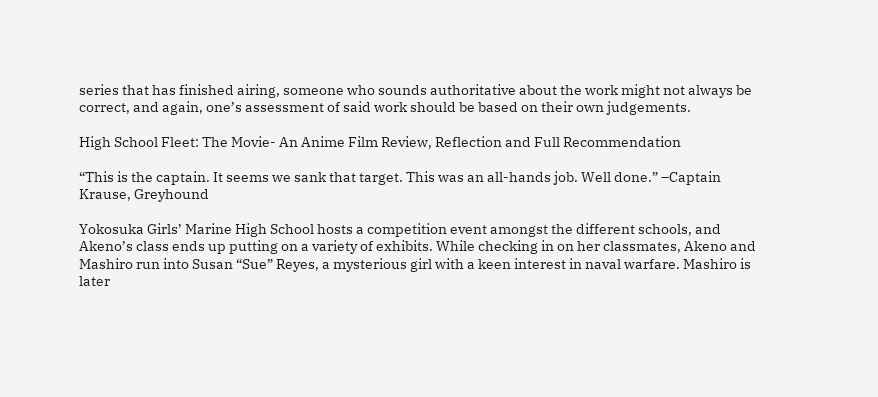series that has finished airing, someone who sounds authoritative about the work might not always be correct, and again, one’s assessment of said work should be based on their own judgements.

High School Fleet: The Movie- An Anime Film Review, Reflection and Full Recommendation

“This is the captain. It seems we sank that target. This was an all-hands job. Well done.” –Captain Krause, Greyhound

Yokosuka Girls’ Marine High School hosts a competition event amongst the different schools, and Akeno’s class ends up putting on a variety of exhibits. While checking in on her classmates, Akeno and Mashiro run into Susan “Sue” Reyes, a mysterious girl with a keen interest in naval warfare. Mashiro is later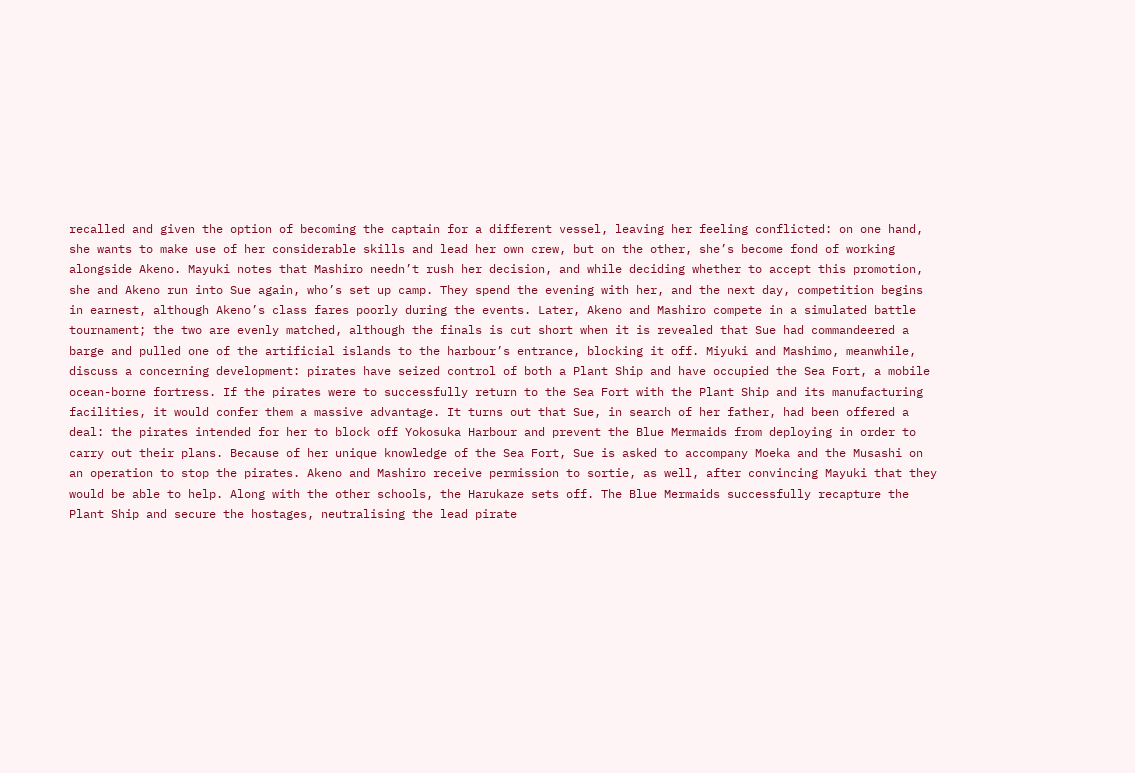recalled and given the option of becoming the captain for a different vessel, leaving her feeling conflicted: on one hand, she wants to make use of her considerable skills and lead her own crew, but on the other, she’s become fond of working alongside Akeno. Mayuki notes that Mashiro needn’t rush her decision, and while deciding whether to accept this promotion, she and Akeno run into Sue again, who’s set up camp. They spend the evening with her, and the next day, competition begins in earnest, although Akeno’s class fares poorly during the events. Later, Akeno and Mashiro compete in a simulated battle tournament; the two are evenly matched, although the finals is cut short when it is revealed that Sue had commandeered a barge and pulled one of the artificial islands to the harbour’s entrance, blocking it off. Miyuki and Mashimo, meanwhile, discuss a concerning development: pirates have seized control of both a Plant Ship and have occupied the Sea Fort, a mobile ocean-borne fortress. If the pirates were to successfully return to the Sea Fort with the Plant Ship and its manufacturing facilities, it would confer them a massive advantage. It turns out that Sue, in search of her father, had been offered a deal: the pirates intended for her to block off Yokosuka Harbour and prevent the Blue Mermaids from deploying in order to carry out their plans. Because of her unique knowledge of the Sea Fort, Sue is asked to accompany Moeka and the Musashi on an operation to stop the pirates. Akeno and Mashiro receive permission to sortie, as well, after convincing Mayuki that they would be able to help. Along with the other schools, the Harukaze sets off. The Blue Mermaids successfully recapture the Plant Ship and secure the hostages, neutralising the lead pirate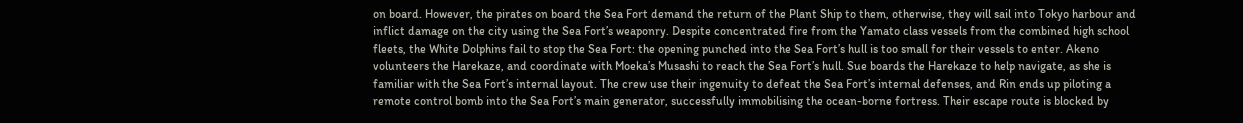on board. However, the pirates on board the Sea Fort demand the return of the Plant Ship to them, otherwise, they will sail into Tokyo harbour and inflict damage on the city using the Sea Fort’s weaponry. Despite concentrated fire from the Yamato class vessels from the combined high school fleets, the White Dolphins fail to stop the Sea Fort: the opening punched into the Sea Fort’s hull is too small for their vessels to enter. Akeno volunteers the Harekaze, and coordinate with Moeka’s Musashi to reach the Sea Fort’s hull. Sue boards the Harekaze to help navigate, as she is familiar with the Sea Fort’s internal layout. The crew use their ingenuity to defeat the Sea Fort’s internal defenses, and Rin ends up piloting a remote control bomb into the Sea Fort’s main generator, successfully immobilising the ocean-borne fortress. Their escape route is blocked by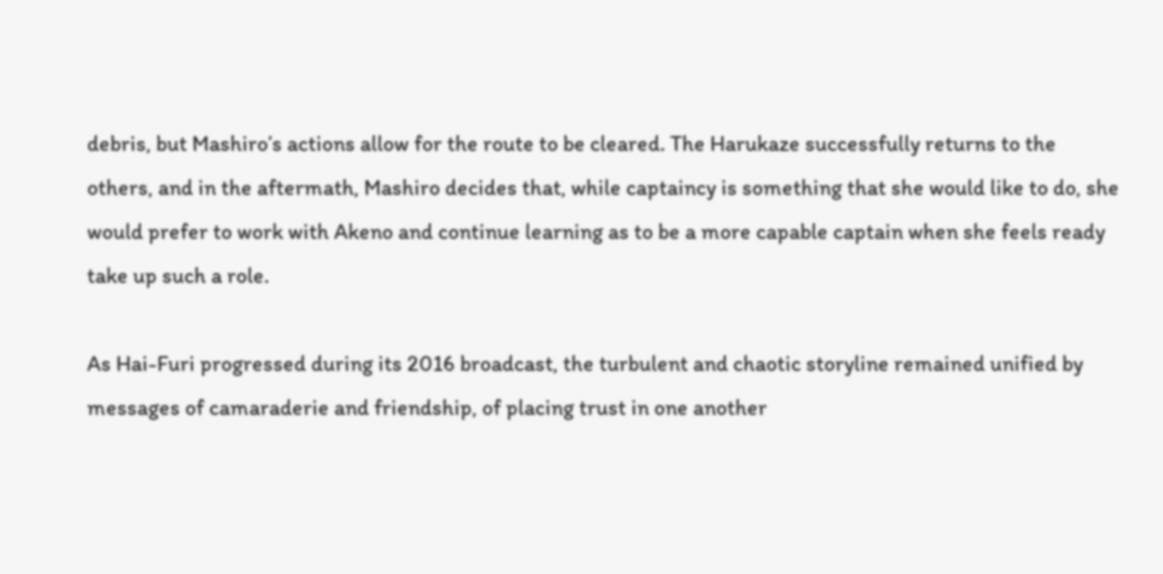debris, but Mashiro’s actions allow for the route to be cleared. The Harukaze successfully returns to the others, and in the aftermath, Mashiro decides that, while captaincy is something that she would like to do, she would prefer to work with Akeno and continue learning as to be a more capable captain when she feels ready take up such a role.

As Hai-Furi progressed during its 2016 broadcast, the turbulent and chaotic storyline remained unified by messages of camaraderie and friendship, of placing trust in one another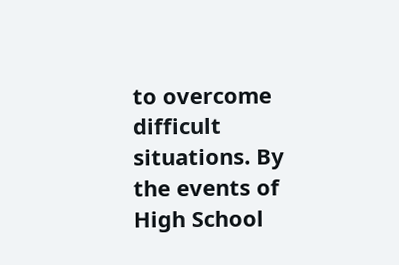to overcome difficult situations. By the events of High School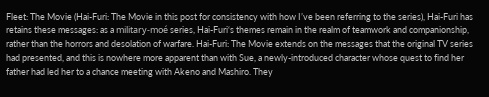Fleet: The Movie (Hai-Furi: The Movie in this post for consistency with how I’ve been referring to the series), Hai-Furi has retains these messages: as a military-moé series, Hai-Furi‘s themes remain in the realm of teamwork and companionship, rather than the horrors and desolation of warfare. Hai-Furi: The Movie extends on the messages that the original TV series had presented, and this is nowhere more apparent than with Sue, a newly-introduced character whose quest to find her father had led her to a chance meeting with Akeno and Mashiro. They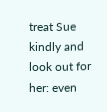treat Sue kindly and look out for her: even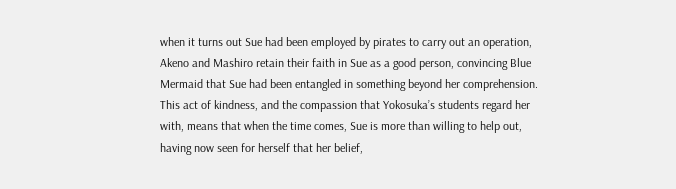when it turns out Sue had been employed by pirates to carry out an operation, Akeno and Mashiro retain their faith in Sue as a good person, convincing Blue Mermaid that Sue had been entangled in something beyond her comprehension. This act of kindness, and the compassion that Yokosuka’s students regard her with, means that when the time comes, Sue is more than willing to help out, having now seen for herself that her belief,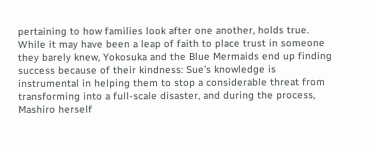pertaining to how families look after one another, holds true. While it may have been a leap of faith to place trust in someone they barely knew, Yokosuka and the Blue Mermaids end up finding success because of their kindness: Sue’s knowledge is instrumental in helping them to stop a considerable threat from transforming into a full-scale disaster, and during the process, Mashiro herself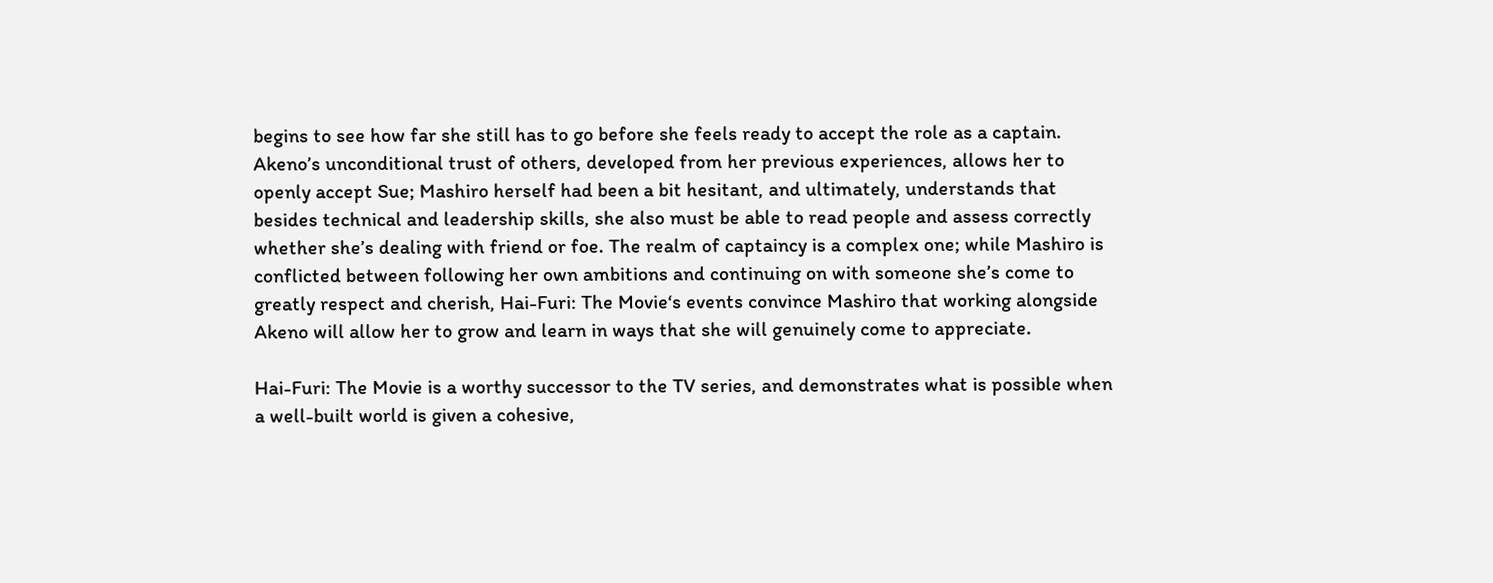begins to see how far she still has to go before she feels ready to accept the role as a captain. Akeno’s unconditional trust of others, developed from her previous experiences, allows her to openly accept Sue; Mashiro herself had been a bit hesitant, and ultimately, understands that besides technical and leadership skills, she also must be able to read people and assess correctly whether she’s dealing with friend or foe. The realm of captaincy is a complex one; while Mashiro is conflicted between following her own ambitions and continuing on with someone she’s come to greatly respect and cherish, Hai-Furi: The Movie‘s events convince Mashiro that working alongside Akeno will allow her to grow and learn in ways that she will genuinely come to appreciate.

Hai-Furi: The Movie is a worthy successor to the TV series, and demonstrates what is possible when a well-built world is given a cohesive,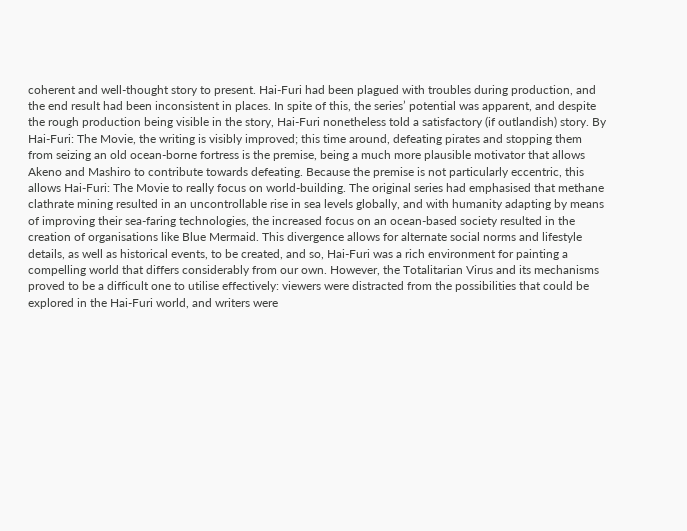coherent and well-thought story to present. Hai-Furi had been plagued with troubles during production, and the end result had been inconsistent in places. In spite of this, the series’ potential was apparent, and despite the rough production being visible in the story, Hai-Furi nonetheless told a satisfactory (if outlandish) story. By Hai-Furi: The Movie, the writing is visibly improved; this time around, defeating pirates and stopping them from seizing an old ocean-borne fortress is the premise, being a much more plausible motivator that allows Akeno and Mashiro to contribute towards defeating. Because the premise is not particularly eccentric, this allows Hai-Furi: The Movie to really focus on world-building. The original series had emphasised that methane clathrate mining resulted in an uncontrollable rise in sea levels globally, and with humanity adapting by means of improving their sea-faring technologies, the increased focus on an ocean-based society resulted in the creation of organisations like Blue Mermaid. This divergence allows for alternate social norms and lifestyle details, as well as historical events, to be created, and so, Hai-Furi was a rich environment for painting a compelling world that differs considerably from our own. However, the Totalitarian Virus and its mechanisms proved to be a difficult one to utilise effectively: viewers were distracted from the possibilities that could be explored in the Hai-Furi world, and writers were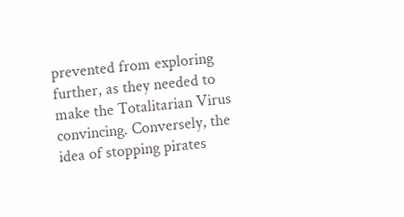prevented from exploring further, as they needed to make the Totalitarian Virus convincing. Conversely, the idea of stopping pirates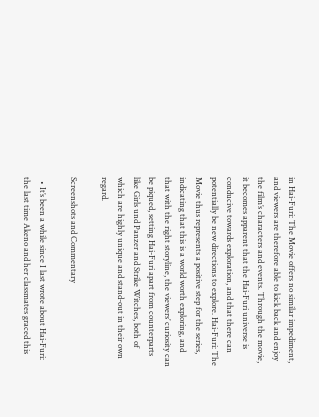in Hai-Furi: The Movie offers no similar impediment, and viewers are therefore able to kick back and enjoy the film’s characters and events. Through the movie, it becomes apparent that the Hai-Furi universe is conducive towards exploration, and that there can potentially be new directions to explore. Hai-Furi: The Movie thus represents a positive step for the series, indicating that this is a world worth exploring, and that with the right storyline, the viewers’ curiosity can be piqued, setting Hai-Furi apart from counterparts like Girls und Panzer and Strike Witches, both of which are highly unique and stand-out in their own regard.

Screenshots and Commentary

  • It’s been a while since I last wrote about Hai-Furi: the last time Akeno and her classmates graced this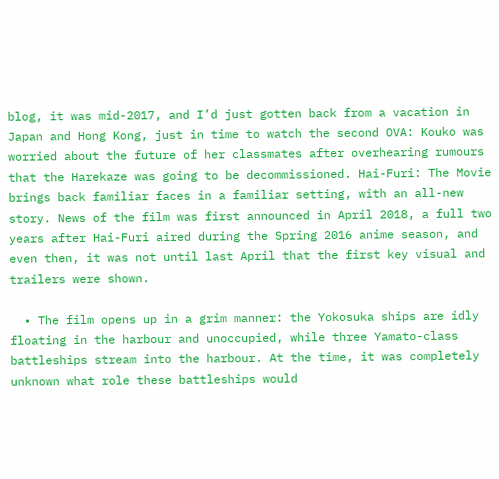blog, it was mid-2017, and I’d just gotten back from a vacation in Japan and Hong Kong, just in time to watch the second OVA: Kouko was worried about the future of her classmates after overhearing rumours that the Harekaze was going to be decommissioned. Hai-Furi: The Movie brings back familiar faces in a familiar setting, with an all-new story. News of the film was first announced in April 2018, a full two years after Hai-Furi aired during the Spring 2016 anime season, and even then, it was not until last April that the first key visual and trailers were shown.

  • The film opens up in a grim manner: the Yokosuka ships are idly floating in the harbour and unoccupied, while three Yamato-class battleships stream into the harbour. At the time, it was completely unknown what role these battleships would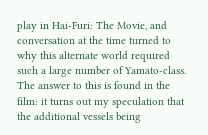play in Hai-Furi: The Movie, and conversation at the time turned to why this alternate world required such a large number of Yamato-class. The answer to this is found in the film: it turns out my speculation that the additional vessels being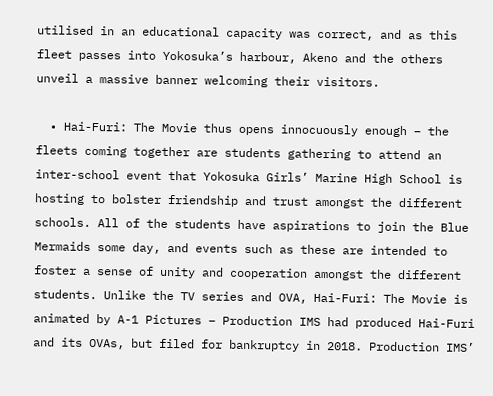utilised in an educational capacity was correct, and as this fleet passes into Yokosuka’s harbour, Akeno and the others unveil a massive banner welcoming their visitors.

  • Hai-Furi: The Movie thus opens innocuously enough – the fleets coming together are students gathering to attend an inter-school event that Yokosuka Girls’ Marine High School is hosting to bolster friendship and trust amongst the different schools. All of the students have aspirations to join the Blue Mermaids some day, and events such as these are intended to foster a sense of unity and cooperation amongst the different students. Unlike the TV series and OVA, Hai-Furi: The Movie is animated by A-1 Pictures – Production IMS had produced Hai-Furi and its OVAs, but filed for bankruptcy in 2018. Production IMS’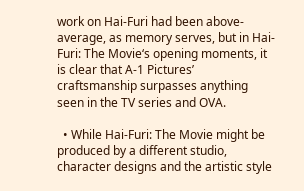work on Hai-Furi had been above-average, as memory serves, but in Hai-Furi: The Movie‘s opening moments, it is clear that A-1 Pictures’ craftsmanship surpasses anything seen in the TV series and OVA.

  • While Hai-Furi: The Movie might be produced by a different studio, character designs and the artistic style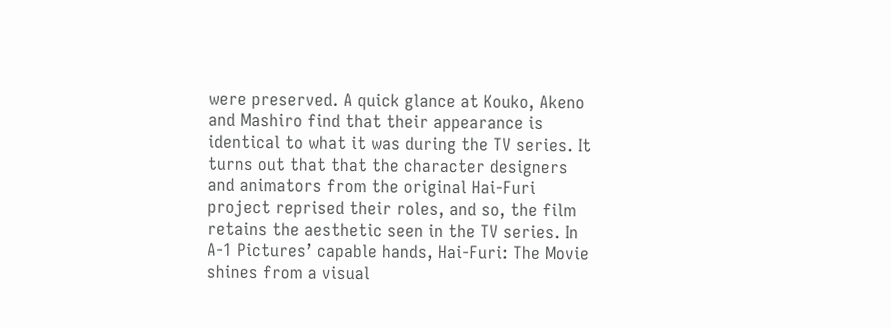were preserved. A quick glance at Kouko, Akeno and Mashiro find that their appearance is identical to what it was during the TV series. It turns out that that the character designers and animators from the original Hai-Furi project reprised their roles, and so, the film retains the aesthetic seen in the TV series. In A-1 Pictures’ capable hands, Hai-Furi: The Movie shines from a visual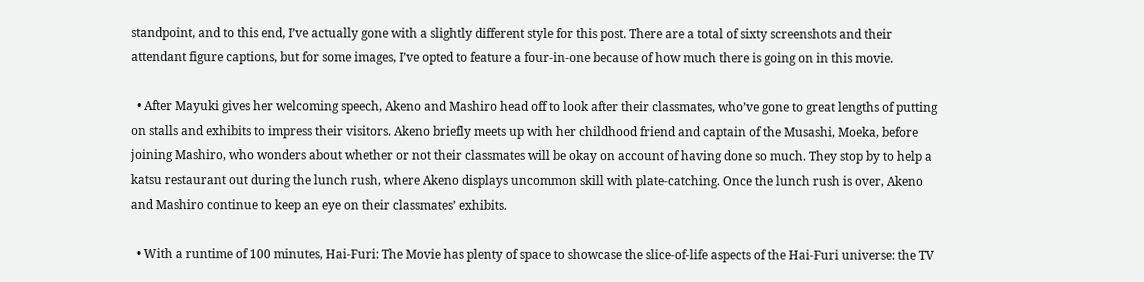standpoint, and to this end, I’ve actually gone with a slightly different style for this post. There are a total of sixty screenshots and their attendant figure captions, but for some images, I’ve opted to feature a four-in-one because of how much there is going on in this movie.

  • After Mayuki gives her welcoming speech, Akeno and Mashiro head off to look after their classmates, who’ve gone to great lengths of putting on stalls and exhibits to impress their visitors. Akeno briefly meets up with her childhood friend and captain of the Musashi, Moeka, before joining Mashiro, who wonders about whether or not their classmates will be okay on account of having done so much. They stop by to help a katsu restaurant out during the lunch rush, where Akeno displays uncommon skill with plate-catching. Once the lunch rush is over, Akeno and Mashiro continue to keep an eye on their classmates’ exhibits.

  • With a runtime of 100 minutes, Hai-Furi: The Movie has plenty of space to showcase the slice-of-life aspects of the Hai-Furi universe: the TV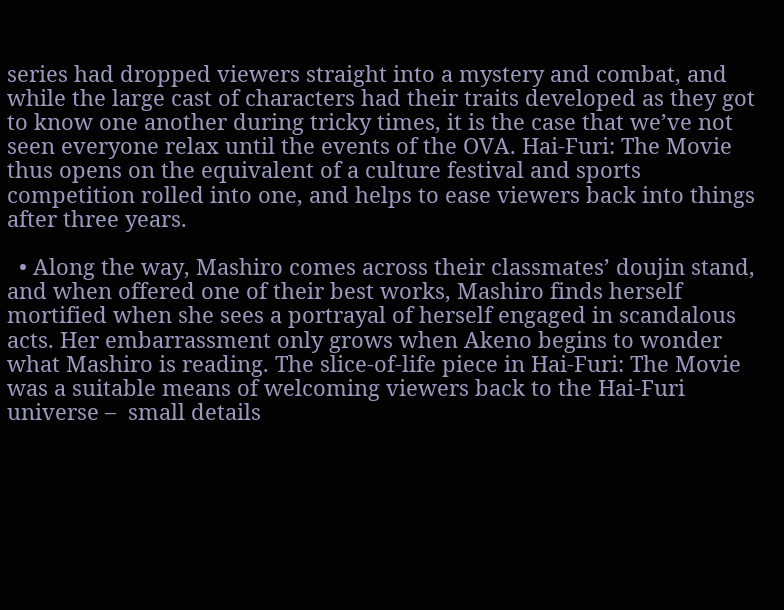series had dropped viewers straight into a mystery and combat, and while the large cast of characters had their traits developed as they got to know one another during tricky times, it is the case that we’ve not seen everyone relax until the events of the OVA. Hai-Furi: The Movie thus opens on the equivalent of a culture festival and sports competition rolled into one, and helps to ease viewers back into things after three years.

  • Along the way, Mashiro comes across their classmates’ doujin stand, and when offered one of their best works, Mashiro finds herself mortified when she sees a portrayal of herself engaged in scandalous acts. Her embarrassment only grows when Akeno begins to wonder what Mashiro is reading. The slice-of-life piece in Hai-Furi: The Movie was a suitable means of welcoming viewers back to the Hai-Furi universe –  small details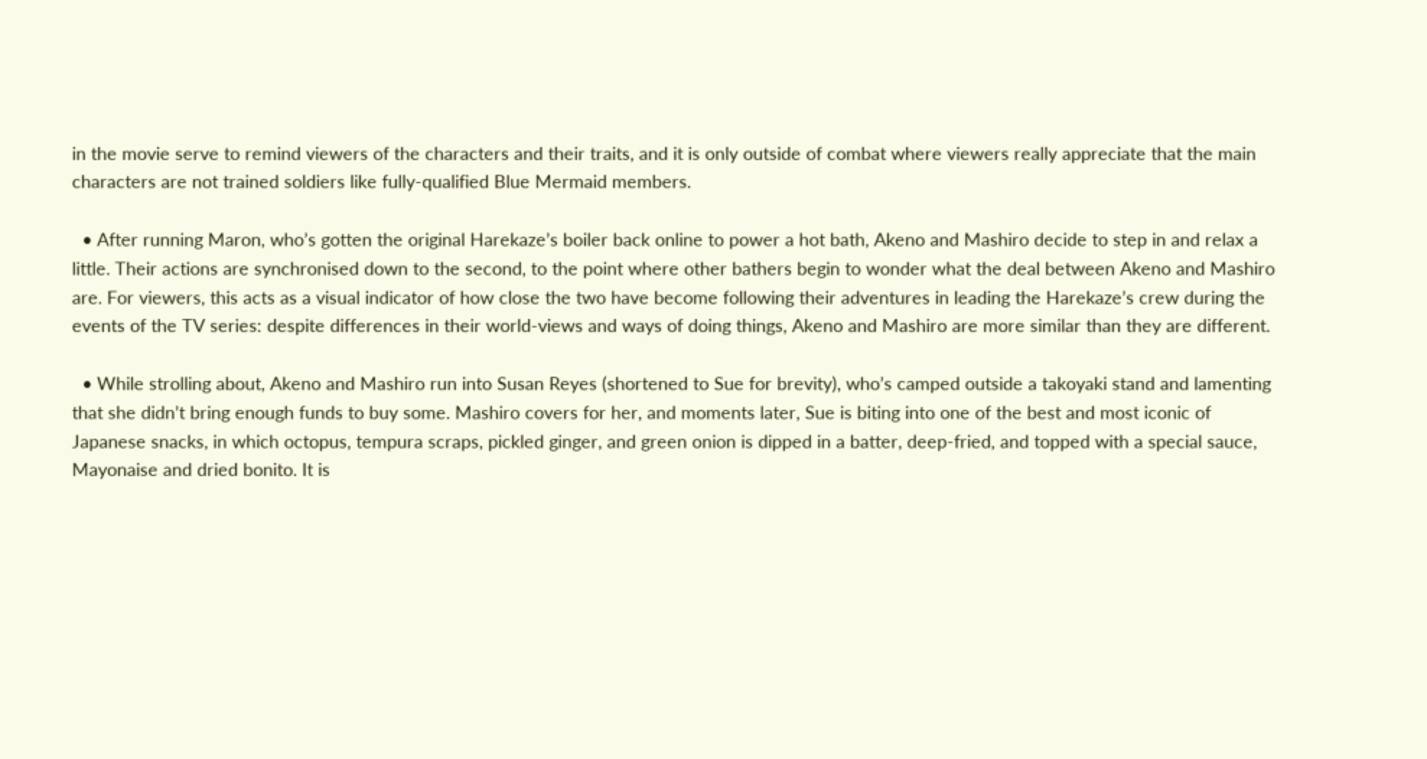in the movie serve to remind viewers of the characters and their traits, and it is only outside of combat where viewers really appreciate that the main characters are not trained soldiers like fully-qualified Blue Mermaid members.

  • After running Maron, who’s gotten the original Harekaze’s boiler back online to power a hot bath, Akeno and Mashiro decide to step in and relax a little. Their actions are synchronised down to the second, to the point where other bathers begin to wonder what the deal between Akeno and Mashiro are. For viewers, this acts as a visual indicator of how close the two have become following their adventures in leading the Harekaze’s crew during the events of the TV series: despite differences in their world-views and ways of doing things, Akeno and Mashiro are more similar than they are different.

  • While strolling about, Akeno and Mashiro run into Susan Reyes (shortened to Sue for brevity), who’s camped outside a takoyaki stand and lamenting that she didn’t bring enough funds to buy some. Mashiro covers for her, and moments later, Sue is biting into one of the best and most iconic of Japanese snacks, in which octopus, tempura scraps, pickled ginger, and green onion is dipped in a batter, deep-fried, and topped with a special sauce, Mayonaise and dried bonito. It is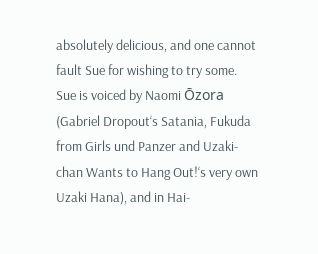absolutely delicious, and one cannot fault Sue for wishing to try some. Sue is voiced by Naomi Ōzora (Gabriel Dropout‘s Satania, Fukuda from Girls und Panzer and Uzaki-chan Wants to Hang Out!‘s very own Uzaki Hana), and in Hai-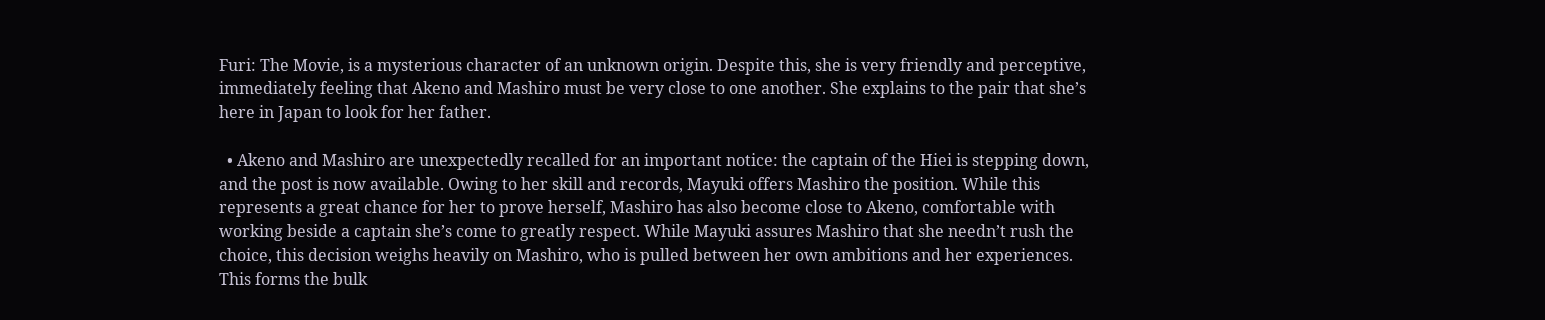Furi: The Movie, is a mysterious character of an unknown origin. Despite this, she is very friendly and perceptive, immediately feeling that Akeno and Mashiro must be very close to one another. She explains to the pair that she’s here in Japan to look for her father.

  • Akeno and Mashiro are unexpectedly recalled for an important notice: the captain of the Hiei is stepping down, and the post is now available. Owing to her skill and records, Mayuki offers Mashiro the position. While this represents a great chance for her to prove herself, Mashiro has also become close to Akeno, comfortable with working beside a captain she’s come to greatly respect. While Mayuki assures Mashiro that she needn’t rush the choice, this decision weighs heavily on Mashiro, who is pulled between her own ambitions and her experiences. This forms the bulk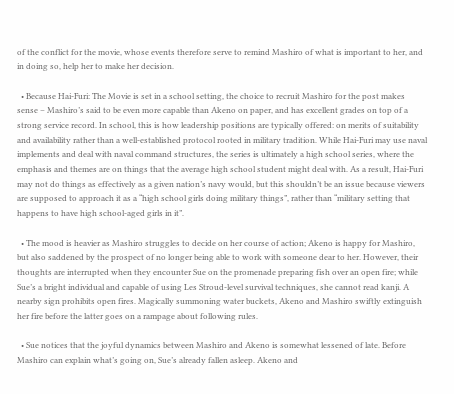of the conflict for the movie, whose events therefore serve to remind Mashiro of what is important to her, and in doing so, help her to make her decision.

  • Because Hai-Furi: The Movie is set in a school setting, the choice to recruit Mashiro for the post makes sense – Mashiro’s said to be even more capable than Akeno on paper, and has excellent grades on top of a strong service record. In school, this is how leadership positions are typically offered: on merits of suitability and availability rather than a well-established protocol rooted in military tradition. While Hai-Furi may use naval implements and deal with naval command structures, the series is ultimately a high school series, where the emphasis and themes are on things that the average high school student might deal with. As a result, Hai-Furi may not do things as effectively as a given nation’s navy would, but this shouldn’t be an issue because viewers are supposed to approach it as a “high school girls doing military things”, rather than “military setting that happens to have high school-aged girls in it”.

  • The mood is heavier as Mashiro struggles to decide on her course of action; Akeno is happy for Mashiro, but also saddened by the prospect of no longer being able to work with someone dear to her. However, their thoughts are interrupted when they encounter Sue on the promenade preparing fish over an open fire; while Sue’s a bright individual and capable of using Les Stroud-level survival techniques, she cannot read kanji. A nearby sign prohibits open fires. Magically summoning water buckets, Akeno and Mashiro swiftly extinguish her fire before the latter goes on a rampage about following rules.

  • Sue notices that the joyful dynamics between Mashiro and Akeno is somewhat lessened of late. Before Mashiro can explain what’s going on, Sue’s already fallen asleep. Akeno and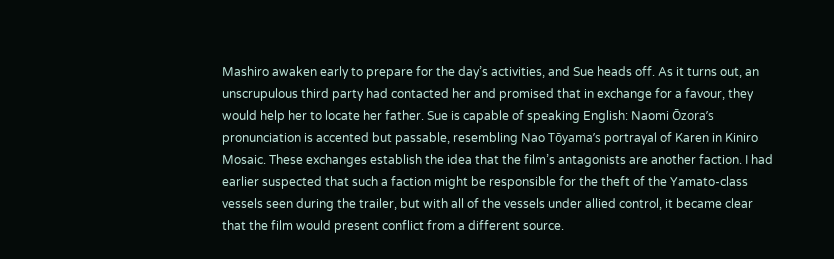Mashiro awaken early to prepare for the day’s activities, and Sue heads off. As it turns out, an unscrupulous third party had contacted her and promised that in exchange for a favour, they would help her to locate her father. Sue is capable of speaking English: Naomi Ōzora’s pronunciation is accented but passable, resembling Nao Tōyama’s portrayal of Karen in Kiniro Mosaic. These exchanges establish the idea that the film’s antagonists are another faction. I had earlier suspected that such a faction might be responsible for the theft of the Yamato-class vessels seen during the trailer, but with all of the vessels under allied control, it became clear that the film would present conflict from a different source.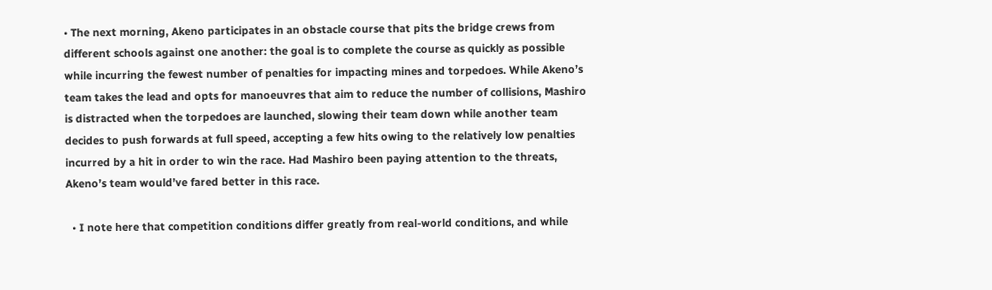• The next morning, Akeno participates in an obstacle course that pits the bridge crews from different schools against one another: the goal is to complete the course as quickly as possible while incurring the fewest number of penalties for impacting mines and torpedoes. While Akeno’s team takes the lead and opts for manoeuvres that aim to reduce the number of collisions, Mashiro is distracted when the torpedoes are launched, slowing their team down while another team decides to push forwards at full speed, accepting a few hits owing to the relatively low penalties incurred by a hit in order to win the race. Had Mashiro been paying attention to the threats, Akeno’s team would’ve fared better in this race.

  • I note here that competition conditions differ greatly from real-world conditions, and while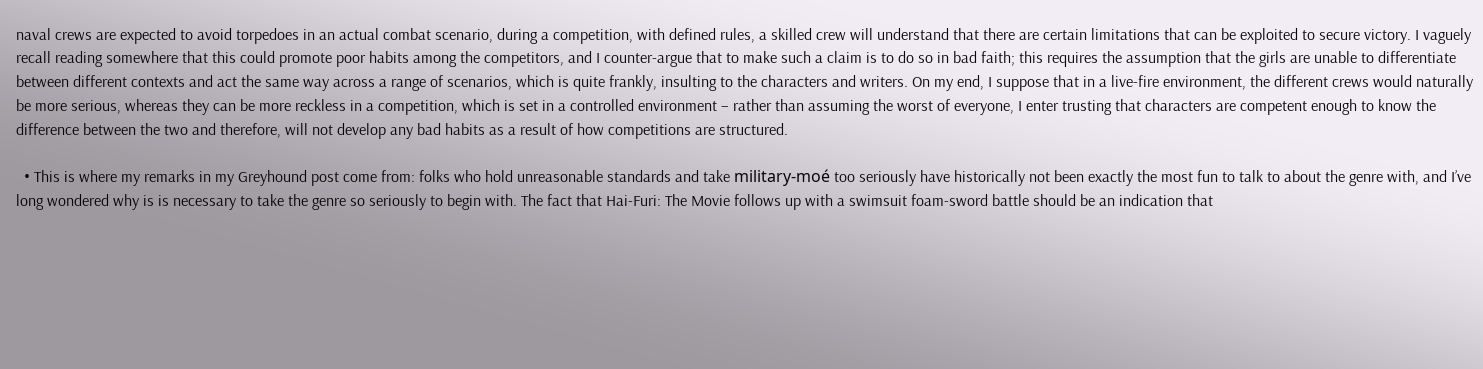naval crews are expected to avoid torpedoes in an actual combat scenario, during a competition, with defined rules, a skilled crew will understand that there are certain limitations that can be exploited to secure victory. I vaguely recall reading somewhere that this could promote poor habits among the competitors, and I counter-argue that to make such a claim is to do so in bad faith; this requires the assumption that the girls are unable to differentiate between different contexts and act the same way across a range of scenarios, which is quite frankly, insulting to the characters and writers. On my end, I suppose that in a live-fire environment, the different crews would naturally be more serious, whereas they can be more reckless in a competition, which is set in a controlled environment – rather than assuming the worst of everyone, I enter trusting that characters are competent enough to know the difference between the two and therefore, will not develop any bad habits as a result of how competitions are structured.

  • This is where my remarks in my Greyhound post come from: folks who hold unreasonable standards and take military-moé too seriously have historically not been exactly the most fun to talk to about the genre with, and I’ve long wondered why is is necessary to take the genre so seriously to begin with. The fact that Hai-Furi: The Movie follows up with a swimsuit foam-sword battle should be an indication that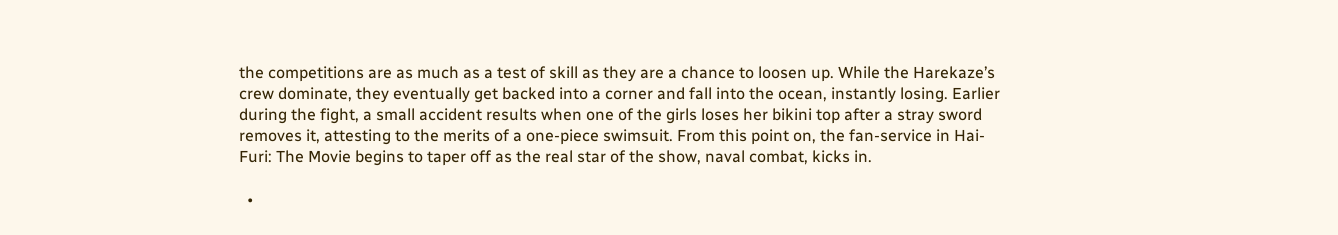the competitions are as much as a test of skill as they are a chance to loosen up. While the Harekaze’s crew dominate, they eventually get backed into a corner and fall into the ocean, instantly losing. Earlier during the fight, a small accident results when one of the girls loses her bikini top after a stray sword removes it, attesting to the merits of a one-piece swimsuit. From this point on, the fan-service in Hai-Furi: The Movie begins to taper off as the real star of the show, naval combat, kicks in.

  •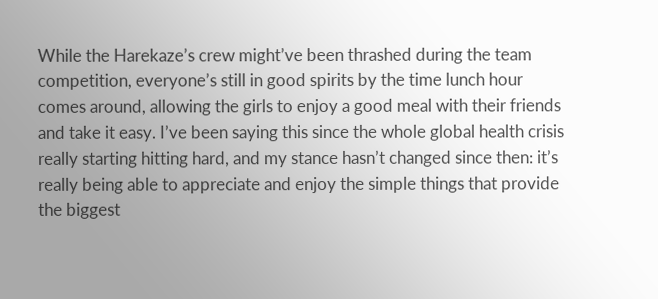While the Harekaze’s crew might’ve been thrashed during the team competition, everyone’s still in good spirits by the time lunch hour comes around, allowing the girls to enjoy a good meal with their friends and take it easy. I’ve been saying this since the whole global health crisis really starting hitting hard, and my stance hasn’t changed since then: it’s really being able to appreciate and enjoy the simple things that provide the biggest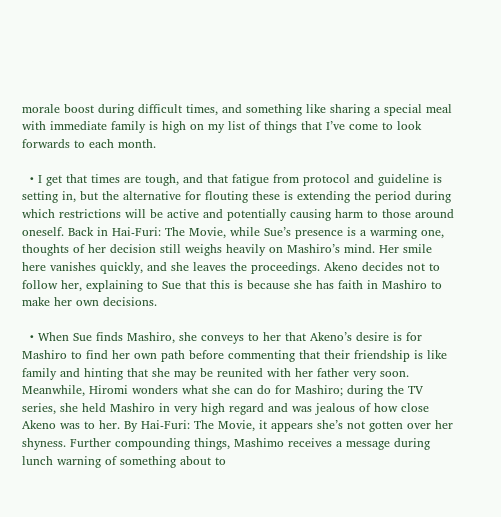morale boost during difficult times, and something like sharing a special meal with immediate family is high on my list of things that I’ve come to look forwards to each month.

  • I get that times are tough, and that fatigue from protocol and guideline is setting in, but the alternative for flouting these is extending the period during which restrictions will be active and potentially causing harm to those around oneself. Back in Hai-Furi: The Movie, while Sue’s presence is a warming one, thoughts of her decision still weighs heavily on Mashiro’s mind. Her smile here vanishes quickly, and she leaves the proceedings. Akeno decides not to follow her, explaining to Sue that this is because she has faith in Mashiro to make her own decisions.

  • When Sue finds Mashiro, she conveys to her that Akeno’s desire is for Mashiro to find her own path before commenting that their friendship is like family and hinting that she may be reunited with her father very soon. Meanwhile, Hiromi wonders what she can do for Mashiro; during the TV series, she held Mashiro in very high regard and was jealous of how close Akeno was to her. By Hai-Furi: The Movie, it appears she’s not gotten over her shyness. Further compounding things, Mashimo receives a message during lunch warning of something about to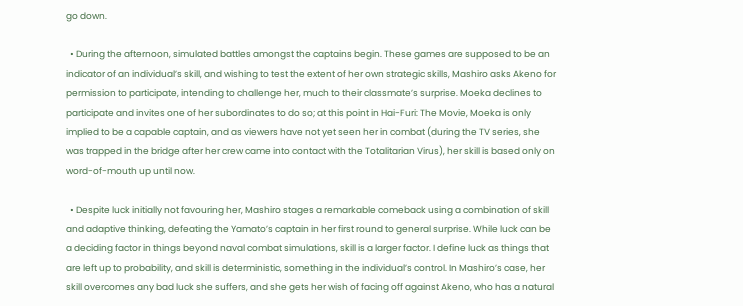go down.

  • During the afternoon, simulated battles amongst the captains begin. These games are supposed to be an indicator of an individual’s skill, and wishing to test the extent of her own strategic skills, Mashiro asks Akeno for permission to participate, intending to challenge her, much to their classmate’s surprise. Moeka declines to participate and invites one of her subordinates to do so; at this point in Hai-Furi: The Movie, Moeka is only implied to be a capable captain, and as viewers have not yet seen her in combat (during the TV series, she was trapped in the bridge after her crew came into contact with the Totalitarian Virus), her skill is based only on word-of-mouth up until now.

  • Despite luck initially not favouring her, Mashiro stages a remarkable comeback using a combination of skill and adaptive thinking, defeating the Yamato’s captain in her first round to general surprise. While luck can be a deciding factor in things beyond naval combat simulations, skill is a larger factor. I define luck as things that are left up to probability, and skill is deterministic, something in the individual’s control. In Mashiro’s case, her skill overcomes any bad luck she suffers, and she gets her wish of facing off against Akeno, who has a natural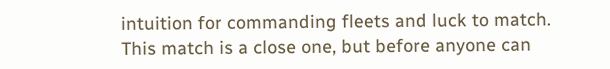intuition for commanding fleets and luck to match. This match is a close one, but before anyone can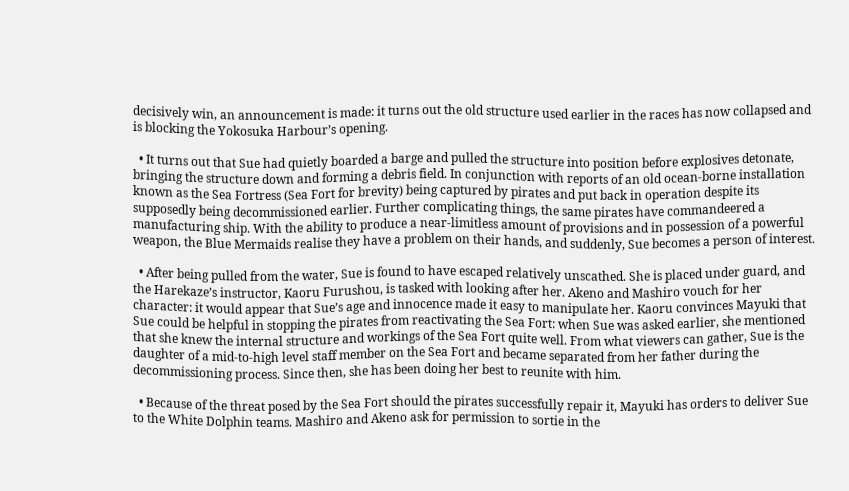decisively win, an announcement is made: it turns out the old structure used earlier in the races has now collapsed and is blocking the Yokosuka Harbour’s opening.

  • It turns out that Sue had quietly boarded a barge and pulled the structure into position before explosives detonate, bringing the structure down and forming a debris field. In conjunction with reports of an old ocean-borne installation known as the Sea Fortress (Sea Fort for brevity) being captured by pirates and put back in operation despite its supposedly being decommissioned earlier. Further complicating things, the same pirates have commandeered a manufacturing ship. With the ability to produce a near-limitless amount of provisions and in possession of a powerful weapon, the Blue Mermaids realise they have a problem on their hands, and suddenly, Sue becomes a person of interest.

  • After being pulled from the water, Sue is found to have escaped relatively unscathed. She is placed under guard, and the Harekaze’s instructor, Kaoru Furushou, is tasked with looking after her. Akeno and Mashiro vouch for her character: it would appear that Sue’s age and innocence made it easy to manipulate her. Kaoru convinces Mayuki that Sue could be helpful in stopping the pirates from reactivating the Sea Fort: when Sue was asked earlier, she mentioned that she knew the internal structure and workings of the Sea Fort quite well. From what viewers can gather, Sue is the daughter of a mid-to-high level staff member on the Sea Fort and became separated from her father during the decommissioning process. Since then, she has been doing her best to reunite with him.

  • Because of the threat posed by the Sea Fort should the pirates successfully repair it, Mayuki has orders to deliver Sue to the White Dolphin teams. Mashiro and Akeno ask for permission to sortie in the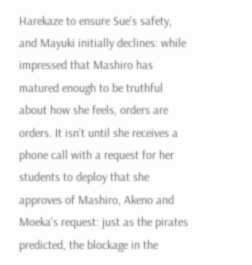Harekaze to ensure Sue’s safety, and Mayuki initially declines: while impressed that Mashiro has matured enough to be truthful about how she feels, orders are orders. It isn’t until she receives a phone call with a request for her students to deploy that she approves of Mashiro, Akeno and Moeka’s request: just as the pirates predicted, the blockage in the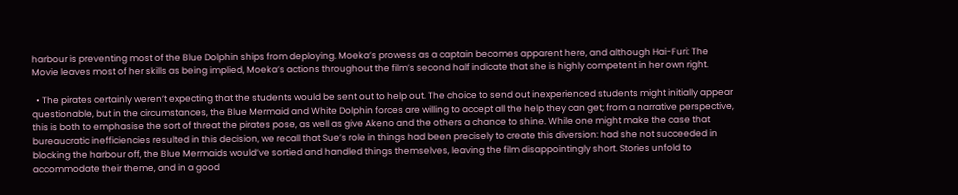harbour is preventing most of the Blue Dolphin ships from deploying. Moeka’s prowess as a captain becomes apparent here, and although Hai-Furi: The Movie leaves most of her skills as being implied, Moeka’s actions throughout the film’s second half indicate that she is highly competent in her own right.

  • The pirates certainly weren’t expecting that the students would be sent out to help out. The choice to send out inexperienced students might initially appear questionable, but in the circumstances, the Blue Mermaid and White Dolphin forces are willing to accept all the help they can get; from a narrative perspective, this is both to emphasise the sort of threat the pirates pose, as well as give Akeno and the others a chance to shine. While one might make the case that bureaucratic inefficiencies resulted in this decision, we recall that Sue’s role in things had been precisely to create this diversion: had she not succeeded in blocking the harbour off, the Blue Mermaids would’ve sortied and handled things themselves, leaving the film disappointingly short. Stories unfold to accommodate their theme, and in a good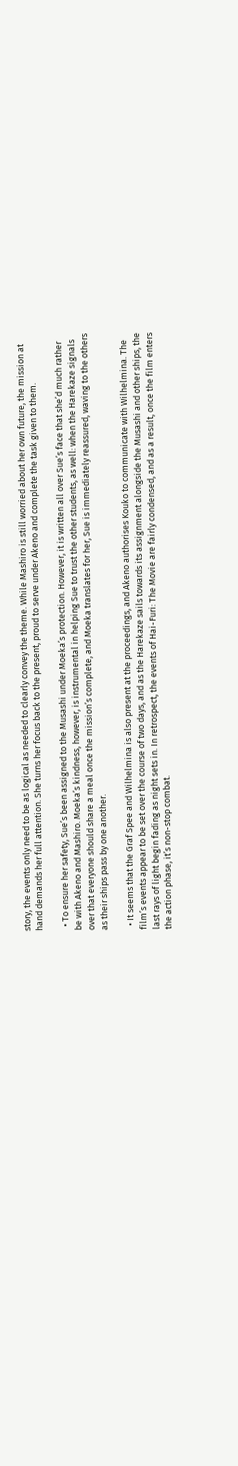story, the events only need to be as logical as needed to clearly convey the theme. While Mashiro is still worried about her own future, the mission at hand demands her full attention. She turns her focus back to the present, proud to serve under Akeno and complete the task given to them.

  • To ensure her safety, Sue’s been assigned to the Musashi under Moeka’s protection. However, it is written all over Sue’s face that she’d much rather be with Akeno and Mashiro. Moeka’s kindness, however, is instrumental in helping Sue to trust the other students, as well: when the Harekaze signals over that everyone should share a meal once the mission’s complete, and Moeka translates for her, Sue is immediately reassured, waving to the others as their ships pass by one another.

  • It seems that the Graf Spee and Wilhelmina is also present at the proceedings, and Akeno authorises Kouko to communicate with Wilhelmina. The film’s events appear to be set over the course of two days, and as the Harekaze sails towards its assignment alongside the Musashi and other ships, the last rays of light begin fading as night sets in. In retrospect, the events of Hai-Furi: The Movie are fairly condensed, and as a result, once the film enters the action phase, it’s non-stop combat.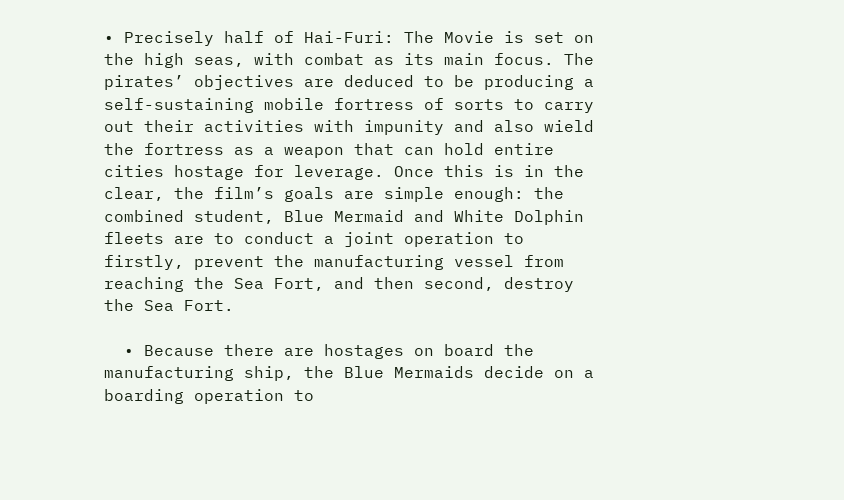• Precisely half of Hai-Furi: The Movie is set on the high seas, with combat as its main focus. The pirates’ objectives are deduced to be producing a self-sustaining mobile fortress of sorts to carry out their activities with impunity and also wield the fortress as a weapon that can hold entire cities hostage for leverage. Once this is in the clear, the film’s goals are simple enough: the combined student, Blue Mermaid and White Dolphin fleets are to conduct a joint operation to firstly, prevent the manufacturing vessel from reaching the Sea Fort, and then second, destroy the Sea Fort.

  • Because there are hostages on board the manufacturing ship, the Blue Mermaids decide on a boarding operation to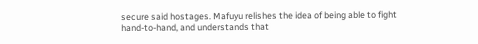secure said hostages. Mafuyu relishes the idea of being able to fight hand-to-hand, and understands that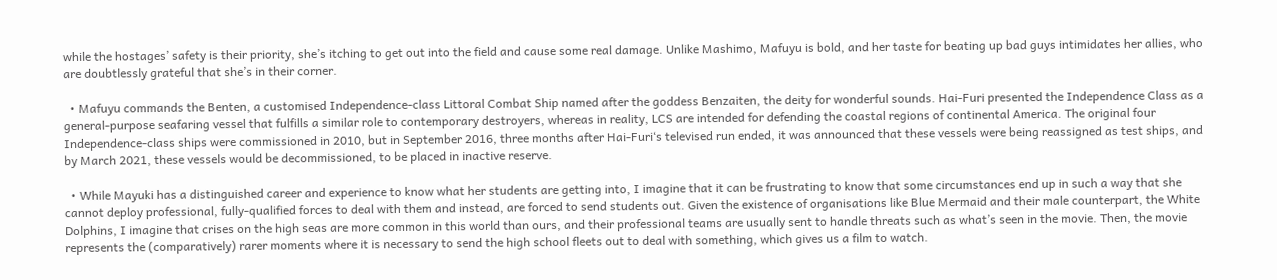while the hostages’ safety is their priority, she’s itching to get out into the field and cause some real damage. Unlike Mashimo, Mafuyu is bold, and her taste for beating up bad guys intimidates her allies, who are doubtlessly grateful that she’s in their corner.

  • Mafuyu commands the Benten, a customised Independence-class Littoral Combat Ship named after the goddess Benzaiten, the deity for wonderful sounds. Hai-Furi presented the Independence Class as a general-purpose seafaring vessel that fulfills a similar role to contemporary destroyers, whereas in reality, LCS are intended for defending the coastal regions of continental America. The original four Independence-class ships were commissioned in 2010, but in September 2016, three months after Hai-Furi‘s televised run ended, it was announced that these vessels were being reassigned as test ships, and by March 2021, these vessels would be decommissioned, to be placed in inactive reserve.

  • While Mayuki has a distinguished career and experience to know what her students are getting into, I imagine that it can be frustrating to know that some circumstances end up in such a way that she cannot deploy professional, fully-qualified forces to deal with them and instead, are forced to send students out. Given the existence of organisations like Blue Mermaid and their male counterpart, the White Dolphins, I imagine that crises on the high seas are more common in this world than ours, and their professional teams are usually sent to handle threats such as what’s seen in the movie. Then, the movie represents the (comparatively) rarer moments where it is necessary to send the high school fleets out to deal with something, which gives us a film to watch.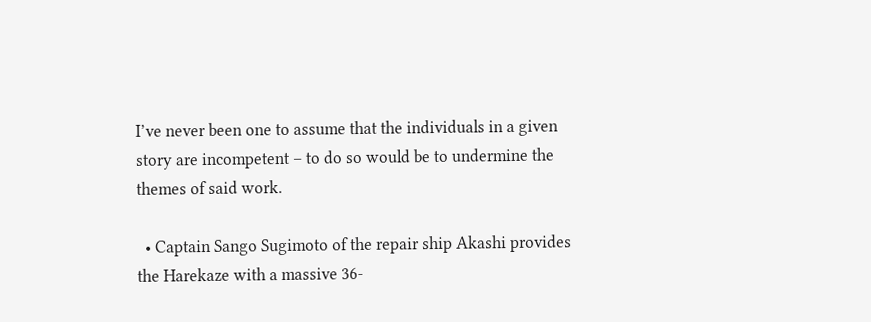I’ve never been one to assume that the individuals in a given story are incompetent – to do so would be to undermine the themes of said work.

  • Captain Sango Sugimoto of the repair ship Akashi provides the Harekaze with a massive 36-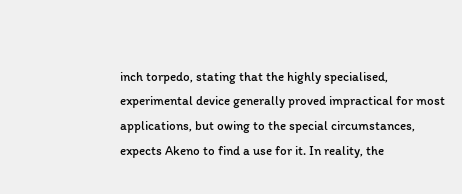inch torpedo, stating that the highly specialised, experimental device generally proved impractical for most applications, but owing to the special circumstances, expects Akeno to find a use for it. In reality, the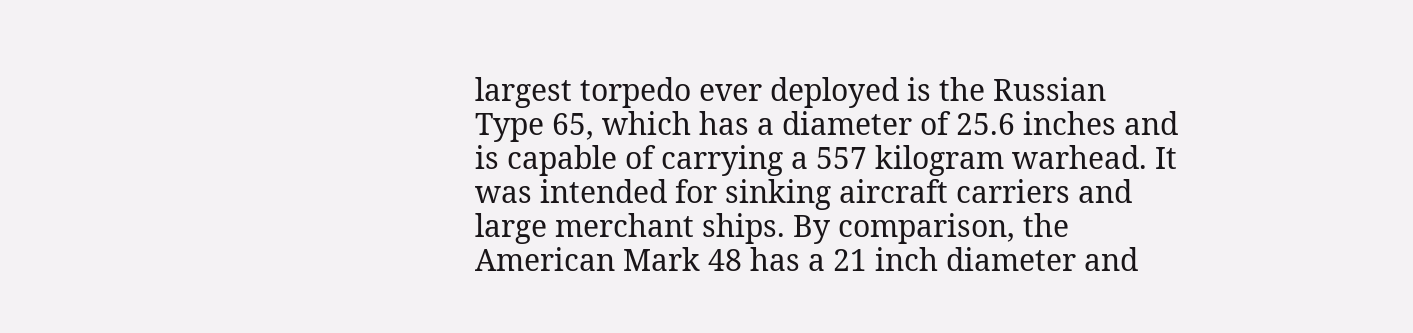largest torpedo ever deployed is the Russian Type 65, which has a diameter of 25.6 inches and is capable of carrying a 557 kilogram warhead. It was intended for sinking aircraft carriers and large merchant ships. By comparison, the American Mark 48 has a 21 inch diameter and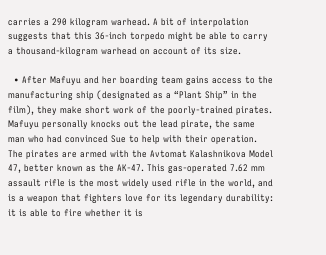carries a 290 kilogram warhead. A bit of interpolation suggests that this 36-inch torpedo might be able to carry a thousand-kilogram warhead on account of its size.

  • After Mafuyu and her boarding team gains access to the manufacturing ship (designated as a “Plant Ship” in the film), they make short work of the poorly-trained pirates. Mafuyu personally knocks out the lead pirate, the same man who had convinced Sue to help with their operation. The pirates are armed with the Avtomat Kalashnikova Model 47, better known as the AK-47. This gas-operated 7.62 mm assault rifle is the most widely used rifle in the world, and is a weapon that fighters love for its legendary durability: it is able to fire whether it is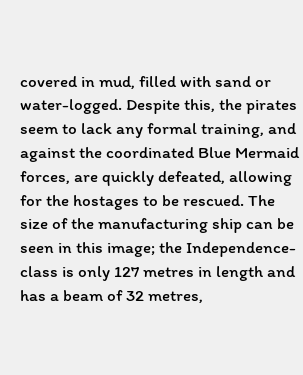covered in mud, filled with sand or water-logged. Despite this, the pirates seem to lack any formal training, and against the coordinated Blue Mermaid forces, are quickly defeated, allowing for the hostages to be rescued. The size of the manufacturing ship can be seen in this image; the Independence-class is only 127 metres in length and has a beam of 32 metres,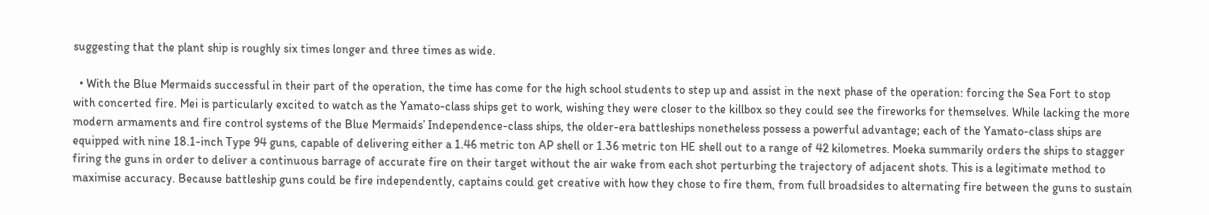suggesting that the plant ship is roughly six times longer and three times as wide.

  • With the Blue Mermaids successful in their part of the operation, the time has come for the high school students to step up and assist in the next phase of the operation: forcing the Sea Fort to stop with concerted fire. Mei is particularly excited to watch as the Yamato-class ships get to work, wishing they were closer to the killbox so they could see the fireworks for themselves. While lacking the more modern armaments and fire control systems of the Blue Mermaids’ Independence-class ships, the older-era battleships nonetheless possess a powerful advantage; each of the Yamato-class ships are equipped with nine 18.1-inch Type 94 guns, capable of delivering either a 1.46 metric ton AP shell or 1.36 metric ton HE shell out to a range of 42 kilometres. Moeka summarily orders the ships to stagger firing the guns in order to deliver a continuous barrage of accurate fire on their target without the air wake from each shot perturbing the trajectory of adjacent shots. This is a legitimate method to maximise accuracy. Because battleship guns could be fire independently, captains could get creative with how they chose to fire them, from full broadsides to alternating fire between the guns to sustain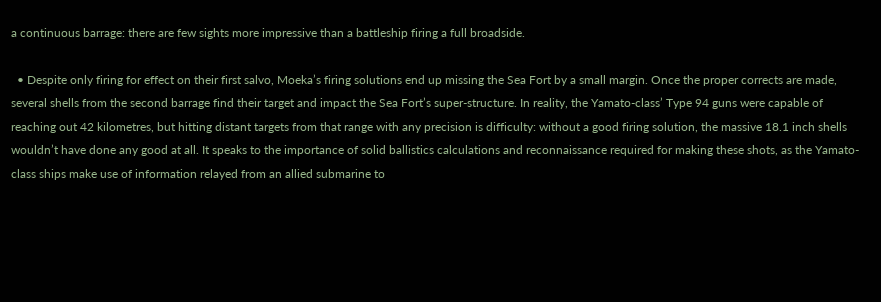a continuous barrage: there are few sights more impressive than a battleship firing a full broadside.

  • Despite only firing for effect on their first salvo, Moeka’s firing solutions end up missing the Sea Fort by a small margin. Once the proper corrects are made, several shells from the second barrage find their target and impact the Sea Fort’s super-structure. In reality, the Yamato-class’ Type 94 guns were capable of reaching out 42 kilometres, but hitting distant targets from that range with any precision is difficulty: without a good firing solution, the massive 18.1 inch shells wouldn’t have done any good at all. It speaks to the importance of solid ballistics calculations and reconnaissance required for making these shots, as the Yamato-class ships make use of information relayed from an allied submarine to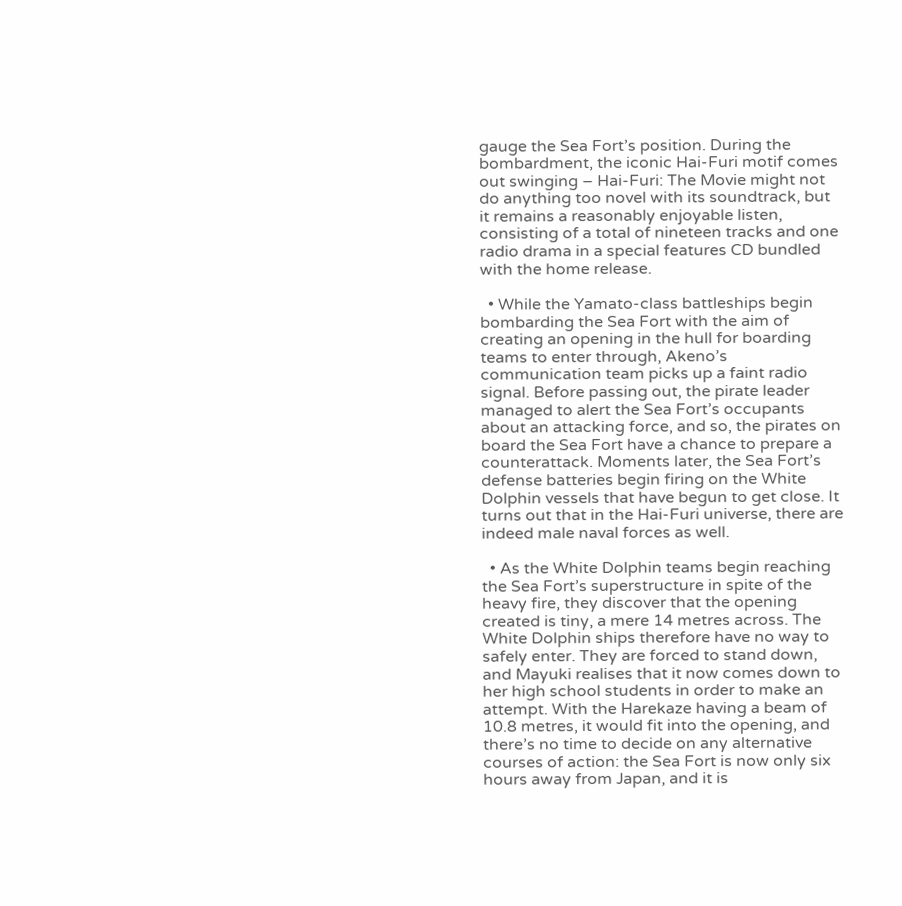gauge the Sea Fort’s position. During the bombardment, the iconic Hai-Furi motif comes out swinging – Hai-Furi: The Movie might not do anything too novel with its soundtrack, but it remains a reasonably enjoyable listen, consisting of a total of nineteen tracks and one radio drama in a special features CD bundled with the home release.

  • While the Yamato-class battleships begin bombarding the Sea Fort with the aim of creating an opening in the hull for boarding teams to enter through, Akeno’s communication team picks up a faint radio signal. Before passing out, the pirate leader managed to alert the Sea Fort’s occupants about an attacking force, and so, the pirates on board the Sea Fort have a chance to prepare a counterattack. Moments later, the Sea Fort’s defense batteries begin firing on the White Dolphin vessels that have begun to get close. It turns out that in the Hai-Furi universe, there are indeed male naval forces as well.

  • As the White Dolphin teams begin reaching the Sea Fort’s superstructure in spite of the heavy fire, they discover that the opening created is tiny, a mere 14 metres across. The White Dolphin ships therefore have no way to safely enter. They are forced to stand down, and Mayuki realises that it now comes down to her high school students in order to make an attempt. With the Harekaze having a beam of 10.8 metres, it would fit into the opening, and there’s no time to decide on any alternative courses of action: the Sea Fort is now only six hours away from Japan, and it is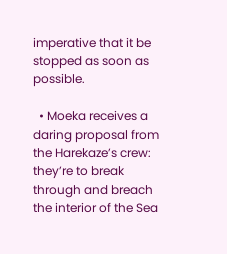imperative that it be stopped as soon as possible.

  • Moeka receives a daring proposal from the Harekaze’s crew: they’re to break through and breach the interior of the Sea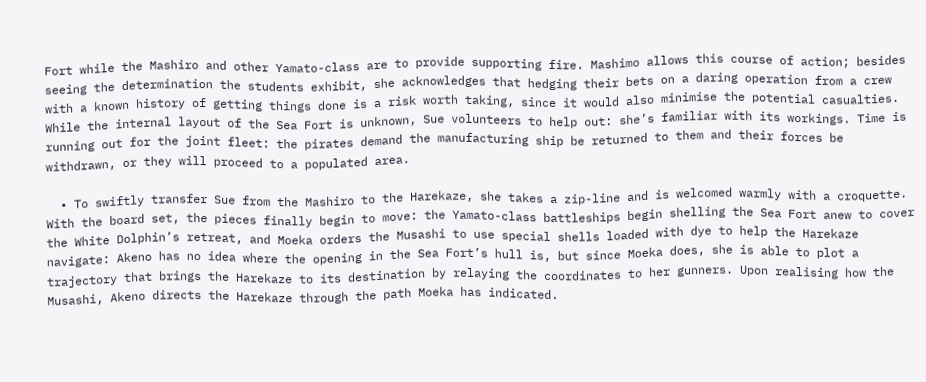Fort while the Mashiro and other Yamato-class are to provide supporting fire. Mashimo allows this course of action; besides seeing the determination the students exhibit, she acknowledges that hedging their bets on a daring operation from a crew with a known history of getting things done is a risk worth taking, since it would also minimise the potential casualties. While the internal layout of the Sea Fort is unknown, Sue volunteers to help out: she’s familiar with its workings. Time is running out for the joint fleet: the pirates demand the manufacturing ship be returned to them and their forces be withdrawn, or they will proceed to a populated area.

  • To swiftly transfer Sue from the Mashiro to the Harekaze, she takes a zip-line and is welcomed warmly with a croquette. With the board set, the pieces finally begin to move: the Yamato-class battleships begin shelling the Sea Fort anew to cover the White Dolphin’s retreat, and Moeka orders the Musashi to use special shells loaded with dye to help the Harekaze navigate: Akeno has no idea where the opening in the Sea Fort’s hull is, but since Moeka does, she is able to plot a trajectory that brings the Harekaze to its destination by relaying the coordinates to her gunners. Upon realising how the Musashi, Akeno directs the Harekaze through the path Moeka has indicated.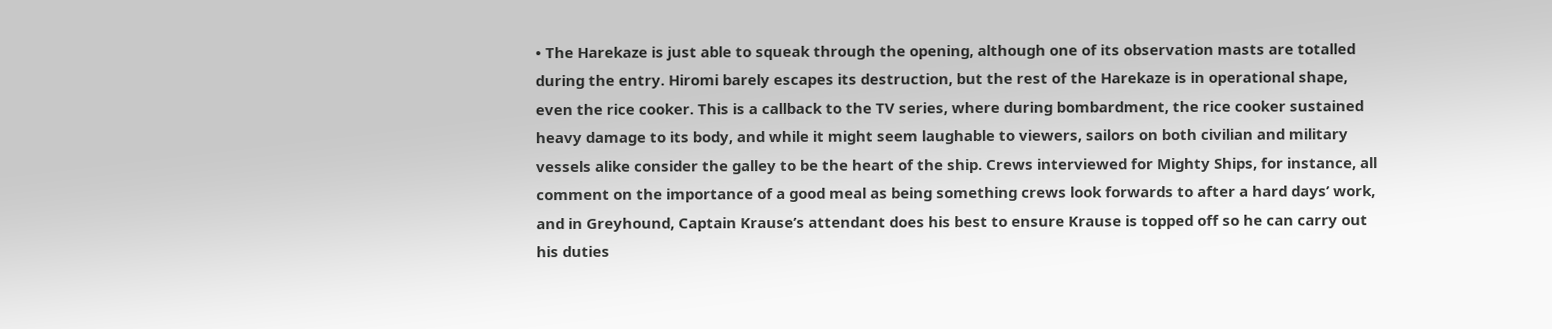• The Harekaze is just able to squeak through the opening, although one of its observation masts are totalled during the entry. Hiromi barely escapes its destruction, but the rest of the Harekaze is in operational shape, even the rice cooker. This is a callback to the TV series, where during bombardment, the rice cooker sustained heavy damage to its body, and while it might seem laughable to viewers, sailors on both civilian and military vessels alike consider the galley to be the heart of the ship. Crews interviewed for Mighty Ships, for instance, all comment on the importance of a good meal as being something crews look forwards to after a hard days’ work, and in Greyhound, Captain Krause’s attendant does his best to ensure Krause is topped off so he can carry out his duties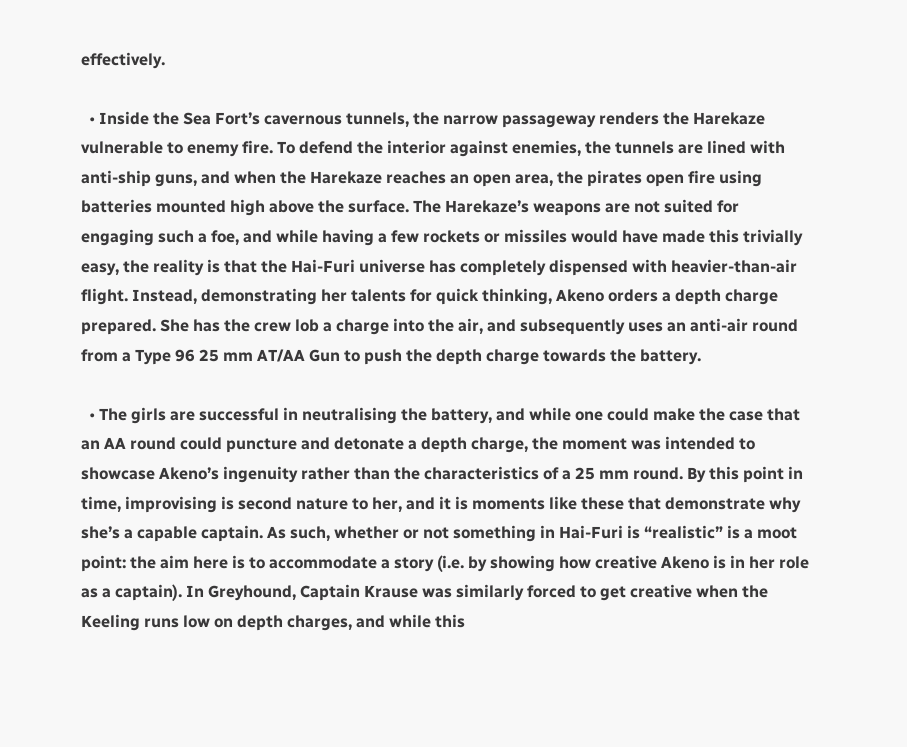effectively.

  • Inside the Sea Fort’s cavernous tunnels, the narrow passageway renders the Harekaze vulnerable to enemy fire. To defend the interior against enemies, the tunnels are lined with anti-ship guns, and when the Harekaze reaches an open area, the pirates open fire using batteries mounted high above the surface. The Harekaze’s weapons are not suited for engaging such a foe, and while having a few rockets or missiles would have made this trivially easy, the reality is that the Hai-Furi universe has completely dispensed with heavier-than-air flight. Instead, demonstrating her talents for quick thinking, Akeno orders a depth charge prepared. She has the crew lob a charge into the air, and subsequently uses an anti-air round from a Type 96 25 mm AT/AA Gun to push the depth charge towards the battery.

  • The girls are successful in neutralising the battery, and while one could make the case that an AA round could puncture and detonate a depth charge, the moment was intended to showcase Akeno’s ingenuity rather than the characteristics of a 25 mm round. By this point in time, improvising is second nature to her, and it is moments like these that demonstrate why she’s a capable captain. As such, whether or not something in Hai-Furi is “realistic” is a moot point: the aim here is to accommodate a story (i.e. by showing how creative Akeno is in her role as a captain). In Greyhound, Captain Krause was similarly forced to get creative when the Keeling runs low on depth charges, and while this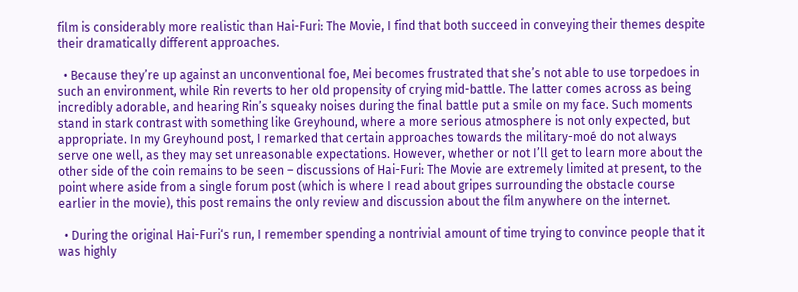film is considerably more realistic than Hai-Furi: The Movie, I find that both succeed in conveying their themes despite their dramatically different approaches.

  • Because they’re up against an unconventional foe, Mei becomes frustrated that she’s not able to use torpedoes in such an environment, while Rin reverts to her old propensity of crying mid-battle. The latter comes across as being incredibly adorable, and hearing Rin’s squeaky noises during the final battle put a smile on my face. Such moments stand in stark contrast with something like Greyhound, where a more serious atmosphere is not only expected, but appropriate. In my Greyhound post, I remarked that certain approaches towards the military-moé do not always serve one well, as they may set unreasonable expectations. However, whether or not I’ll get to learn more about the other side of the coin remains to be seen – discussions of Hai-Furi: The Movie are extremely limited at present, to the point where aside from a single forum post (which is where I read about gripes surrounding the obstacle course earlier in the movie), this post remains the only review and discussion about the film anywhere on the internet.

  • During the original Hai-Furi‘s run, I remember spending a nontrivial amount of time trying to convince people that it was highly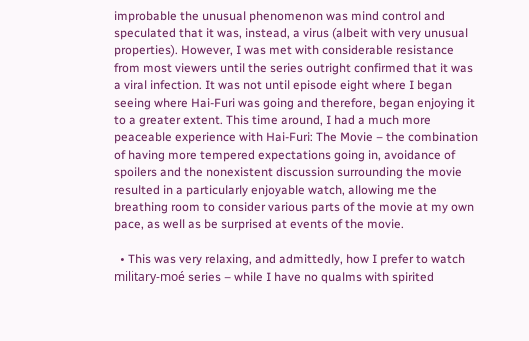improbable the unusual phenomenon was mind control and speculated that it was, instead, a virus (albeit with very unusual properties). However, I was met with considerable resistance from most viewers until the series outright confirmed that it was a viral infection. It was not until episode eight where I began seeing where Hai-Furi was going and therefore, began enjoying it to a greater extent. This time around, I had a much more peaceable experience with Hai-Furi: The Movie – the combination of having more tempered expectations going in, avoidance of spoilers and the nonexistent discussion surrounding the movie resulted in a particularly enjoyable watch, allowing me the breathing room to consider various parts of the movie at my own pace, as well as be surprised at events of the movie.

  • This was very relaxing, and admittedly, how I prefer to watch military-moé series – while I have no qualms with spirited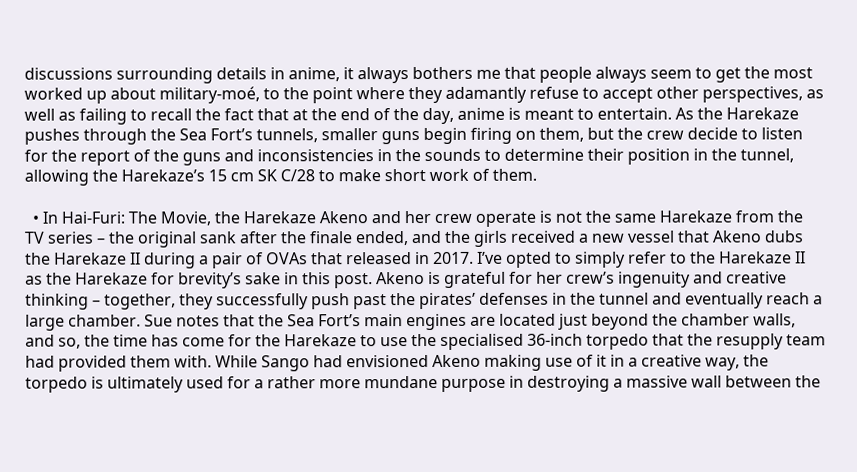discussions surrounding details in anime, it always bothers me that people always seem to get the most worked up about military-moé, to the point where they adamantly refuse to accept other perspectives, as well as failing to recall the fact that at the end of the day, anime is meant to entertain. As the Harekaze pushes through the Sea Fort’s tunnels, smaller guns begin firing on them, but the crew decide to listen for the report of the guns and inconsistencies in the sounds to determine their position in the tunnel, allowing the Harekaze’s 15 cm SK C/28 to make short work of them.

  • In Hai-Furi: The Movie, the Harekaze Akeno and her crew operate is not the same Harekaze from the TV series – the original sank after the finale ended, and the girls received a new vessel that Akeno dubs the Harekaze II during a pair of OVAs that released in 2017. I’ve opted to simply refer to the Harekaze II as the Harekaze for brevity’s sake in this post. Akeno is grateful for her crew’s ingenuity and creative thinking – together, they successfully push past the pirates’ defenses in the tunnel and eventually reach a large chamber. Sue notes that the Sea Fort’s main engines are located just beyond the chamber walls, and so, the time has come for the Harekaze to use the specialised 36-inch torpedo that the resupply team had provided them with. While Sango had envisioned Akeno making use of it in a creative way, the torpedo is ultimately used for a rather more mundane purpose in destroying a massive wall between the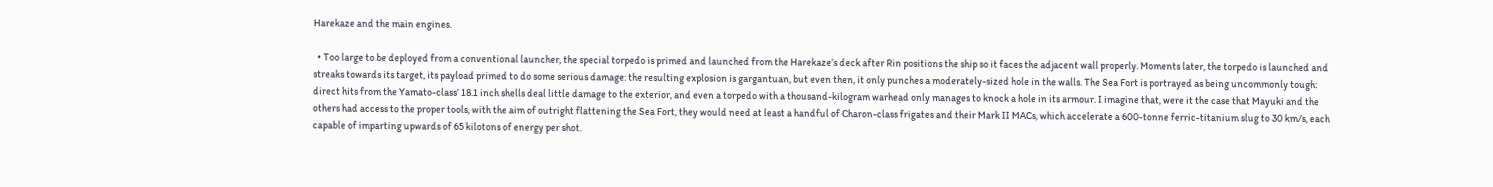Harekaze and the main engines.

  • Too large to be deployed from a conventional launcher, the special torpedo is primed and launched from the Harekaze’s deck after Rin positions the ship so it faces the adjacent wall properly. Moments later, the torpedo is launched and streaks towards its target, its payload primed to do some serious damage: the resulting explosion is gargantuan, but even then, it only punches a moderately-sized hole in the walls. The Sea Fort is portrayed as being uncommonly tough: direct hits from the Yamato-class’ 18.1 inch shells deal little damage to the exterior, and even a torpedo with a thousand-kilogram warhead only manages to knock a hole in its armour. I imagine that, were it the case that Mayuki and the others had access to the proper tools, with the aim of outright flattening the Sea Fort, they would need at least a handful of Charon-class frigates and their Mark II MACs, which accelerate a 600-tonne ferric-titanium slug to 30 km/s, each capable of imparting upwards of 65 kilotons of energy per shot.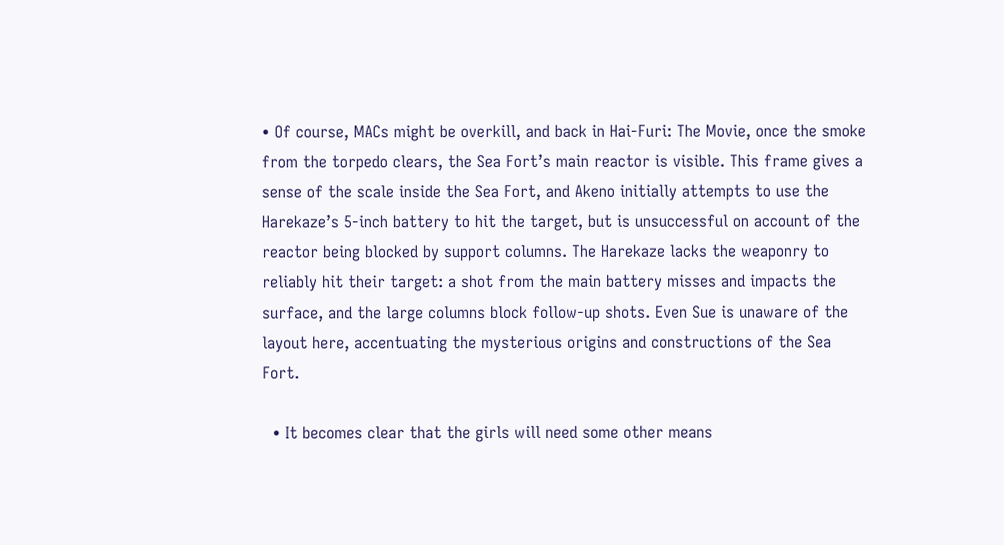• Of course, MACs might be overkill, and back in Hai-Furi: The Movie, once the smoke from the torpedo clears, the Sea Fort’s main reactor is visible. This frame gives a sense of the scale inside the Sea Fort, and Akeno initially attempts to use the Harekaze’s 5-inch battery to hit the target, but is unsuccessful on account of the reactor being blocked by support columns. The Harekaze lacks the weaponry to reliably hit their target: a shot from the main battery misses and impacts the surface, and the large columns block follow-up shots. Even Sue is unaware of the layout here, accentuating the mysterious origins and constructions of the Sea Fort.

  • It becomes clear that the girls will need some other means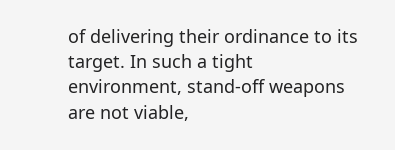of delivering their ordinance to its target. In such a tight environment, stand-off weapons are not viable,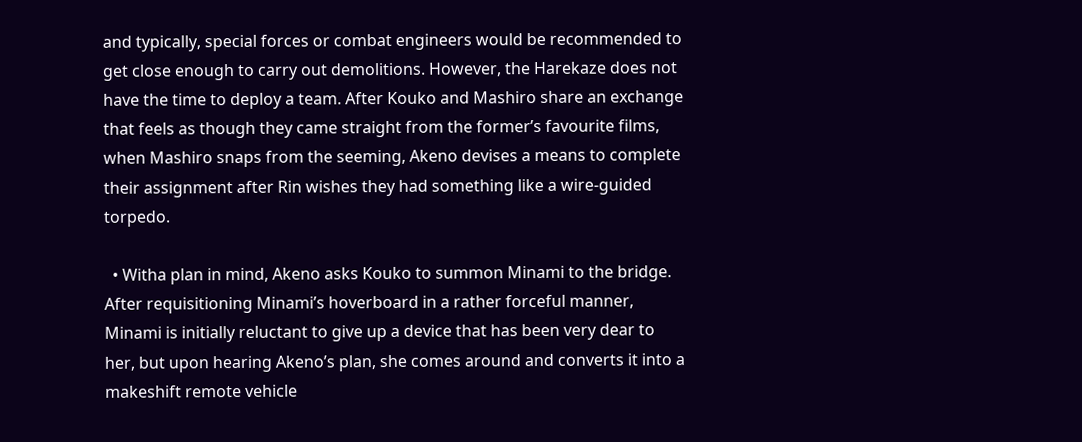and typically, special forces or combat engineers would be recommended to get close enough to carry out demolitions. However, the Harekaze does not have the time to deploy a team. After Kouko and Mashiro share an exchange that feels as though they came straight from the former’s favourite films, when Mashiro snaps from the seeming, Akeno devises a means to complete their assignment after Rin wishes they had something like a wire-guided torpedo.

  • Witha plan in mind, Akeno asks Kouko to summon Minami to the bridge. After requisitioning Minami’s hoverboard in a rather forceful manner, Minami is initially reluctant to give up a device that has been very dear to her, but upon hearing Akeno’s plan, she comes around and converts it into a makeshift remote vehicle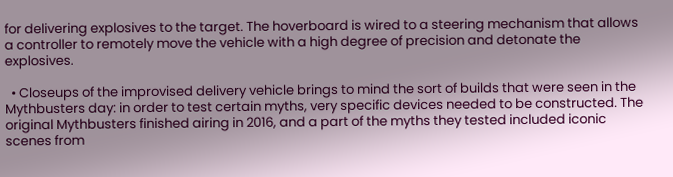for delivering explosives to the target. The hoverboard is wired to a steering mechanism that allows a controller to remotely move the vehicle with a high degree of precision and detonate the explosives.

  • Closeups of the improvised delivery vehicle brings to mind the sort of builds that were seen in the Mythbusters day: in order to test certain myths, very specific devices needed to be constructed. The original Mythbusters finished airing in 2016, and a part of the myths they tested included iconic scenes from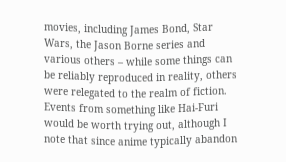movies, including James Bond, Star Wars, the Jason Borne series and various others – while some things can be reliably reproduced in reality, others were relegated to the realm of fiction. Events from something like Hai-Furi would be worth trying out, although I note that since anime typically abandon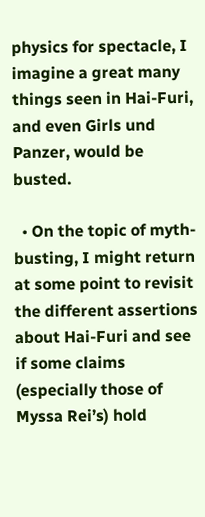physics for spectacle, I imagine a great many things seen in Hai-Furi, and even Girls und Panzer, would be busted.

  • On the topic of myth-busting, I might return at some point to revisit the different assertions about Hai-Furi and see if some claims (especially those of Myssa Rei’s) hold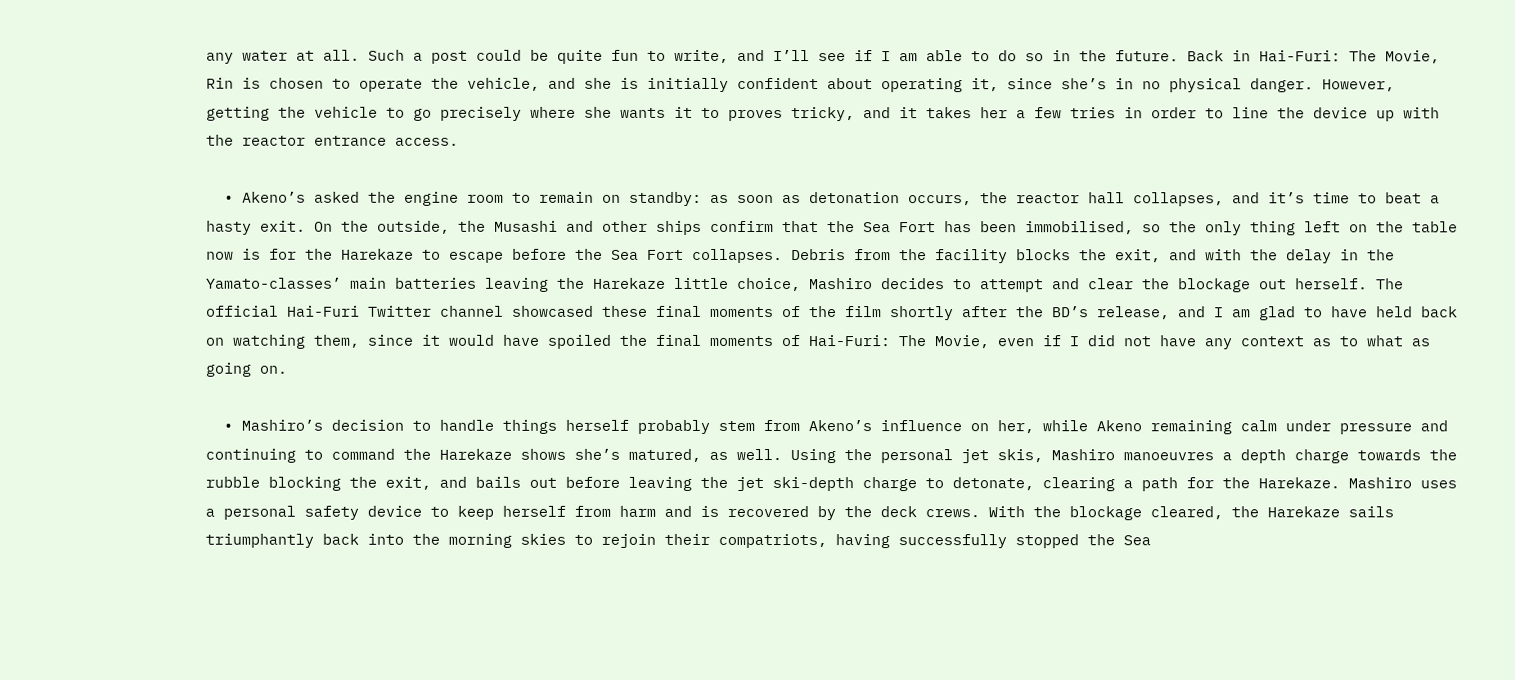any water at all. Such a post could be quite fun to write, and I’ll see if I am able to do so in the future. Back in Hai-Furi: The Movie, Rin is chosen to operate the vehicle, and she is initially confident about operating it, since she’s in no physical danger. However, getting the vehicle to go precisely where she wants it to proves tricky, and it takes her a few tries in order to line the device up with the reactor entrance access.

  • Akeno’s asked the engine room to remain on standby: as soon as detonation occurs, the reactor hall collapses, and it’s time to beat a hasty exit. On the outside, the Musashi and other ships confirm that the Sea Fort has been immobilised, so the only thing left on the table now is for the Harekaze to escape before the Sea Fort collapses. Debris from the facility blocks the exit, and with the delay in the Yamato-classes’ main batteries leaving the Harekaze little choice, Mashiro decides to attempt and clear the blockage out herself. The official Hai-Furi Twitter channel showcased these final moments of the film shortly after the BD’s release, and I am glad to have held back on watching them, since it would have spoiled the final moments of Hai-Furi: The Movie, even if I did not have any context as to what as going on.

  • Mashiro’s decision to handle things herself probably stem from Akeno’s influence on her, while Akeno remaining calm under pressure and continuing to command the Harekaze shows she’s matured, as well. Using the personal jet skis, Mashiro manoeuvres a depth charge towards the rubble blocking the exit, and bails out before leaving the jet ski-depth charge to detonate, clearing a path for the Harekaze. Mashiro uses a personal safety device to keep herself from harm and is recovered by the deck crews. With the blockage cleared, the Harekaze sails triumphantly back into the morning skies to rejoin their compatriots, having successfully stopped the Sea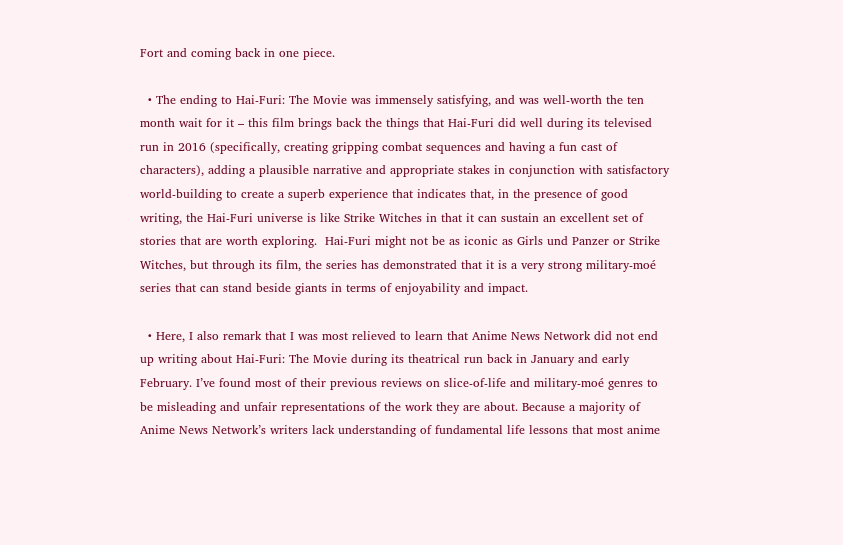Fort and coming back in one piece.

  • The ending to Hai-Furi: The Movie was immensely satisfying, and was well-worth the ten month wait for it – this film brings back the things that Hai-Furi did well during its televised run in 2016 (specifically, creating gripping combat sequences and having a fun cast of characters), adding a plausible narrative and appropriate stakes in conjunction with satisfactory world-building to create a superb experience that indicates that, in the presence of good writing, the Hai-Furi universe is like Strike Witches in that it can sustain an excellent set of stories that are worth exploring.  Hai-Furi might not be as iconic as Girls und Panzer or Strike Witches, but through its film, the series has demonstrated that it is a very strong military-moé series that can stand beside giants in terms of enjoyability and impact.

  • Here, I also remark that I was most relieved to learn that Anime News Network did not end up writing about Hai-Furi: The Movie during its theatrical run back in January and early February. I’ve found most of their previous reviews on slice-of-life and military-moé genres to be misleading and unfair representations of the work they are about. Because a majority of Anime News Network’s writers lack understanding of fundamental life lessons that most anime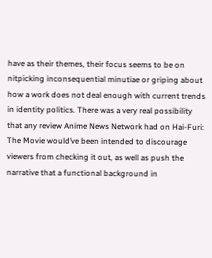have as their themes, their focus seems to be on nitpicking inconsequential minutiae or griping about how a work does not deal enough with current trends in identity politics. There was a very real possibility that any review Anime News Network had on Hai-Furi: The Movie would’ve been intended to discourage viewers from checking it out, as well as push the narrative that a functional background in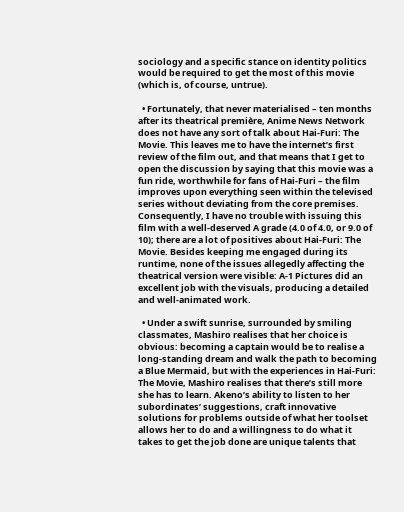sociology and a specific stance on identity politics would be required to get the most of this movie (which is, of course, untrue).

  • Fortunately, that never materialised – ten months after its theatrical première, Anime News Network does not have any sort of talk about Hai-Furi: The Movie. This leaves me to have the internet’s first review of the film out, and that means that I get to open the discussion by saying that this movie was a fun ride, worthwhile for fans of Hai-Furi – the film improves upon everything seen within the televised series without deviating from the core premises. Consequently, I have no trouble with issuing this film with a well-deserved A grade (4.0 of 4.0, or 9.0 of 10); there are a lot of positives about Hai-Furi: The Movie. Besides keeping me engaged during its runtime, none of the issues allegedly affecting the theatrical version were visible: A-1 Pictures did an excellent job with the visuals, producing a detailed and well-animated work.

  • Under a swift sunrise, surrounded by smiling classmates, Mashiro realises that her choice is obvious: becoming a captain would be to realise a long-standing dream and walk the path to becoming a Blue Mermaid, but with the experiences in Hai-Furi: The Movie, Mashiro realises that there’s still more she has to learn. Akeno’s ability to listen to her subordinates’ suggestions, craft innovative solutions for problems outside of what her toolset allows her to do and a willingness to do what it takes to get the job done are unique talents that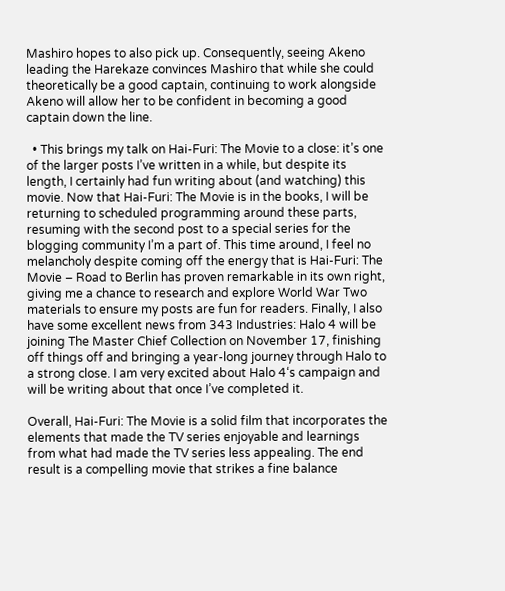Mashiro hopes to also pick up. Consequently, seeing Akeno leading the Harekaze convinces Mashiro that while she could theoretically be a good captain, continuing to work alongside Akeno will allow her to be confident in becoming a good captain down the line.

  • This brings my talk on Hai-Furi: The Movie to a close: it’s one of the larger posts I’ve written in a while, but despite its length, I certainly had fun writing about (and watching) this movie. Now that Hai-Furi: The Movie is in the books, I will be returning to scheduled programming around these parts, resuming with the second post to a special series for the blogging community I’m a part of. This time around, I feel no melancholy despite coming off the energy that is Hai-Furi: The Movie – Road to Berlin has proven remarkable in its own right, giving me a chance to research and explore World War Two materials to ensure my posts are fun for readers. Finally, I also have some excellent news from 343 Industries: Halo 4 will be joining The Master Chief Collection on November 17, finishing off things off and bringing a year-long journey through Halo to a strong close. I am very excited about Halo 4‘s campaign and will be writing about that once I’ve completed it.

Overall, Hai-Furi: The Movie is a solid film that incorporates the elements that made the TV series enjoyable and learnings from what had made the TV series less appealing. The end result is a compelling movie that strikes a fine balance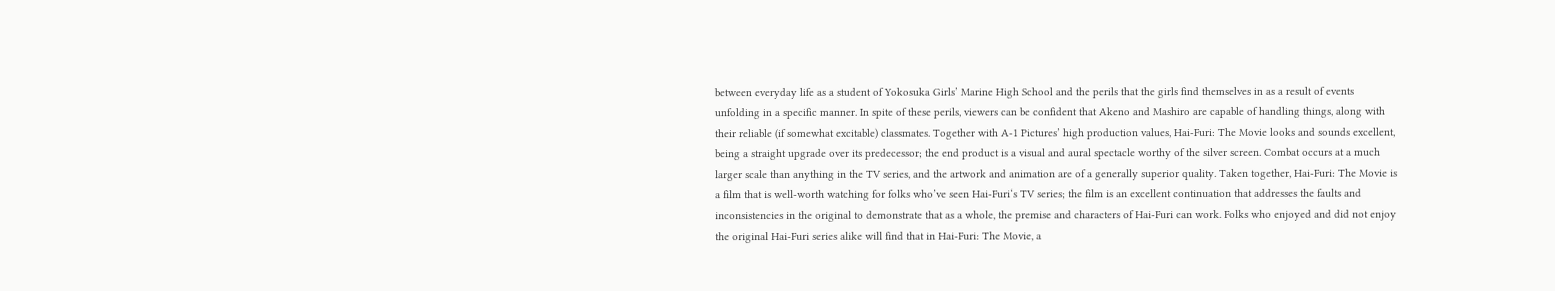between everyday life as a student of Yokosuka Girls’ Marine High School and the perils that the girls find themselves in as a result of events unfolding in a specific manner. In spite of these perils, viewers can be confident that Akeno and Mashiro are capable of handling things, along with their reliable (if somewhat excitable) classmates. Together with A-1 Pictures’ high production values, Hai-Furi: The Movie looks and sounds excellent, being a straight upgrade over its predecessor; the end product is a visual and aural spectacle worthy of the silver screen. Combat occurs at a much larger scale than anything in the TV series, and the artwork and animation are of a generally superior quality. Taken together, Hai-Furi: The Movie is a film that is well-worth watching for folks who’ve seen Hai-Furi‘s TV series; the film is an excellent continuation that addresses the faults and inconsistencies in the original to demonstrate that as a whole, the premise and characters of Hai-Furi can work. Folks who enjoyed and did not enjoy the original Hai-Furi series alike will find that in Hai-Furi: The Movie, a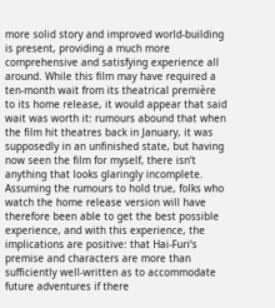more solid story and improved world-building is present, providing a much more comprehensive and satisfying experience all around. While this film may have required a ten-month wait from its theatrical première to its home release, it would appear that said wait was worth it: rumours abound that when the film hit theatres back in January, it was supposedly in an unfinished state, but having now seen the film for myself, there isn’t anything that looks glaringly incomplete. Assuming the rumours to hold true, folks who watch the home release version will have therefore been able to get the best possible experience, and with this experience, the implications are positive: that Hai-Furi‘s premise and characters are more than sufficiently well-written as to accommodate future adventures if there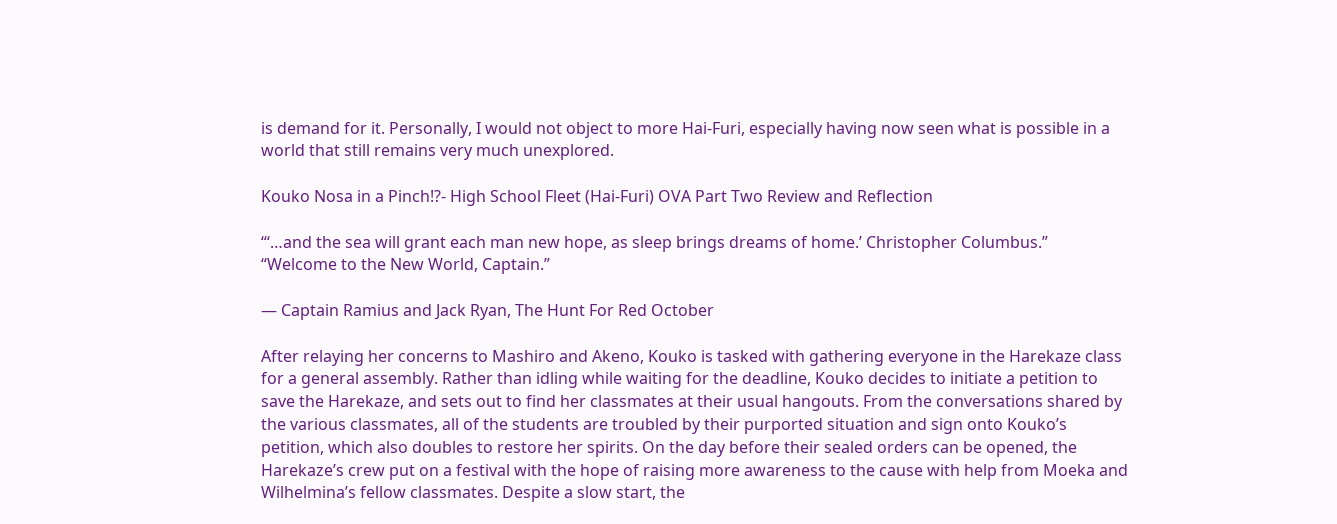is demand for it. Personally, I would not object to more Hai-Furi, especially having now seen what is possible in a world that still remains very much unexplored.

Kouko Nosa in a Pinch!?- High School Fleet (Hai-Furi) OVA Part Two Review and Reflection

“‘…and the sea will grant each man new hope, as sleep brings dreams of home.’ Christopher Columbus.”
“Welcome to the New World, Captain.”

— Captain Ramius and Jack Ryan, The Hunt For Red October

After relaying her concerns to Mashiro and Akeno, Kouko is tasked with gathering everyone in the Harekaze class for a general assembly. Rather than idling while waiting for the deadline, Kouko decides to initiate a petition to save the Harekaze, and sets out to find her classmates at their usual hangouts. From the conversations shared by the various classmates, all of the students are troubled by their purported situation and sign onto Kouko’s petition, which also doubles to restore her spirits. On the day before their sealed orders can be opened, the Harekaze’s crew put on a festival with the hope of raising more awareness to the cause with help from Moeka and Wilhelmina’s fellow classmates. Despite a slow start, the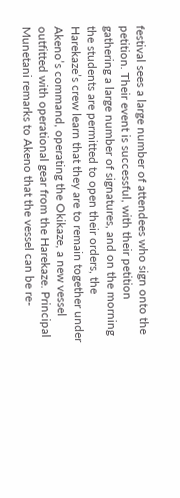festival sees a large number of attendees who sign onto the petition. Their event is successful, with their petition gathering a large number of signatures, and on the morning the students are permitted to open their orders, the Harekaze’s crew learn that they are to remain together under Akeno’s command, operating the Okikaze, a new vessel outfitted with operational gear from the Harekaze. Principal Munetani remarks to Akeno that the vessel can be re-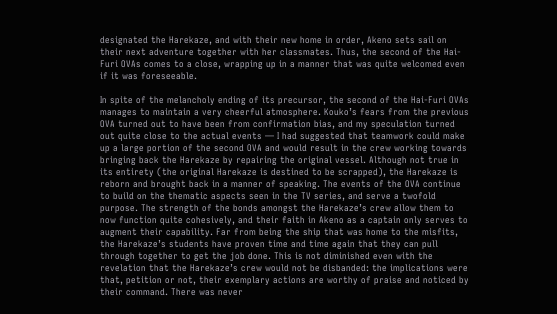designated the Harekaze, and with their new home in order, Akeno sets sail on their next adventure together with her classmates. Thus, the second of the Hai-Furi OVAs comes to a close, wrapping up in a manner that was quite welcomed even if it was foreseeable.

In spite of the melancholy ending of its precursor, the second of the Hai-Furi OVAs manages to maintain a very cheerful atmosphere. Kouko’s fears from the previous OVA turned out to have been from confirmation bias, and my speculation turned out quite close to the actual events — I had suggested that teamwork could make up a large portion of the second OVA and would result in the crew working towards bringing back the Harekaze by repairing the original vessel. Although not true in its entirety (the original Harekaze is destined to be scrapped), the Harekaze is reborn and brought back in a manner of speaking. The events of the OVA continue to build on the thematic aspects seen in the TV series, and serve a twofold purpose. The strength of the bonds amongst the Harekaze’s crew allow them to now function quite cohesively, and their faith in Akeno as a captain only serves to augment their capability. Far from being the ship that was home to the misfits, the Harekaze’s students have proven time and time again that they can pull through together to get the job done. This is not diminished even with the revelation that the Harekaze’s crew would not be disbanded: the implications were that, petition or not, their exemplary actions are worthy of praise and noticed by their command. There was never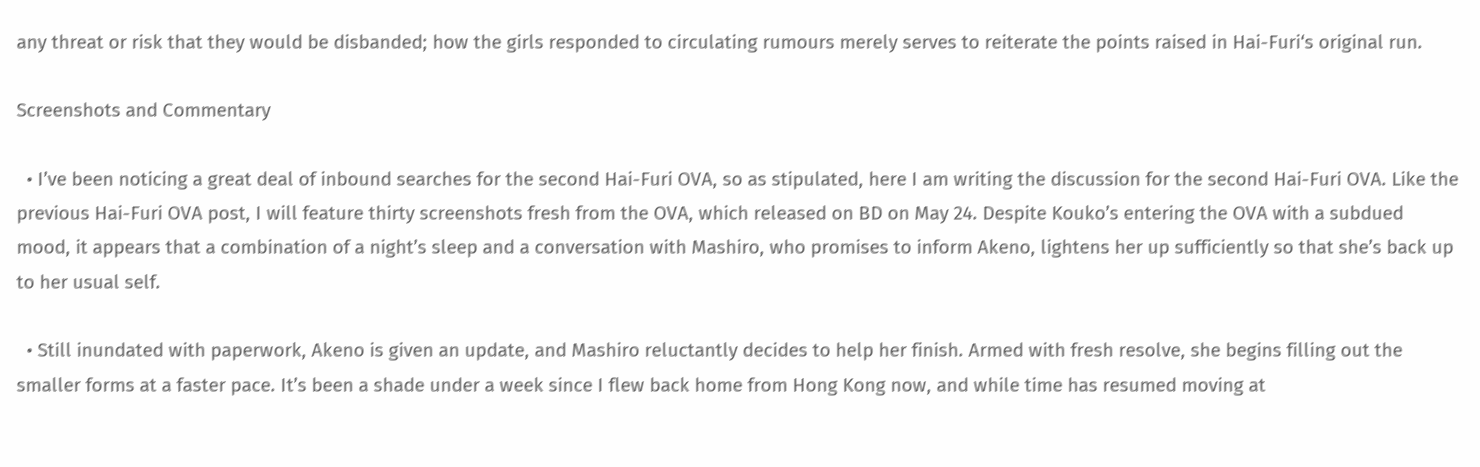any threat or risk that they would be disbanded; how the girls responded to circulating rumours merely serves to reiterate the points raised in Hai-Furi‘s original run.

Screenshots and Commentary

  • I’ve been noticing a great deal of inbound searches for the second Hai-Furi OVA, so as stipulated, here I am writing the discussion for the second Hai-Furi OVA. Like the previous Hai-Furi OVA post, I will feature thirty screenshots fresh from the OVA, which released on BD on May 24. Despite Kouko’s entering the OVA with a subdued mood, it appears that a combination of a night’s sleep and a conversation with Mashiro, who promises to inform Akeno, lightens her up sufficiently so that she’s back up to her usual self.

  • Still inundated with paperwork, Akeno is given an update, and Mashiro reluctantly decides to help her finish. Armed with fresh resolve, she begins filling out the smaller forms at a faster pace. It’s been a shade under a week since I flew back home from Hong Kong now, and while time has resumed moving at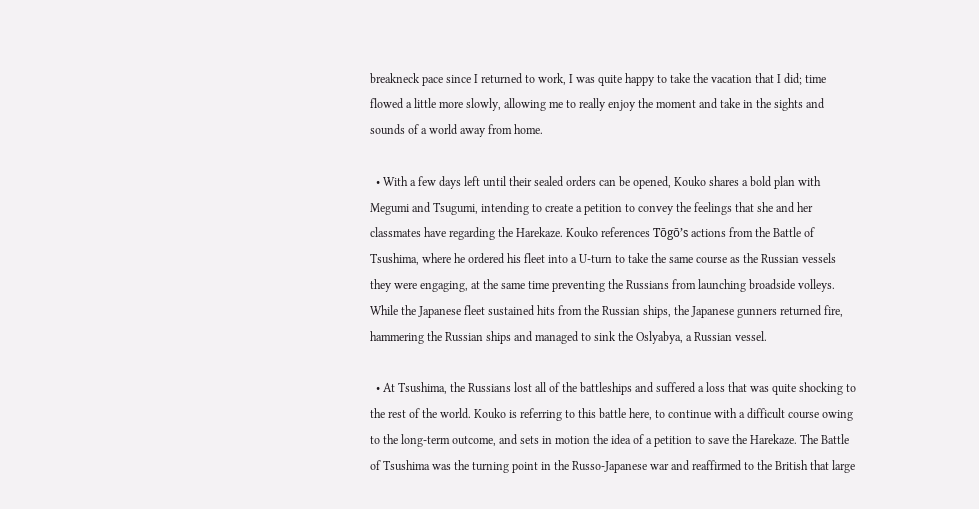breakneck pace since I returned to work, I was quite happy to take the vacation that I did; time flowed a little more slowly, allowing me to really enjoy the moment and take in the sights and sounds of a world away from home.

  • With a few days left until their sealed orders can be opened, Kouko shares a bold plan with Megumi and Tsugumi, intending to create a petition to convey the feelings that she and her classmates have regarding the Harekaze. Kouko references Tōgō’s actions from the Battle of Tsushima, where he ordered his fleet into a U-turn to take the same course as the Russian vessels they were engaging, at the same time preventing the Russians from launching broadside volleys. While the Japanese fleet sustained hits from the Russian ships, the Japanese gunners returned fire, hammering the Russian ships and managed to sink the Oslyabya, a Russian vessel.

  • At Tsushima, the Russians lost all of the battleships and suffered a loss that was quite shocking to the rest of the world. Kouko is referring to this battle here, to continue with a difficult course owing to the long-term outcome, and sets in motion the idea of a petition to save the Harekaze. The Battle of Tsushima was the turning point in the Russo-Japanese war and reaffirmed to the British that large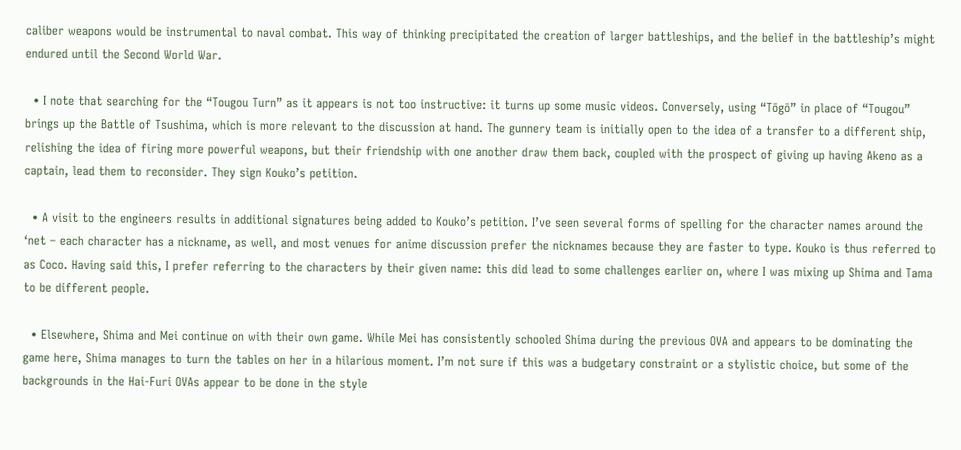caliber weapons would be instrumental to naval combat. This way of thinking precipitated the creation of larger battleships, and the belief in the battleship’s might endured until the Second World War.

  • I note that searching for the “Tougou Turn” as it appears is not too instructive: it turns up some music videos. Conversely, using “Tōgō” in place of “Tougou” brings up the Battle of Tsushima, which is more relevant to the discussion at hand. The gunnery team is initially open to the idea of a transfer to a different ship, relishing the idea of firing more powerful weapons, but their friendship with one another draw them back, coupled with the prospect of giving up having Akeno as a captain, lead them to reconsider. They sign Kouko’s petition.

  • A visit to the engineers results in additional signatures being added to Kouko’s petition. I’ve seen several forms of spelling for the character names around the ‘net – each character has a nickname, as well, and most venues for anime discussion prefer the nicknames because they are faster to type. Kouko is thus referred to as Coco. Having said this, I prefer referring to the characters by their given name: this did lead to some challenges earlier on, where I was mixing up Shima and Tama to be different people.

  • Elsewhere, Shima and Mei continue on with their own game. While Mei has consistently schooled Shima during the previous OVA and appears to be dominating the game here, Shima manages to turn the tables on her in a hilarious moment. I’m not sure if this was a budgetary constraint or a stylistic choice, but some of the backgrounds in the Hai-Furi OVAs appear to be done in the style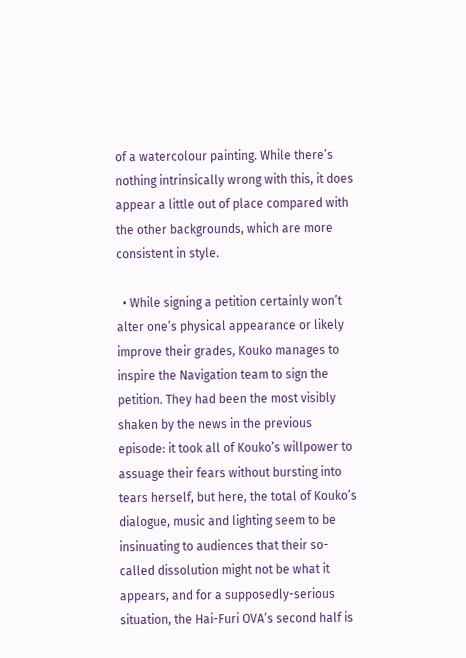of a watercolour painting. While there’s nothing intrinsically wrong with this, it does appear a little out of place compared with the other backgrounds, which are more consistent in style.

  • While signing a petition certainly won’t alter one’s physical appearance or likely improve their grades, Kouko manages to inspire the Navigation team to sign the petition. They had been the most visibly shaken by the news in the previous episode: it took all of Kouko’s willpower to assuage their fears without bursting into tears herself, but here, the total of Kouko’s dialogue, music and lighting seem to be insinuating to audiences that their so-called dissolution might not be what it appears, and for a supposedly-serious situation, the Hai-Furi OVA’s second half is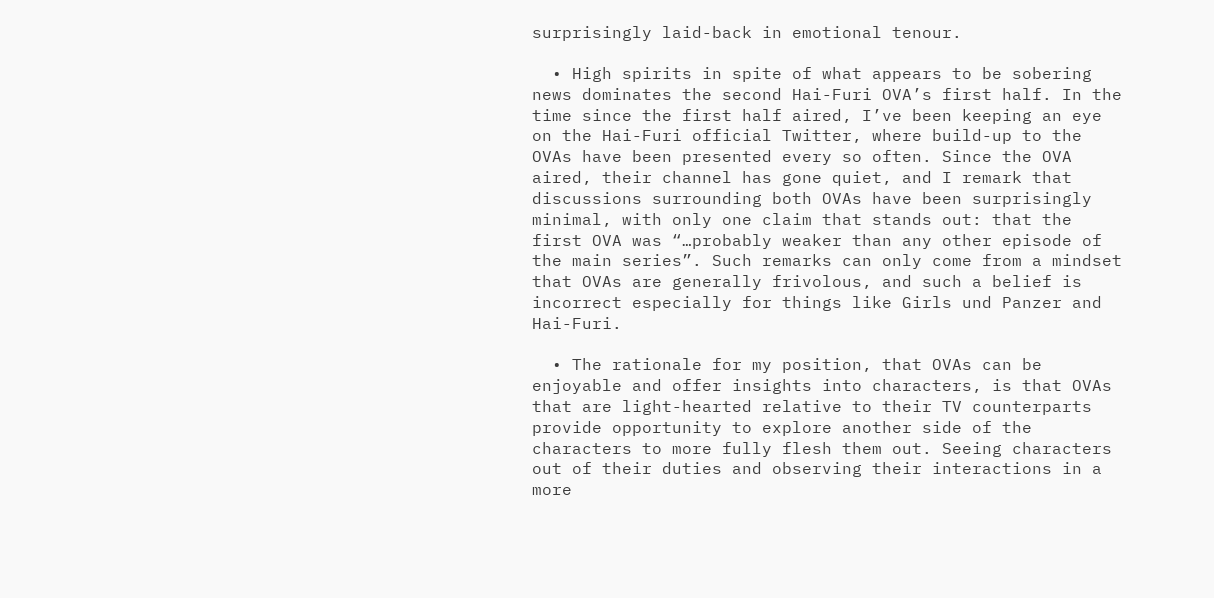surprisingly laid-back in emotional tenour.

  • High spirits in spite of what appears to be sobering news dominates the second Hai-Furi OVA’s first half. In the time since the first half aired, I’ve been keeping an eye on the Hai-Furi official Twitter, where build-up to the OVAs have been presented every so often. Since the OVA aired, their channel has gone quiet, and I remark that discussions surrounding both OVAs have been surprisingly minimal, with only one claim that stands out: that the first OVA was “…probably weaker than any other episode of the main series”. Such remarks can only come from a mindset that OVAs are generally frivolous, and such a belief is incorrect especially for things like Girls und Panzer and Hai-Furi.

  • The rationale for my position, that OVAs can be enjoyable and offer insights into characters, is that OVAs that are light-hearted relative to their TV counterparts provide opportunity to explore another side of the characters to more fully flesh them out. Seeing characters out of their duties and observing their interactions in a more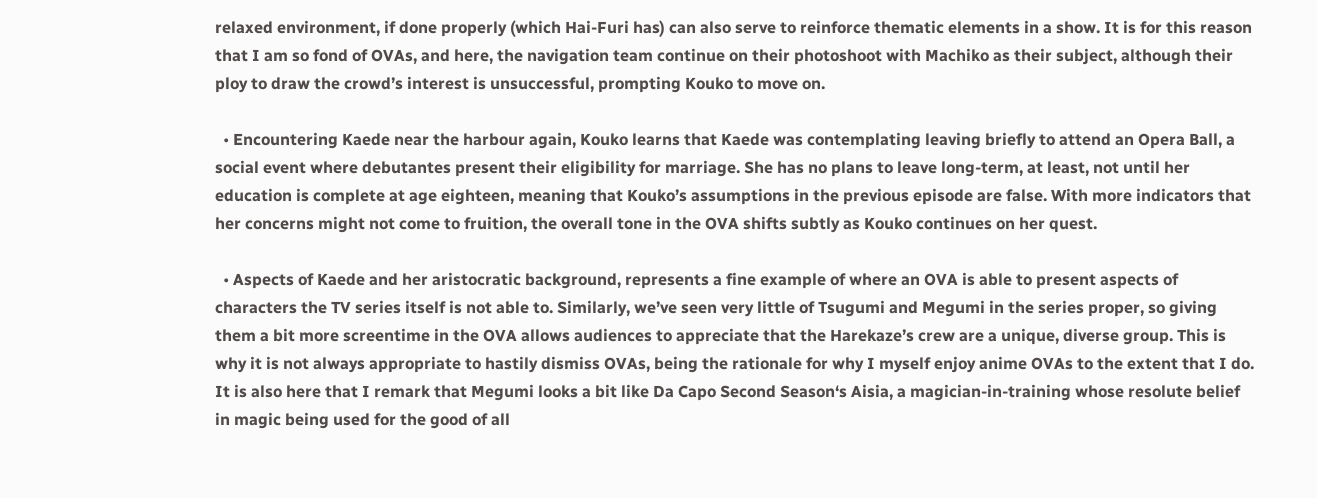relaxed environment, if done properly (which Hai-Furi has) can also serve to reinforce thematic elements in a show. It is for this reason that I am so fond of OVAs, and here, the navigation team continue on their photoshoot with Machiko as their subject, although their ploy to draw the crowd’s interest is unsuccessful, prompting Kouko to move on.

  • Encountering Kaede near the harbour again, Kouko learns that Kaede was contemplating leaving briefly to attend an Opera Ball, a social event where debutantes present their eligibility for marriage. She has no plans to leave long-term, at least, not until her education is complete at age eighteen, meaning that Kouko’s assumptions in the previous episode are false. With more indicators that her concerns might not come to fruition, the overall tone in the OVA shifts subtly as Kouko continues on her quest.

  • Aspects of Kaede and her aristocratic background, represents a fine example of where an OVA is able to present aspects of characters the TV series itself is not able to. Similarly, we’ve seen very little of Tsugumi and Megumi in the series proper, so giving them a bit more screentime in the OVA allows audiences to appreciate that the Harekaze’s crew are a unique, diverse group. This is why it is not always appropriate to hastily dismiss OVAs, being the rationale for why I myself enjoy anime OVAs to the extent that I do. It is also here that I remark that Megumi looks a bit like Da Capo Second Season‘s Aisia, a magician-in-training whose resolute belief in magic being used for the good of all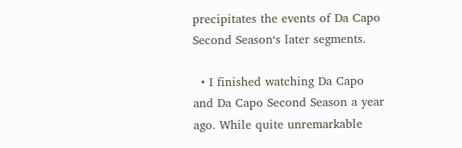precipitates the events of Da Capo Second Season‘s later segments.

  • I finished watching Da Capo and Da Capo Second Season a year ago. While quite unremarkable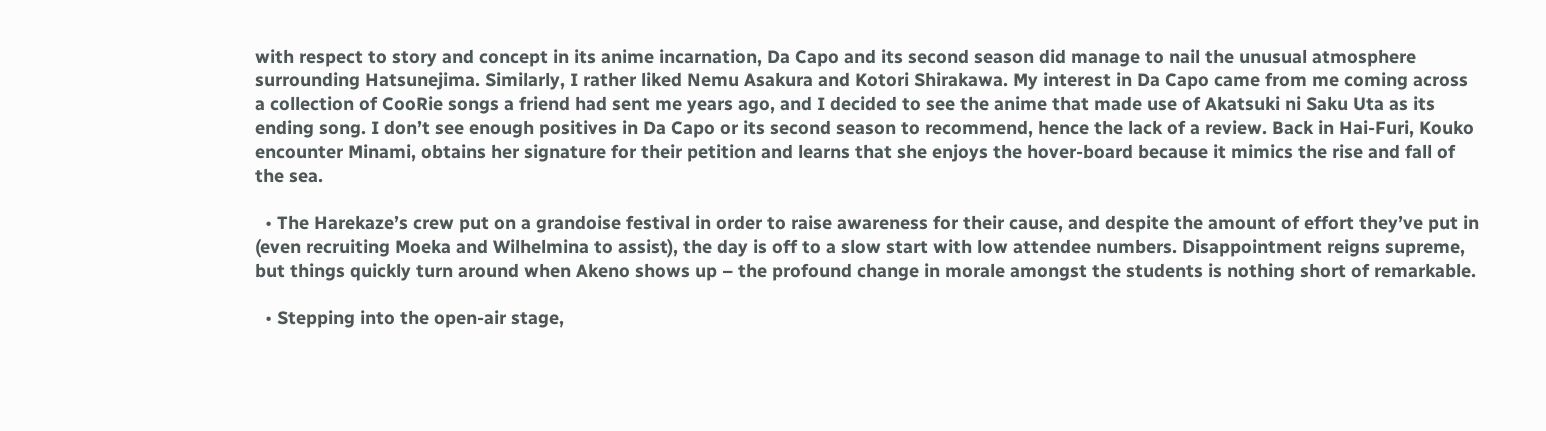with respect to story and concept in its anime incarnation, Da Capo and its second season did manage to nail the unusual atmosphere surrounding Hatsunejima. Similarly, I rather liked Nemu Asakura and Kotori Shirakawa. My interest in Da Capo came from me coming across a collection of CooRie songs a friend had sent me years ago, and I decided to see the anime that made use of Akatsuki ni Saku Uta as its ending song. I don’t see enough positives in Da Capo or its second season to recommend, hence the lack of a review. Back in Hai-Furi, Kouko encounter Minami, obtains her signature for their petition and learns that she enjoys the hover-board because it mimics the rise and fall of the sea.

  • The Harekaze’s crew put on a grandoise festival in order to raise awareness for their cause, and despite the amount of effort they’ve put in (even recruiting Moeka and Wilhelmina to assist), the day is off to a slow start with low attendee numbers. Disappointment reigns supreme, but things quickly turn around when Akeno shows up – the profound change in morale amongst the students is nothing short of remarkable.

  • Stepping into the open-air stage,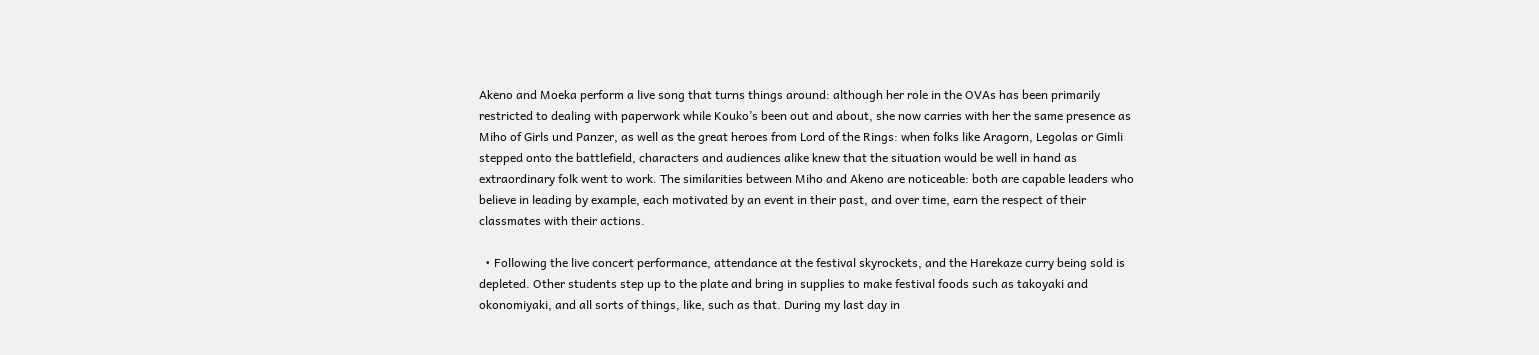Akeno and Moeka perform a live song that turns things around: although her role in the OVAs has been primarily restricted to dealing with paperwork while Kouko’s been out and about, she now carries with her the same presence as Miho of Girls und Panzer, as well as the great heroes from Lord of the Rings: when folks like Aragorn, Legolas or Gimli stepped onto the battlefield, characters and audiences alike knew that the situation would be well in hand as extraordinary folk went to work. The similarities between Miho and Akeno are noticeable: both are capable leaders who believe in leading by example, each motivated by an event in their past, and over time, earn the respect of their classmates with their actions.

  • Following the live concert performance, attendance at the festival skyrockets, and the Harekaze curry being sold is depleted. Other students step up to the plate and bring in supplies to make festival foods such as takoyaki and okonomiyaki, and all sorts of things, like, such as that. During my last day in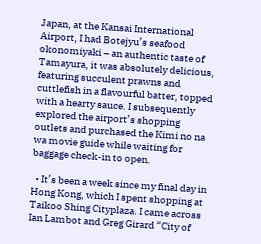Japan, at the Kansai International Airport, I had Botejyu’s seafood okonomiyaki – an authentic taste of Tamayura, it was absolutely delicious, featuring succulent prawns and cuttlefish in a flavourful batter, topped with a hearty sauce. I subsequently explored the airport’s shopping outlets and purchased the Kimi no na wa movie guide while waiting for baggage check-in to open.

  • It’s been a week since my final day in Hong Kong, which I spent shopping at Taikoo Shing Cityplaza. I came across Ian Lambot and Greg Girard “City of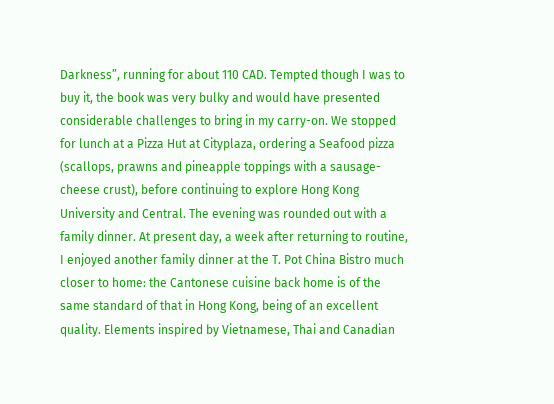Darkness”, running for about 110 CAD. Tempted though I was to buy it, the book was very bulky and would have presented considerable challenges to bring in my carry-on. We stopped for lunch at a Pizza Hut at Cityplaza, ordering a Seafood pizza (scallops, prawns and pineapple toppings with a sausage-cheese crust), before continuing to explore Hong Kong University and Central. The evening was rounded out with a family dinner. At present day, a week after returning to routine, I enjoyed another family dinner at the T. Pot China Bistro much closer to home: the Cantonese cuisine back home is of the same standard of that in Hong Kong, being of an excellent quality. Elements inspired by Vietnamese, Thai and Canadian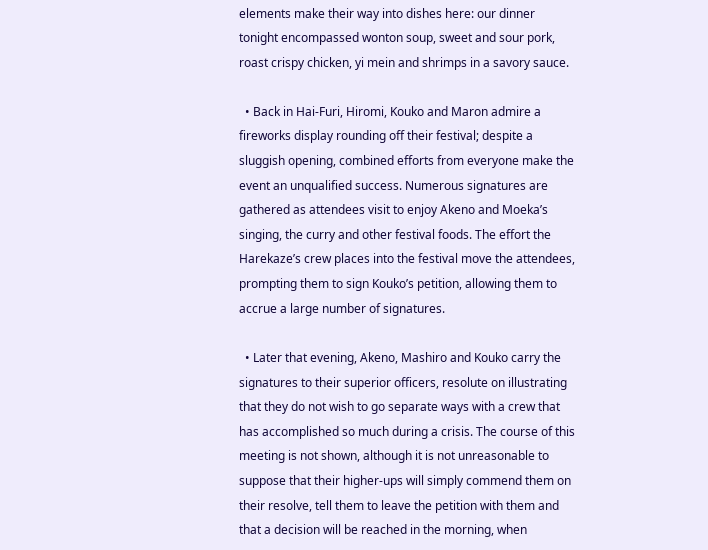elements make their way into dishes here: our dinner tonight encompassed wonton soup, sweet and sour pork, roast crispy chicken, yi mein and shrimps in a savory sauce.

  • Back in Hai-Furi, Hiromi, Kouko and Maron admire a fireworks display rounding off their festival; despite a sluggish opening, combined efforts from everyone make the event an unqualified success. Numerous signatures are gathered as attendees visit to enjoy Akeno and Moeka’s singing, the curry and other festival foods. The effort the Harekaze’s crew places into the festival move the attendees, prompting them to sign Kouko’s petition, allowing them to accrue a large number of signatures.

  • Later that evening, Akeno, Mashiro and Kouko carry the signatures to their superior officers, resolute on illustrating that they do not wish to go separate ways with a crew that has accomplished so much during a crisis. The course of this meeting is not shown, although it is not unreasonable to suppose that their higher-ups will simply commend them on their resolve, tell them to leave the petition with them and that a decision will be reached in the morning, when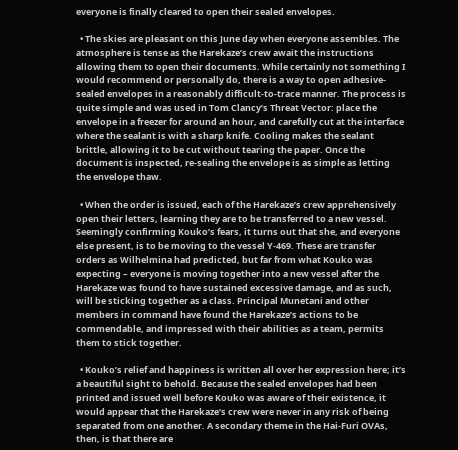everyone is finally cleared to open their sealed envelopes.

  • The skies are pleasant on this June day when everyone assembles. The atmosphere is tense as the Harekaze’s crew await the instructions allowing them to open their documents. While certainly not something I would recommend or personally do, there is a way to open adhesive-sealed envelopes in a reasonably difficult-to-trace manner. The process is quite simple and was used in Tom Clancy’s Threat Vector: place the envelope in a freezer for around an hour, and carefully cut at the interface where the sealant is with a sharp knife. Cooling makes the sealant brittle, allowing it to be cut without tearing the paper. Once the document is inspected, re-sealing the envelope is as simple as letting the envelope thaw.

  • When the order is issued, each of the Harekaze’s crew apprehensively open their letters, learning they are to be transferred to a new vessel. Seemingly confirming Kouko’s fears, it turns out that she, and everyone else present, is to be moving to the vessel Y-469. These are transfer orders as Wilhelmina had predicted, but far from what Kouko was expecting – everyone is moving together into a new vessel after the Harekaze was found to have sustained excessive damage, and as such, will be sticking together as a class. Principal Munetani and other members in command have found the Harekaze’s actions to be commendable, and impressed with their abilities as a team, permits them to stick together.

  • Kouko’s relief and happiness is written all over her expression here; it’s a beautiful sight to behold. Because the sealed envelopes had been printed and issued well before Kouko was aware of their existence, it would appear that the Harekaze’s crew were never in any risk of being separated from one another. A secondary theme in the Hai-Furi OVAs, then, is that there are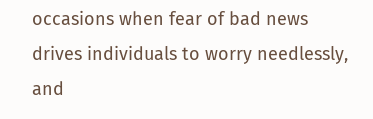occasions when fear of bad news drives individuals to worry needlessly, and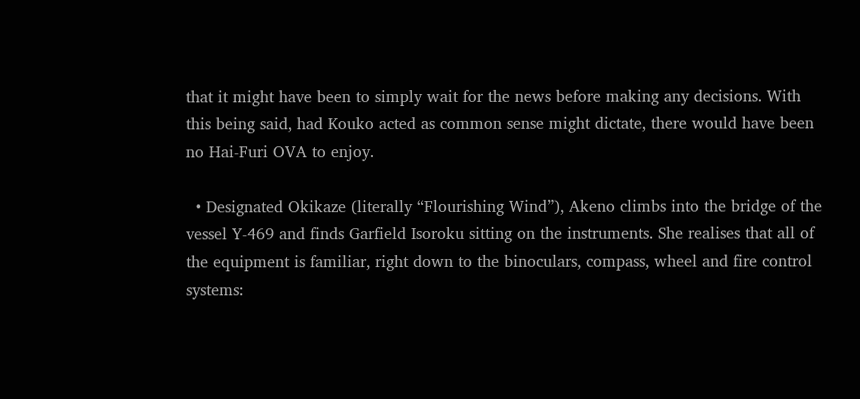that it might have been to simply wait for the news before making any decisions. With this being said, had Kouko acted as common sense might dictate, there would have been no Hai-Furi OVA to enjoy.

  • Designated Okikaze (literally “Flourishing Wind”), Akeno climbs into the bridge of the vessel Y-469 and finds Garfield Isoroku sitting on the instruments. She realises that all of the equipment is familiar, right down to the binoculars, compass, wheel and fire control systems: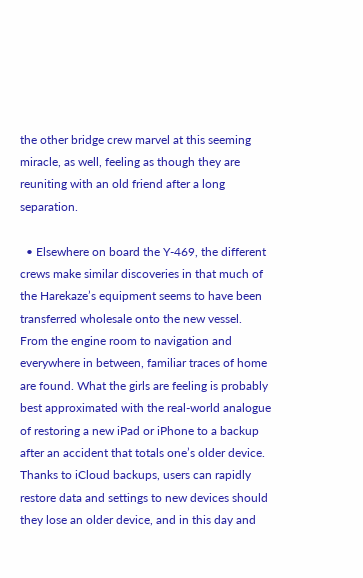the other bridge crew marvel at this seeming miracle, as well, feeling as though they are reuniting with an old friend after a long separation.

  • Elsewhere on board the Y-469, the different crews make similar discoveries in that much of the Harekaze’s equipment seems to have been transferred wholesale onto the new vessel. From the engine room to navigation and everywhere in between, familiar traces of home are found. What the girls are feeling is probably best approximated with the real-world analogue of restoring a new iPad or iPhone to a backup after an accident that totals one’s older device. Thanks to iCloud backups, users can rapidly restore data and settings to new devices should they lose an older device, and in this day and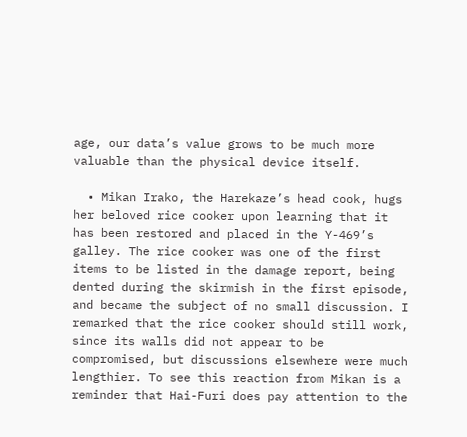age, our data’s value grows to be much more valuable than the physical device itself.

  • Mikan Irako, the Harekaze’s head cook, hugs her beloved rice cooker upon learning that it has been restored and placed in the Y-469’s galley. The rice cooker was one of the first items to be listed in the damage report, being dented during the skirmish in the first episode, and became the subject of no small discussion. I remarked that the rice cooker should still work, since its walls did not appear to be compromised, but discussions elsewhere were much lengthier. To see this reaction from Mikan is a reminder that Hai-Furi does pay attention to the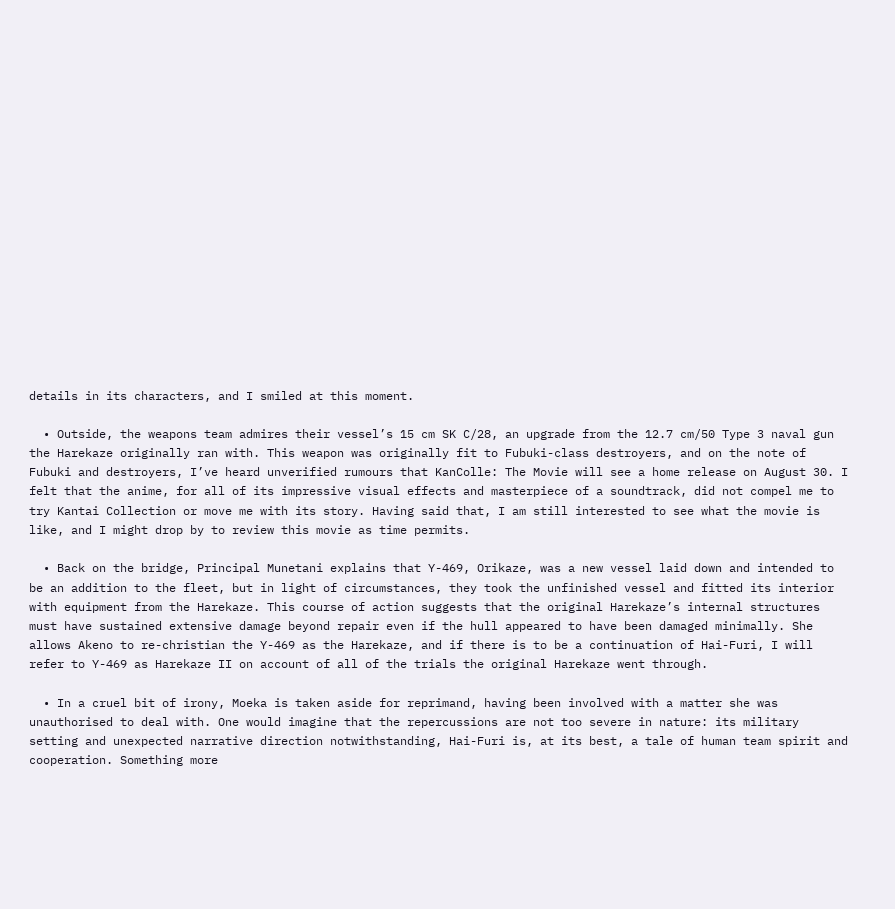details in its characters, and I smiled at this moment.

  • Outside, the weapons team admires their vessel’s 15 cm SK C/28, an upgrade from the 12.7 cm/50 Type 3 naval gun the Harekaze originally ran with. This weapon was originally fit to Fubuki-class destroyers, and on the note of Fubuki and destroyers, I’ve heard unverified rumours that KanColle: The Movie will see a home release on August 30. I felt that the anime, for all of its impressive visual effects and masterpiece of a soundtrack, did not compel me to try Kantai Collection or move me with its story. Having said that, I am still interested to see what the movie is like, and I might drop by to review this movie as time permits.

  • Back on the bridge, Principal Munetani explains that Y-469, Orikaze, was a new vessel laid down and intended to be an addition to the fleet, but in light of circumstances, they took the unfinished vessel and fitted its interior with equipment from the Harekaze. This course of action suggests that the original Harekaze’s internal structures must have sustained extensive damage beyond repair even if the hull appeared to have been damaged minimally. She allows Akeno to re-christian the Y-469 as the Harekaze, and if there is to be a continuation of Hai-Furi, I will refer to Y-469 as Harekaze II on account of all of the trials the original Harekaze went through.

  • In a cruel bit of irony, Moeka is taken aside for reprimand, having been involved with a matter she was unauthorised to deal with. One would imagine that the repercussions are not too severe in nature: its military setting and unexpected narrative direction notwithstanding, Hai-Furi is, at its best, a tale of human team spirit and cooperation. Something more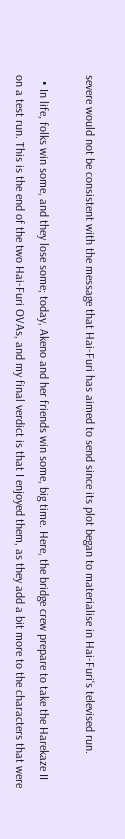severe would not be consistent with the message that Hai-Furi has aimed to send since its plot began to materialise in Hai-Furi‘s televised run.

  • In life, folks win some, and they lose some; today, Akeno and her friends win some, big time. Here, the bridge crew prepare to take the Harekaze II on a test run. This is the end of the two Hai-Furi OVAs, and my final verdict is that I enjoyed them, as they add a bit more to the characters that were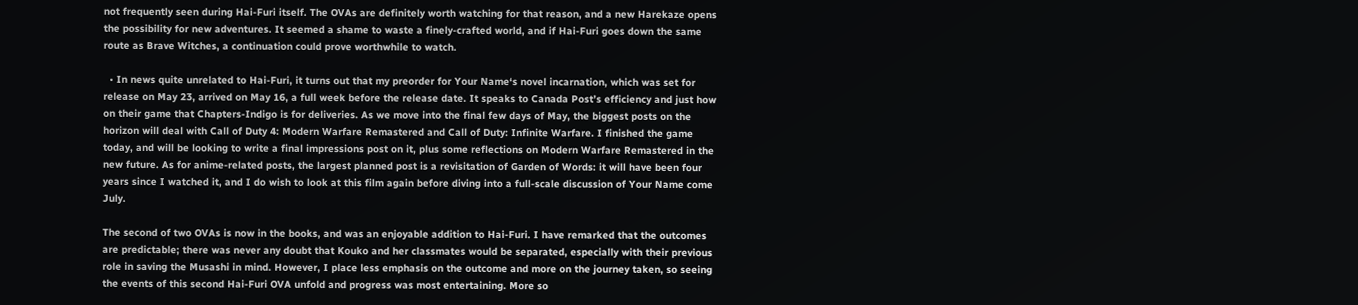not frequently seen during Hai-Furi itself. The OVAs are definitely worth watching for that reason, and a new Harekaze opens the possibility for new adventures. It seemed a shame to waste a finely-crafted world, and if Hai-Furi goes down the same route as Brave Witches, a continuation could prove worthwhile to watch.

  • In news quite unrelated to Hai-Furi, it turns out that my preorder for Your Name‘s novel incarnation, which was set for release on May 23, arrived on May 16, a full week before the release date. It speaks to Canada Post’s efficiency and just how on their game that Chapters-Indigo is for deliveries. As we move into the final few days of May, the biggest posts on the horizon will deal with Call of Duty 4: Modern Warfare Remastered and Call of Duty: Infinite Warfare. I finished the game today, and will be looking to write a final impressions post on it, plus some reflections on Modern Warfare Remastered in the new future. As for anime-related posts, the largest planned post is a revisitation of Garden of Words: it will have been four years since I watched it, and I do wish to look at this film again before diving into a full-scale discussion of Your Name come July.

The second of two OVAs is now in the books, and was an enjoyable addition to Hai-Furi. I have remarked that the outcomes are predictable; there was never any doubt that Kouko and her classmates would be separated, especially with their previous role in saving the Musashi in mind. However, I place less emphasis on the outcome and more on the journey taken, so seeing the events of this second Hai-Furi OVA unfold and progress was most entertaining. More so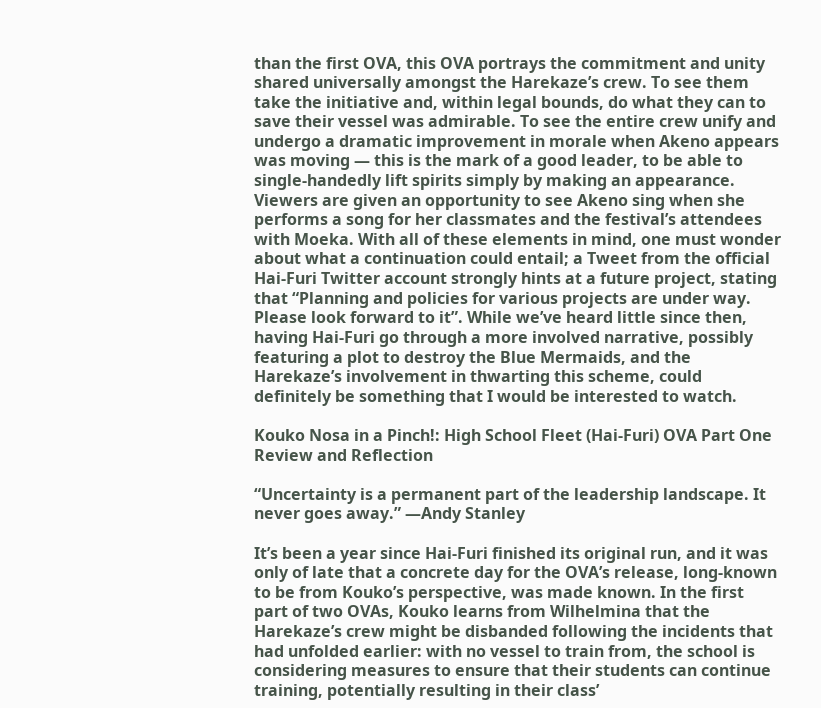than the first OVA, this OVA portrays the commitment and unity shared universally amongst the Harekaze’s crew. To see them take the initiative and, within legal bounds, do what they can to save their vessel was admirable. To see the entire crew unify and undergo a dramatic improvement in morale when Akeno appears was moving — this is the mark of a good leader, to be able to single-handedly lift spirits simply by making an appearance. Viewers are given an opportunity to see Akeno sing when she performs a song for her classmates and the festival’s attendees with Moeka. With all of these elements in mind, one must wonder about what a continuation could entail; a Tweet from the official Hai-Furi Twitter account strongly hints at a future project, stating that “Planning and policies for various projects are under way. Please look forward to it”. While we’ve heard little since then, having Hai-Furi go through a more involved narrative, possibly featuring a plot to destroy the Blue Mermaids, and the Harekaze’s involvement in thwarting this scheme, could definitely be something that I would be interested to watch.

Kouko Nosa in a Pinch!: High School Fleet (Hai-Furi) OVA Part One Review and Reflection

“Uncertainty is a permanent part of the leadership landscape. It never goes away.” —Andy Stanley

It’s been a year since Hai-Furi finished its original run, and it was only of late that a concrete day for the OVA’s release, long-known to be from Kouko’s perspective, was made known. In the first part of two OVAs, Kouko learns from Wilhelmina that the Harekaze’s crew might be disbanded following the incidents that had unfolded earlier: with no vessel to train from, the school is considering measures to ensure that their students can continue training, potentially resulting in their class’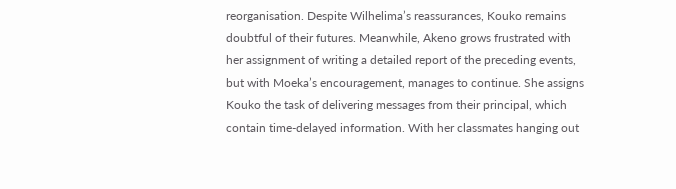reorganisation. Despite Wilhelima’s reassurances, Kouko remains doubtful of their futures. Meanwhile, Akeno grows frustrated with her assignment of writing a detailed report of the preceding events, but with Moeka’s encouragement, manages to continue. She assigns Kouko the task of delivering messages from their principal, which contain time-delayed information. With her classmates hanging out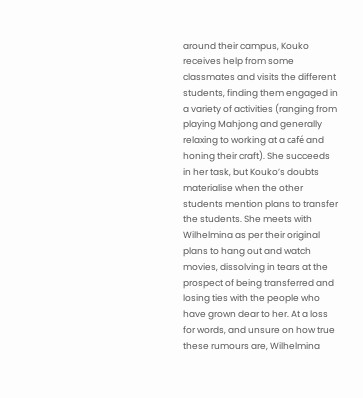around their campus, Kouko receives help from some classmates and visits the different students, finding them engaged in a variety of activities (ranging from playing Mahjong and generally relaxing to working at a café and honing their craft). She succeeds in her task, but Kouko’s doubts materialise when the other students mention plans to transfer the students. She meets with Wilhelmina as per their original plans to hang out and watch movies, dissolving in tears at the prospect of being transferred and losing ties with the people who have grown dear to her. At a loss for words, and unsure on how true these rumours are, Wilhelmina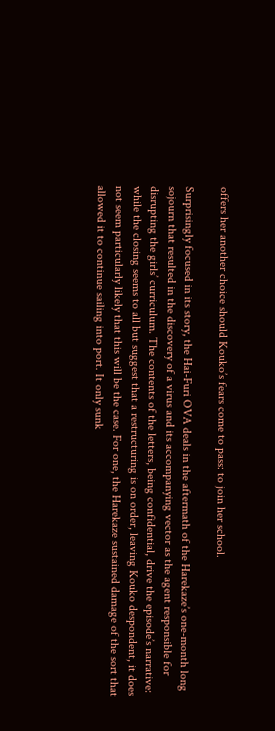offers her another choice should Kouko’s fears come to pass: to join her school.

Surprisingly focused in its story, the Hai-Furi OVA deals in the aftermath of the Harekaze’s one-month long sojourn that resulted in the discovery of a virus and its accompanying vector as the agent responsible for disrupting the girls’ curriculum. The contents of the letters, being confidential, drive the episode’s narrative: while the closing seems to all but suggest that a restructuring is on order, leaving Kouko despondent, it does not seem particularly likely that this will be the case. For one, the Harekaze sustained damage of the sort that allowed it to continue sailing into port. It only sunk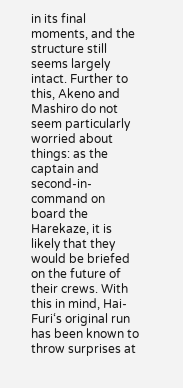in its final moments, and the structure still seems largely intact. Further to this, Akeno and Mashiro do not seem particularly worried about things: as the captain and second-in-command on board the Harekaze, it is likely that they would be briefed on the future of their crews. With this in mind, Hai-Furi‘s original run has been known to throw surprises at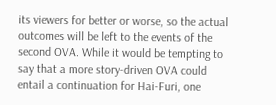its viewers for better or worse, so the actual outcomes will be left to the events of the second OVA. While it would be tempting to say that a more story-driven OVA could entail a continuation for Hai-Furi, one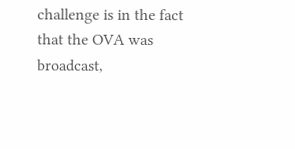challenge is in the fact that the OVA was broadcast,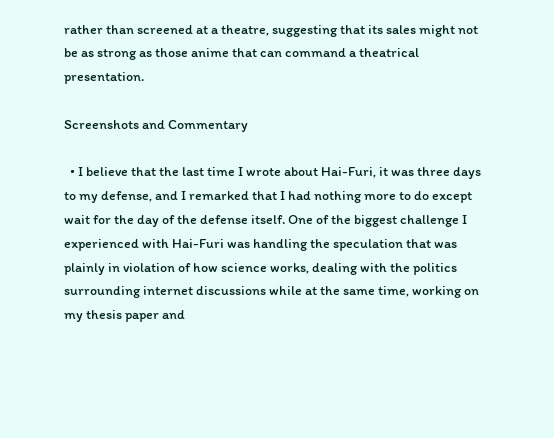rather than screened at a theatre, suggesting that its sales might not be as strong as those anime that can command a theatrical presentation.

Screenshots and Commentary

  • I believe that the last time I wrote about Hai-Furi, it was three days to my defense, and I remarked that I had nothing more to do except wait for the day of the defense itself. One of the biggest challenge I experienced with Hai-Furi was handling the speculation that was plainly in violation of how science works, dealing with the politics surrounding internet discussions while at the same time, working on my thesis paper and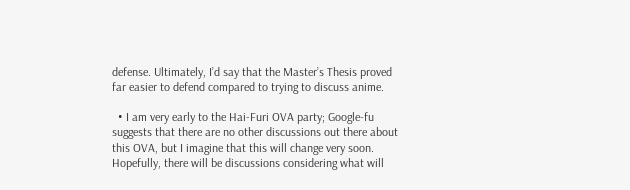defense. Ultimately, I’d say that the Master’s Thesis proved far easier to defend compared to trying to discuss anime.

  • I am very early to the Hai-Furi OVA party; Google-fu suggests that there are no other discussions out there about this OVA, but I imagine that this will change very soon. Hopefully, there will be discussions considering what will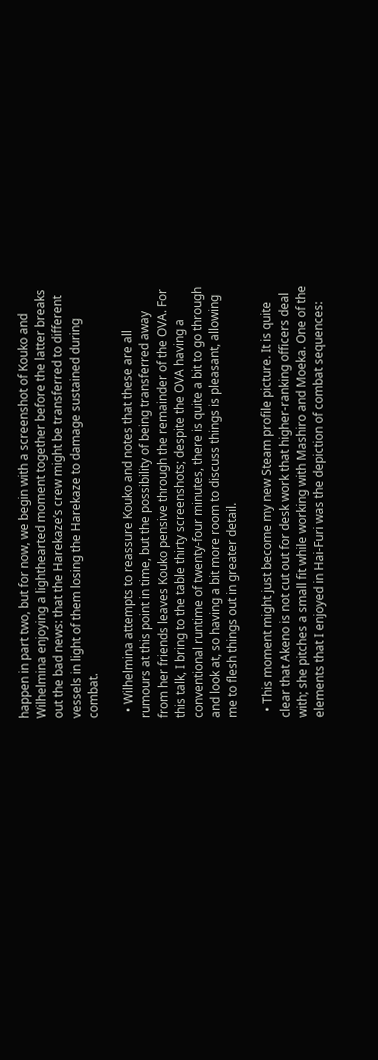happen in part two, but for now, we begin with a screenshot of Kouko and Wilhelmina enjoying a lighthearted moment together before the latter breaks out the bad news: that the Harekaze’s crew might be transferred to different vessels in light of them losing the Harekaze to damage sustained during combat.

  • Wilhelmina attempts to reassure Kouko and notes that these are all rumours at this point in time, but the possibility of being transferred away from her friends leaves Kouko pensive through the remainder of the OVA. For this talk, I bring to the table thirty screenshots; despite the OVA having a conventional runtime of twenty-four minutes, there is quite a bit to go through and look at, so having a bit more room to discuss things is pleasant, allowing me to flesh things out in greater detail.

  • This moment might just become my new Steam profile picture. It is quite clear that Akeno is not cut out for desk work that higher-ranking officers deal with; she pitches a small fit while working with Mashiro and Moeka. One of the elements that I enjoyed in Hai-Furi was the depiction of combat sequences: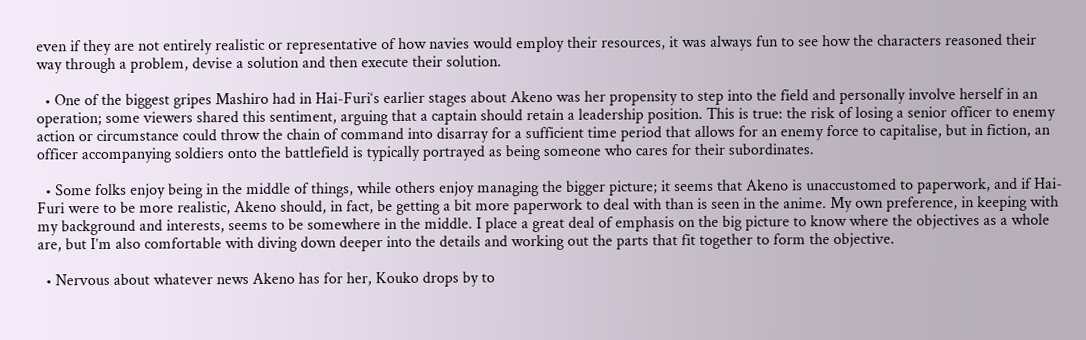even if they are not entirely realistic or representative of how navies would employ their resources, it was always fun to see how the characters reasoned their way through a problem, devise a solution and then execute their solution.

  • One of the biggest gripes Mashiro had in Hai-Furi‘s earlier stages about Akeno was her propensity to step into the field and personally involve herself in an operation; some viewers shared this sentiment, arguing that a captain should retain a leadership position. This is true: the risk of losing a senior officer to enemy action or circumstance could throw the chain of command into disarray for a sufficient time period that allows for an enemy force to capitalise, but in fiction, an officer accompanying soldiers onto the battlefield is typically portrayed as being someone who cares for their subordinates.

  • Some folks enjoy being in the middle of things, while others enjoy managing the bigger picture; it seems that Akeno is unaccustomed to paperwork, and if Hai-Furi were to be more realistic, Akeno should, in fact, be getting a bit more paperwork to deal with than is seen in the anime. My own preference, in keeping with my background and interests, seems to be somewhere in the middle. I place a great deal of emphasis on the big picture to know where the objectives as a whole are, but I’m also comfortable with diving down deeper into the details and working out the parts that fit together to form the objective.

  • Nervous about whatever news Akeno has for her, Kouko drops by to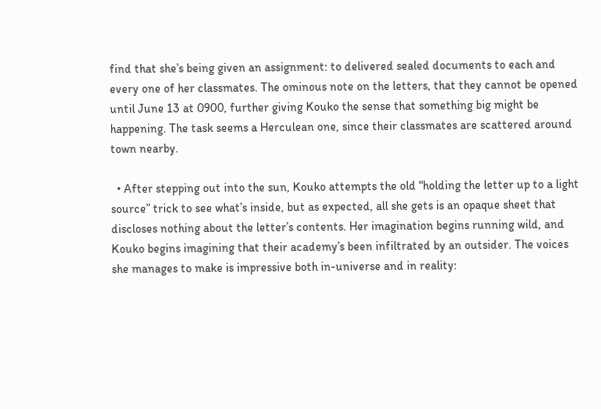find that she’s being given an assignment: to delivered sealed documents to each and every one of her classmates. The ominous note on the letters, that they cannot be opened until June 13 at 0900, further giving Kouko the sense that something big might be happening. The task seems a Herculean one, since their classmates are scattered around town nearby.

  • After stepping out into the sun, Kouko attempts the old “holding the letter up to a light source” trick to see what’s inside, but as expected, all she gets is an opaque sheet that discloses nothing about the letter’s contents. Her imagination begins running wild, and Kouko begins imagining that their academy’s been infiltrated by an outsider. The voices she manages to make is impressive both in-universe and in reality: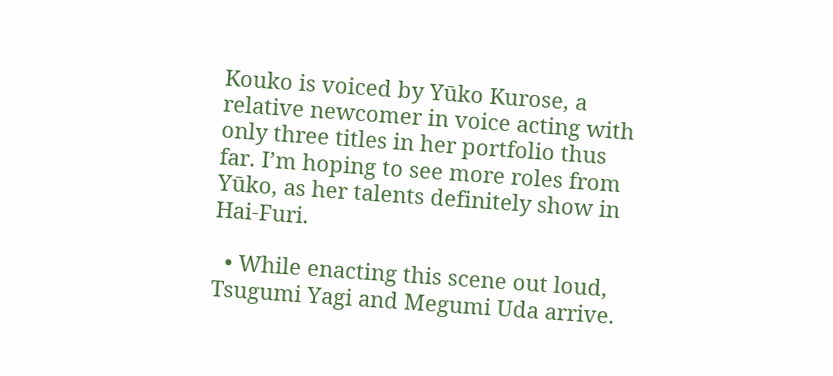Kouko is voiced by Yūko Kurose, a relative newcomer in voice acting with only three titles in her portfolio thus far. I’m hoping to see more roles from Yūko, as her talents definitely show in Hai-Furi.

  • While enacting this scene out loud, Tsugumi Yagi and Megumi Uda arrive.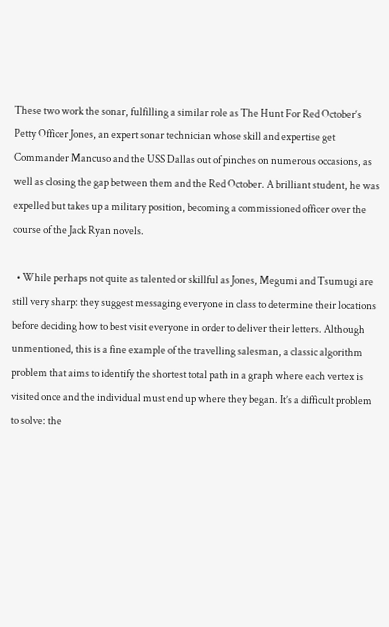These two work the sonar, fulfilling a similar role as The Hunt For Red October‘s Petty Officer Jones, an expert sonar technician whose skill and expertise get Commander Mancuso and the USS Dallas out of pinches on numerous occasions, as well as closing the gap between them and the Red October. A brilliant student, he was expelled but takes up a military position, becoming a commissioned officer over the course of the Jack Ryan novels.

  • While perhaps not quite as talented or skillful as Jones, Megumi and Tsumugi are still very sharp: they suggest messaging everyone in class to determine their locations before deciding how to best visit everyone in order to deliver their letters. Although unmentioned, this is a fine example of the travelling salesman, a classic algorithm problem that aims to identify the shortest total path in a graph where each vertex is visited once and the individual must end up where they began. It’s a difficult problem to solve: the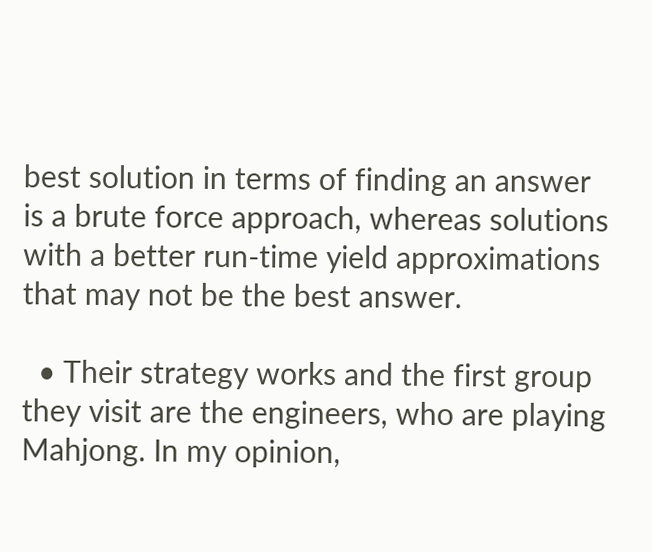best solution in terms of finding an answer is a brute force approach, whereas solutions with a better run-time yield approximations that may not be the best answer.

  • Their strategy works and the first group they visit are the engineers, who are playing Mahjong. In my opinion,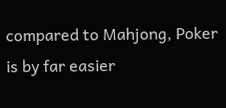compared to Mahjong, Poker is by far easier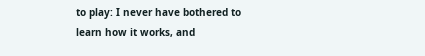to play: I never have bothered to learn how it works, and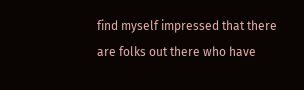find myself impressed that there are folks out there who have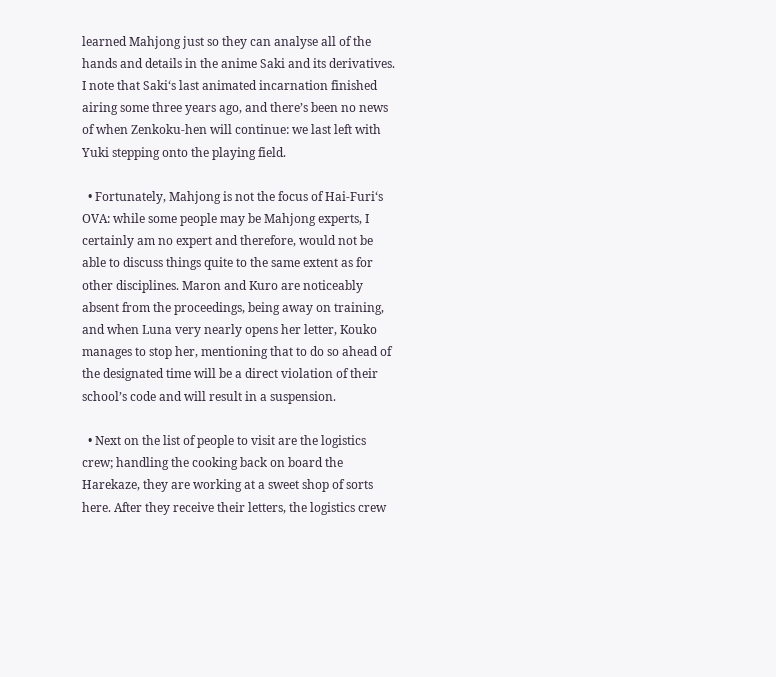learned Mahjong just so they can analyse all of the hands and details in the anime Saki and its derivatives. I note that Saki‘s last animated incarnation finished airing some three years ago, and there’s been no news of when Zenkoku-hen will continue: we last left with Yuki stepping onto the playing field.

  • Fortunately, Mahjong is not the focus of Hai-Furi‘s OVA: while some people may be Mahjong experts, I certainly am no expert and therefore, would not be able to discuss things quite to the same extent as for other disciplines. Maron and Kuro are noticeably absent from the proceedings, being away on training, and when Luna very nearly opens her letter, Kouko manages to stop her, mentioning that to do so ahead of the designated time will be a direct violation of their school’s code and will result in a suspension.

  • Next on the list of people to visit are the logistics crew; handling the cooking back on board the Harekaze, they are working at a sweet shop of sorts here. After they receive their letters, the logistics crew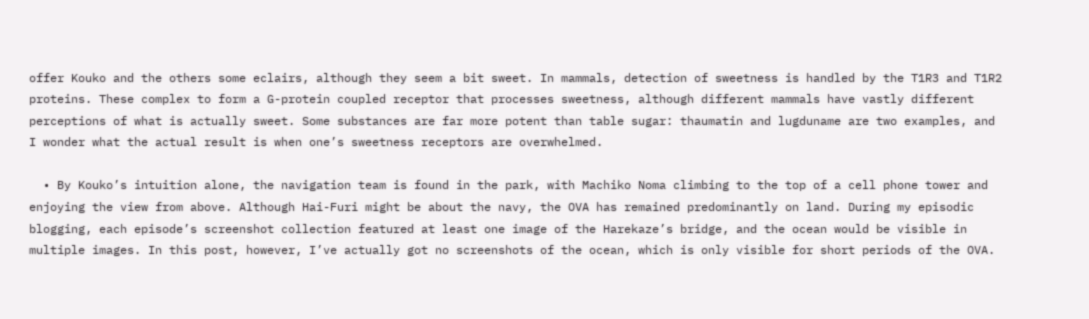offer Kouko and the others some eclairs, although they seem a bit sweet. In mammals, detection of sweetness is handled by the T1R3 and T1R2 proteins. These complex to form a G-protein coupled receptor that processes sweetness, although different mammals have vastly different perceptions of what is actually sweet. Some substances are far more potent than table sugar: thaumatin and lugduname are two examples, and I wonder what the actual result is when one’s sweetness receptors are overwhelmed.

  • By Kouko’s intuition alone, the navigation team is found in the park, with Machiko Noma climbing to the top of a cell phone tower and enjoying the view from above. Although Hai-Furi might be about the navy, the OVA has remained predominantly on land. During my episodic blogging, each episode’s screenshot collection featured at least one image of the Harekaze’s bridge, and the ocean would be visible in multiple images. In this post, however, I’ve actually got no screenshots of the ocean, which is only visible for short periods of the OVA.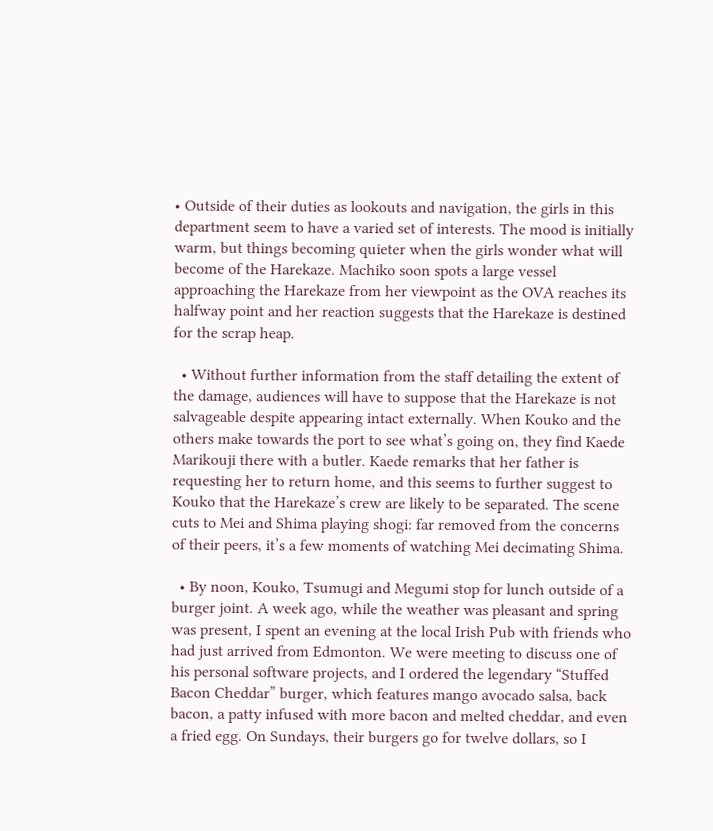• Outside of their duties as lookouts and navigation, the girls in this department seem to have a varied set of interests. The mood is initially warm, but things becoming quieter when the girls wonder what will become of the Harekaze. Machiko soon spots a large vessel approaching the Harekaze from her viewpoint as the OVA reaches its halfway point and her reaction suggests that the Harekaze is destined for the scrap heap.

  • Without further information from the staff detailing the extent of the damage, audiences will have to suppose that the Harekaze is not salvageable despite appearing intact externally. When Kouko and the others make towards the port to see what’s going on, they find Kaede Marikouji there with a butler. Kaede remarks that her father is requesting her to return home, and this seems to further suggest to Kouko that the Harekaze’s crew are likely to be separated. The scene cuts to Mei and Shima playing shogi: far removed from the concerns of their peers, it’s a few moments of watching Mei decimating Shima.

  • By noon, Kouko, Tsumugi and Megumi stop for lunch outside of a burger joint. A week ago, while the weather was pleasant and spring was present, I spent an evening at the local Irish Pub with friends who had just arrived from Edmonton. We were meeting to discuss one of his personal software projects, and I ordered the legendary “Stuffed Bacon Cheddar” burger, which features mango avocado salsa, back bacon, a patty infused with more bacon and melted cheddar, and even a fried egg. On Sundays, their burgers go for twelve dollars, so I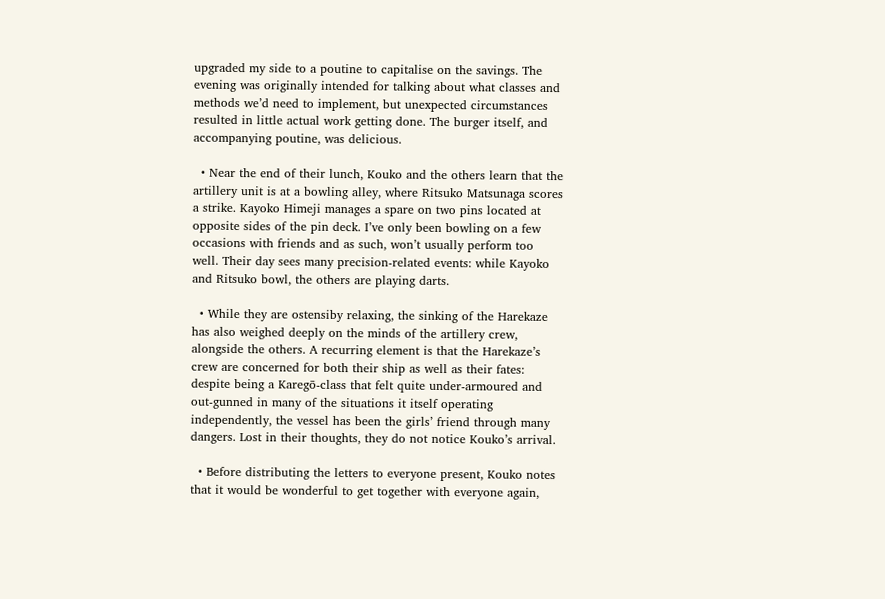upgraded my side to a poutine to capitalise on the savings. The evening was originally intended for talking about what classes and methods we’d need to implement, but unexpected circumstances resulted in little actual work getting done. The burger itself, and accompanying poutine, was delicious.

  • Near the end of their lunch, Kouko and the others learn that the artillery unit is at a bowling alley, where Ritsuko Matsunaga scores a strike. Kayoko Himeji manages a spare on two pins located at opposite sides of the pin deck. I’ve only been bowling on a few occasions with friends and as such, won’t usually perform too well. Their day sees many precision-related events: while Kayoko and Ritsuko bowl, the others are playing darts.

  • While they are ostensiby relaxing, the sinking of the Harekaze has also weighed deeply on the minds of the artillery crew, alongside the others. A recurring element is that the Harekaze’s crew are concerned for both their ship as well as their fates: despite being a Karegō-class that felt quite under-armoured and out-gunned in many of the situations it itself operating independently, the vessel has been the girls’ friend through many dangers. Lost in their thoughts, they do not notice Kouko’s arrival.

  • Before distributing the letters to everyone present, Kouko notes that it would be wonderful to get together with everyone again,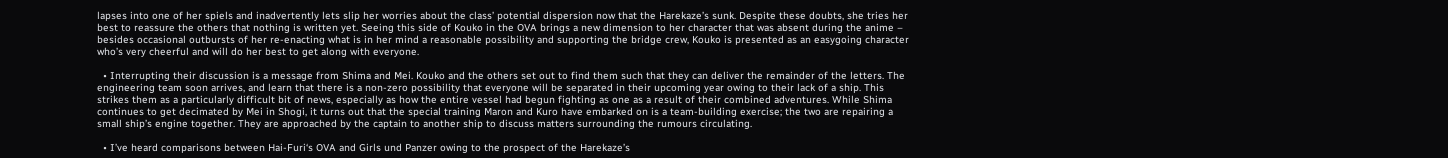lapses into one of her spiels and inadvertently lets slip her worries about the class’ potential dispersion now that the Harekaze’s sunk. Despite these doubts, she tries her best to reassure the others that nothing is written yet. Seeing this side of Kouko in the OVA brings a new dimension to her character that was absent during the anime – besides occasional outbursts of her re-enacting what is in her mind a reasonable possibility and supporting the bridge crew, Kouko is presented as an easygoing character who’s very cheerful and will do her best to get along with everyone.

  • Interrupting their discussion is a message from Shima and Mei. Kouko and the others set out to find them such that they can deliver the remainder of the letters. The engineering team soon arrives, and learn that there is a non-zero possibility that everyone will be separated in their upcoming year owing to their lack of a ship. This strikes them as a particularly difficult bit of news, especially as how the entire vessel had begun fighting as one as a result of their combined adventures. While Shima continues to get decimated by Mei in Shogi, it turns out that the special training Maron and Kuro have embarked on is a team-building exercise; the two are repairing a small ship’s engine together. They are approached by the captain to another ship to discuss matters surrounding the rumours circulating.

  • I’ve heard comparisons between Hai-Furi‘s OVA and Girls und Panzer owing to the prospect of the Harekaze’s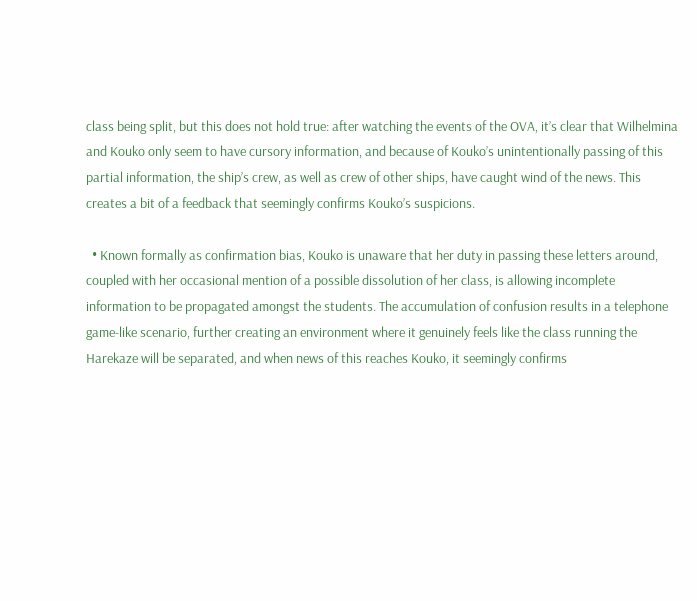class being split, but this does not hold true: after watching the events of the OVA, it’s clear that Wilhelmina and Kouko only seem to have cursory information, and because of Kouko’s unintentionally passing of this partial information, the ship’s crew, as well as crew of other ships, have caught wind of the news. This creates a bit of a feedback that seemingly confirms Kouko’s suspicions.

  • Known formally as confirmation bias, Kouko is unaware that her duty in passing these letters around, coupled with her occasional mention of a possible dissolution of her class, is allowing incomplete information to be propagated amongst the students. The accumulation of confusion results in a telephone game-like scenario, further creating an environment where it genuinely feels like the class running the Harekaze will be separated, and when news of this reaches Kouko, it seemingly confirms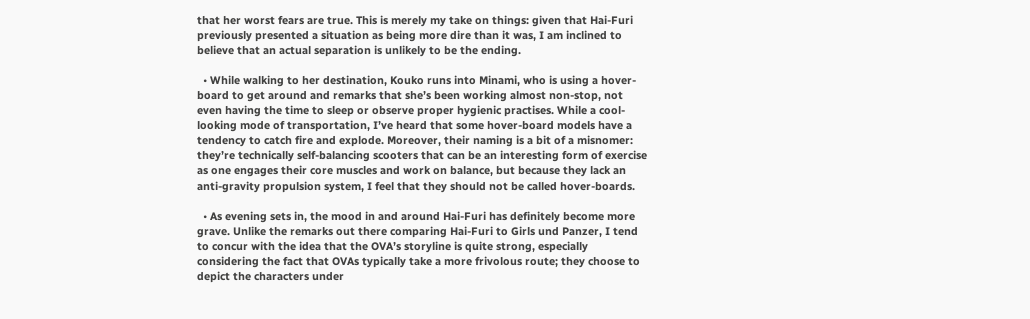that her worst fears are true. This is merely my take on things: given that Hai-Furi previously presented a situation as being more dire than it was, I am inclined to believe that an actual separation is unlikely to be the ending.

  • While walking to her destination, Kouko runs into Minami, who is using a hover-board to get around and remarks that she’s been working almost non-stop, not even having the time to sleep or observe proper hygienic practises. While a cool-looking mode of transportation, I’ve heard that some hover-board models have a tendency to catch fire and explode. Moreover, their naming is a bit of a misnomer: they’re technically self-balancing scooters that can be an interesting form of exercise as one engages their core muscles and work on balance, but because they lack an anti-gravity propulsion system, I feel that they should not be called hover-boards.

  • As evening sets in, the mood in and around Hai-Furi has definitely become more grave. Unlike the remarks out there comparing Hai-Furi to Girls und Panzer, I tend to concur with the idea that the OVA’s storyline is quite strong, especially considering the fact that OVAs typically take a more frivolous route; they choose to depict the characters under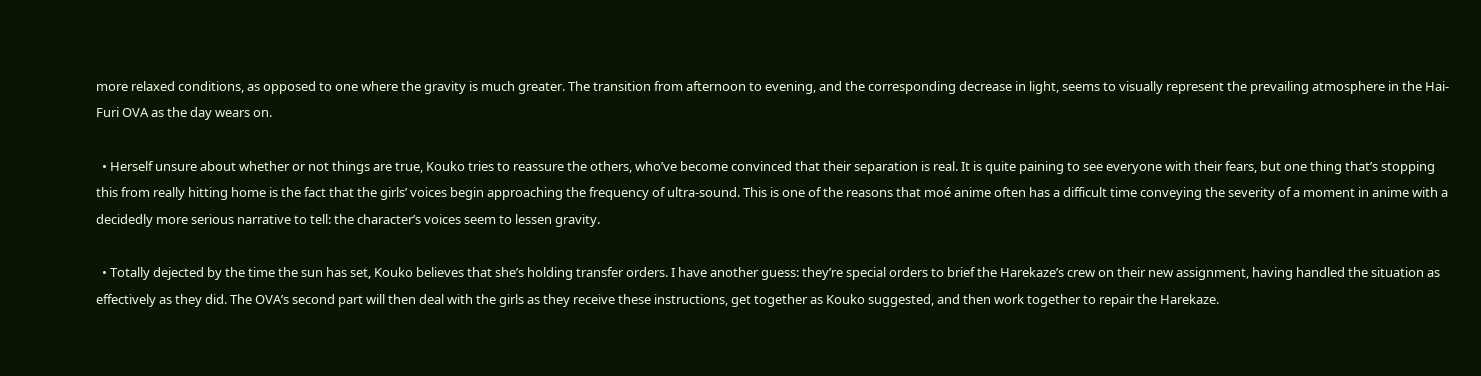more relaxed conditions, as opposed to one where the gravity is much greater. The transition from afternoon to evening, and the corresponding decrease in light, seems to visually represent the prevailing atmosphere in the Hai-Furi OVA as the day wears on.

  • Herself unsure about whether or not things are true, Kouko tries to reassure the others, who’ve become convinced that their separation is real. It is quite paining to see everyone with their fears, but one thing that’s stopping this from really hitting home is the fact that the girls’ voices begin approaching the frequency of ultra-sound. This is one of the reasons that moé anime often has a difficult time conveying the severity of a moment in anime with a decidedly more serious narrative to tell: the character’s voices seem to lessen gravity.

  • Totally dejected by the time the sun has set, Kouko believes that she’s holding transfer orders. I have another guess: they’re special orders to brief the Harekaze’s crew on their new assignment, having handled the situation as effectively as they did. The OVA’s second part will then deal with the girls as they receive these instructions, get together as Kouko suggested, and then work together to repair the Harekaze.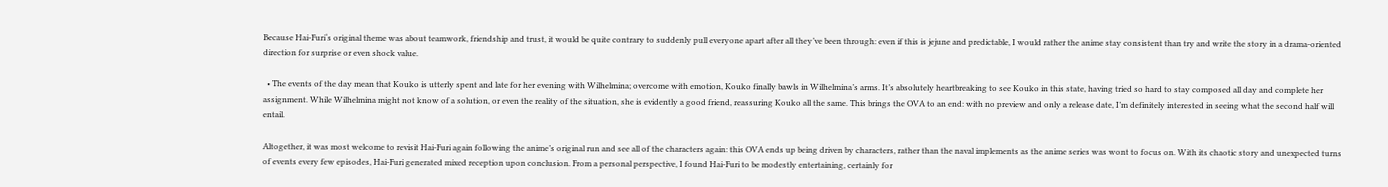Because Hai-Furi‘s original theme was about teamwork, friendship and trust, it would be quite contrary to suddenly pull everyone apart after all they’ve been through: even if this is jejune and predictable, I would rather the anime stay consistent than try and write the story in a drama-oriented direction for surprise or even shock value.

  • The events of the day mean that Kouko is utterly spent and late for her evening with Wilhelmina; overcome with emotion, Kouko finally bawls in Wilhelmina’s arms. It’s absolutely heartbreaking to see Kouko in this state, having tried so hard to stay composed all day and complete her assignment. While Wilhelmina might not know of a solution, or even the reality of the situation, she is evidently a good friend, reassuring Kouko all the same. This brings the OVA to an end: with no preview and only a release date, I’m definitely interested in seeing what the second half will entail.

Altogether, it was most welcome to revisit Hai-Furi again following the anime’s original run and see all of the characters again: this OVA ends up being driven by characters, rather than the naval implements as the anime series was wont to focus on. With its chaotic story and unexpected turns of events every few episodes, Hai-Furi generated mixed reception upon conclusion. From a personal perspective, I found Hai-Furi to be modestly entertaining, certainly for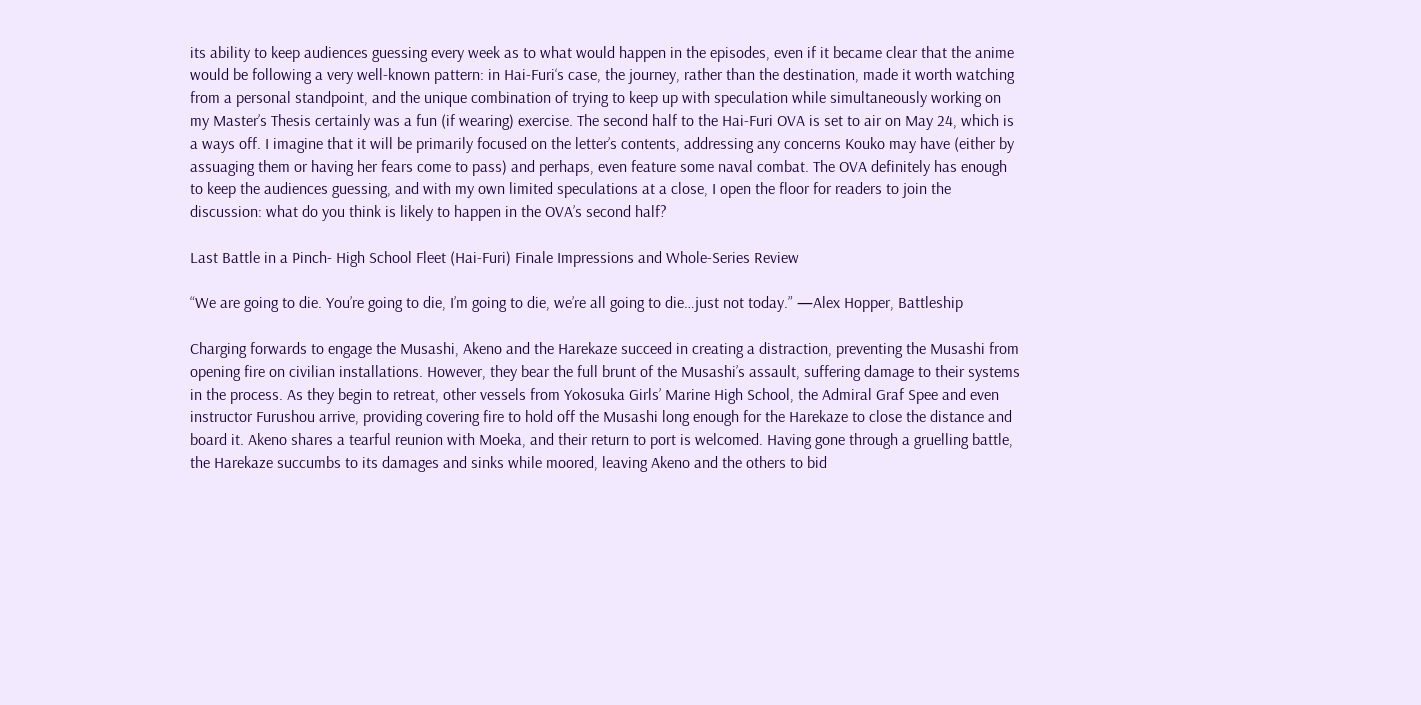its ability to keep audiences guessing every week as to what would happen in the episodes, even if it became clear that the anime would be following a very well-known pattern: in Hai-Furi‘s case, the journey, rather than the destination, made it worth watching from a personal standpoint, and the unique combination of trying to keep up with speculation while simultaneously working on my Master’s Thesis certainly was a fun (if wearing) exercise. The second half to the Hai-Furi OVA is set to air on May 24, which is a ways off. I imagine that it will be primarily focused on the letter’s contents, addressing any concerns Kouko may have (either by assuaging them or having her fears come to pass) and perhaps, even feature some naval combat. The OVA definitely has enough to keep the audiences guessing, and with my own limited speculations at a close, I open the floor for readers to join the discussion: what do you think is likely to happen in the OVA’s second half?

Last Battle in a Pinch- High School Fleet (Hai-Furi) Finale Impressions and Whole-Series Review

“We are going to die. You’re going to die, I’m going to die, we’re all going to die…just not today.” —Alex Hopper, Battleship

Charging forwards to engage the Musashi, Akeno and the Harekaze succeed in creating a distraction, preventing the Musashi from opening fire on civilian installations. However, they bear the full brunt of the Musashi’s assault, suffering damage to their systems in the process. As they begin to retreat, other vessels from Yokosuka Girls’ Marine High School, the Admiral Graf Spee and even instructor Furushou arrive, providing covering fire to hold off the Musashi long enough for the Harekaze to close the distance and board it. Akeno shares a tearful reunion with Moeka, and their return to port is welcomed. Having gone through a gruelling battle, the Harekaze succumbs to its damages and sinks while moored, leaving Akeno and the others to bid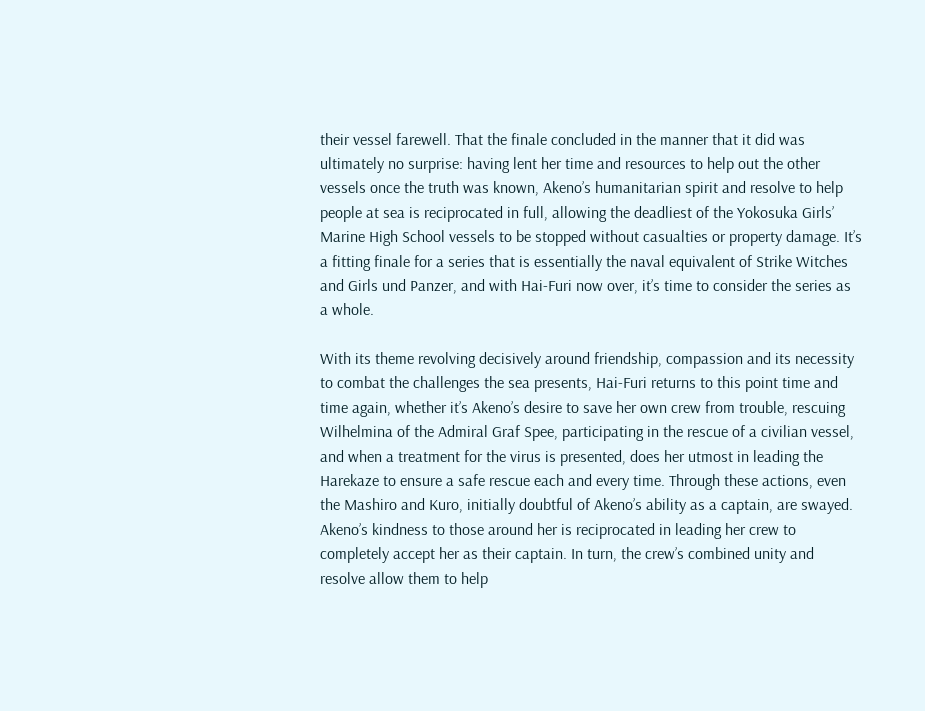their vessel farewell. That the finale concluded in the manner that it did was ultimately no surprise: having lent her time and resources to help out the other vessels once the truth was known, Akeno’s humanitarian spirit and resolve to help people at sea is reciprocated in full, allowing the deadliest of the Yokosuka Girls’ Marine High School vessels to be stopped without casualties or property damage. It’s a fitting finale for a series that is essentially the naval equivalent of Strike Witches and Girls und Panzer, and with Hai-Furi now over, it’s time to consider the series as a whole.

With its theme revolving decisively around friendship, compassion and its necessity to combat the challenges the sea presents, Hai-Furi returns to this point time and time again, whether it’s Akeno’s desire to save her own crew from trouble, rescuing Wilhelmina of the Admiral Graf Spee, participating in the rescue of a civilian vessel, and when a treatment for the virus is presented, does her utmost in leading the Harekaze to ensure a safe rescue each and every time. Through these actions, even the Mashiro and Kuro, initially doubtful of Akeno’s ability as a captain, are swayed. Akeno’s kindness to those around her is reciprocated in leading her crew to completely accept her as their captain. In turn, the crew’s combined unity and resolve allow them to help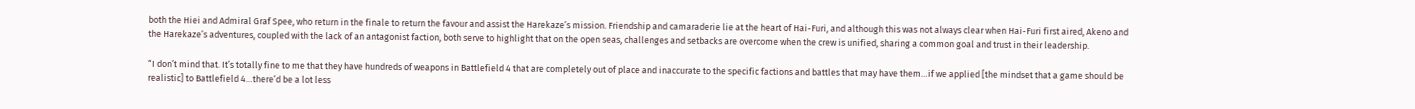both the Hiei and Admiral Graf Spee, who return in the finale to return the favour and assist the Harekaze’s mission. Friendship and camaraderie lie at the heart of Hai-Furi, and although this was not always clear when Hai-Furi first aired, Akeno and the Harekaze’s adventures, coupled with the lack of an antagonist faction, both serve to highlight that on the open seas, challenges and setbacks are overcome when the crew is unified, sharing a common goal and trust in their leadership.

“I don’t mind that. It’s totally fine to me that they have hundreds of weapons in Battlefield 4 that are completely out of place and inaccurate to the specific factions and battles that may have them…if we applied [the mindset that a game should be realistic] to Battlefield 4…there’d be a lot less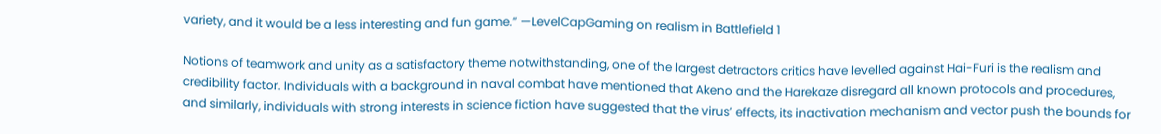variety, and it would be a less interesting and fun game.” —LevelCapGaming on realism in Battlefield 1

Notions of teamwork and unity as a satisfactory theme notwithstanding, one of the largest detractors critics have levelled against Hai-Furi is the realism and credibility factor. Individuals with a background in naval combat have mentioned that Akeno and the Harekaze disregard all known protocols and procedures, and similarly, individuals with strong interests in science fiction have suggested that the virus’ effects, its inactivation mechanism and vector push the bounds for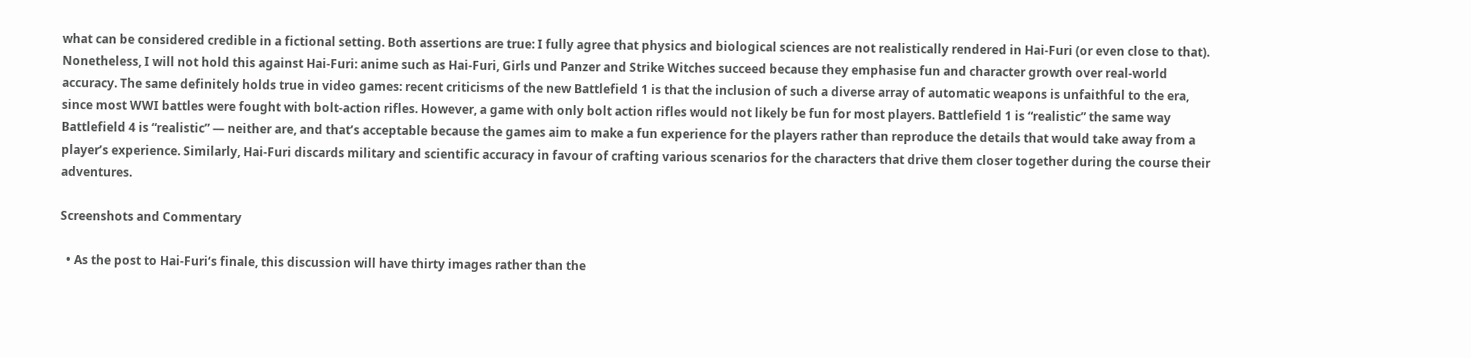what can be considered credible in a fictional setting. Both assertions are true: I fully agree that physics and biological sciences are not realistically rendered in Hai-Furi (or even close to that). Nonetheless, I will not hold this against Hai-Furi: anime such as Hai-Furi, Girls und Panzer and Strike Witches succeed because they emphasise fun and character growth over real-world accuracy. The same definitely holds true in video games: recent criticisms of the new Battlefield 1 is that the inclusion of such a diverse array of automatic weapons is unfaithful to the era, since most WWI battles were fought with bolt-action rifles. However, a game with only bolt action rifles would not likely be fun for most players. Battlefield 1 is “realistic” the same way Battlefield 4 is “realistic” — neither are, and that’s acceptable because the games aim to make a fun experience for the players rather than reproduce the details that would take away from a player’s experience. Similarly, Hai-Furi discards military and scientific accuracy in favour of crafting various scenarios for the characters that drive them closer together during the course their adventures.

Screenshots and Commentary

  • As the post to Hai-Furi‘s finale, this discussion will have thirty images rather than the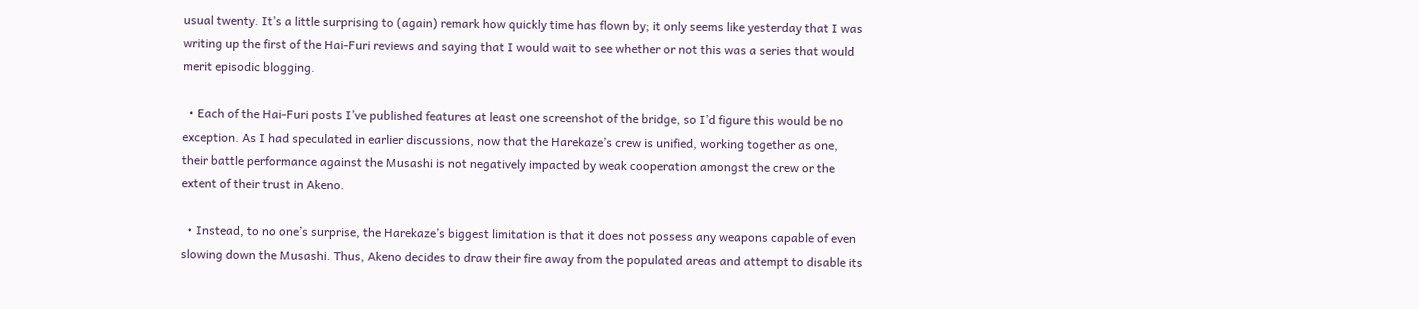usual twenty. It’s a little surprising to (again) remark how quickly time has flown by; it only seems like yesterday that I was writing up the first of the Hai-Furi reviews and saying that I would wait to see whether or not this was a series that would merit episodic blogging.

  • Each of the Hai-Furi posts I’ve published features at least one screenshot of the bridge, so I’d figure this would be no exception. As I had speculated in earlier discussions, now that the Harekaze’s crew is unified, working together as one, their battle performance against the Musashi is not negatively impacted by weak cooperation amongst the crew or the extent of their trust in Akeno.

  • Instead, to no one’s surprise, the Harekaze’s biggest limitation is that it does not possess any weapons capable of even slowing down the Musashi. Thus, Akeno decides to draw their fire away from the populated areas and attempt to disable its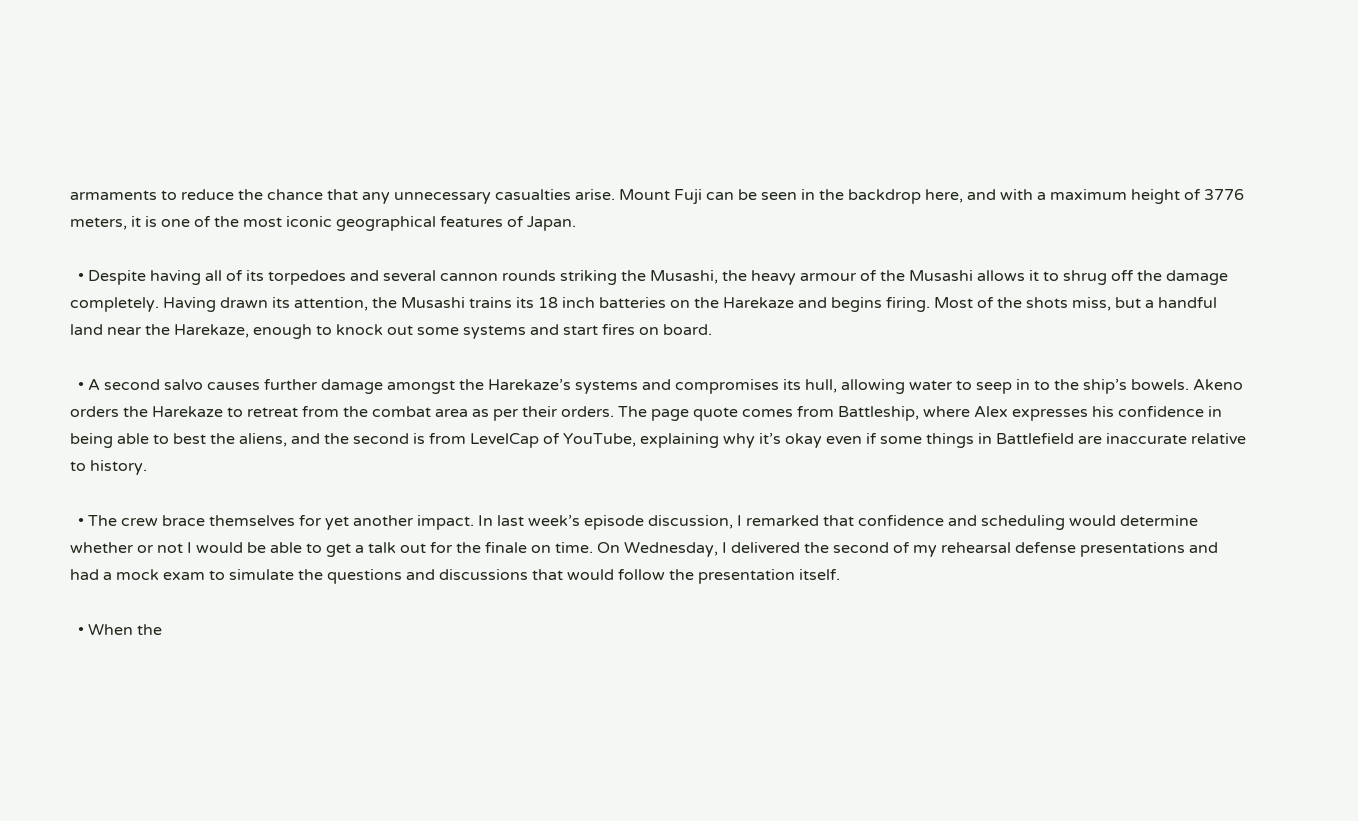armaments to reduce the chance that any unnecessary casualties arise. Mount Fuji can be seen in the backdrop here, and with a maximum height of 3776 meters, it is one of the most iconic geographical features of Japan.

  • Despite having all of its torpedoes and several cannon rounds striking the Musashi, the heavy armour of the Musashi allows it to shrug off the damage completely. Having drawn its attention, the Musashi trains its 18 inch batteries on the Harekaze and begins firing. Most of the shots miss, but a handful land near the Harekaze, enough to knock out some systems and start fires on board.

  • A second salvo causes further damage amongst the Harekaze’s systems and compromises its hull, allowing water to seep in to the ship’s bowels. Akeno orders the Harekaze to retreat from the combat area as per their orders. The page quote comes from Battleship, where Alex expresses his confidence in being able to best the aliens, and the second is from LevelCap of YouTube, explaining why it’s okay even if some things in Battlefield are inaccurate relative to history.

  • The crew brace themselves for yet another impact. In last week’s episode discussion, I remarked that confidence and scheduling would determine whether or not I would be able to get a talk out for the finale on time. On Wednesday, I delivered the second of my rehearsal defense presentations and had a mock exam to simulate the questions and discussions that would follow the presentation itself.

  • When the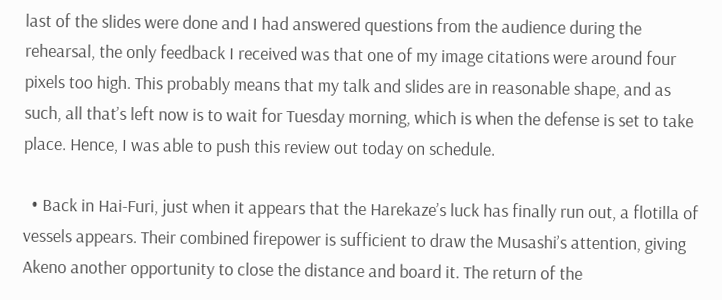last of the slides were done and I had answered questions from the audience during the rehearsal, the only feedback I received was that one of my image citations were around four pixels too high. This probably means that my talk and slides are in reasonable shape, and as such, all that’s left now is to wait for Tuesday morning, which is when the defense is set to take place. Hence, I was able to push this review out today on schedule.

  • Back in Hai-Furi, just when it appears that the Harekaze’s luck has finally run out, a flotilla of vessels appears. Their combined firepower is sufficient to draw the Musashi’s attention, giving Akeno another opportunity to close the distance and board it. The return of the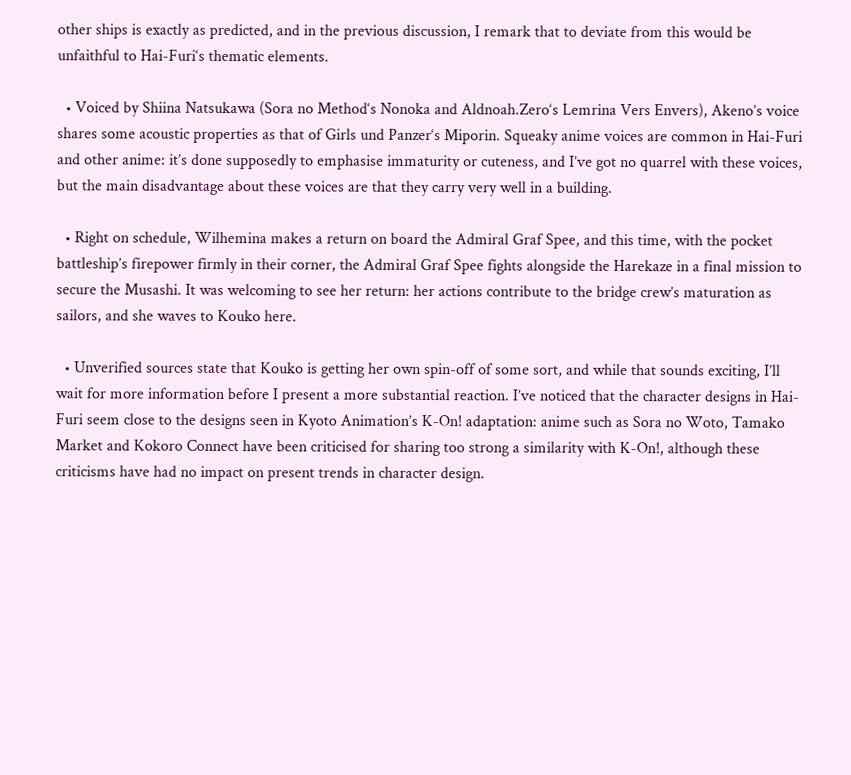other ships is exactly as predicted, and in the previous discussion, I remark that to deviate from this would be unfaithful to Hai-Furi‘s thematic elements.

  • Voiced by Shiina Natsukawa (Sora no Method‘s Nonoka and Aldnoah.Zero‘s Lemrina Vers Envers), Akeno’s voice shares some acoustic properties as that of Girls und Panzer‘s Miporin. Squeaky anime voices are common in Hai-Furi and other anime: it’s done supposedly to emphasise immaturity or cuteness, and I’ve got no quarrel with these voices, but the main disadvantage about these voices are that they carry very well in a building.

  • Right on schedule, Wilhemina makes a return on board the Admiral Graf Spee, and this time, with the pocket battleship’s firepower firmly in their corner, the Admiral Graf Spee fights alongside the Harekaze in a final mission to secure the Musashi. It was welcoming to see her return: her actions contribute to the bridge crew’s maturation as sailors, and she waves to Kouko here.

  • Unverified sources state that Kouko is getting her own spin-off of some sort, and while that sounds exciting, I’ll wait for more information before I present a more substantial reaction. I’ve noticed that the character designs in Hai-Furi seem close to the designs seen in Kyoto Animation’s K-On! adaptation: anime such as Sora no Woto, Tamako Market and Kokoro Connect have been criticised for sharing too strong a similarity with K-On!, although these criticisms have had no impact on present trends in character design.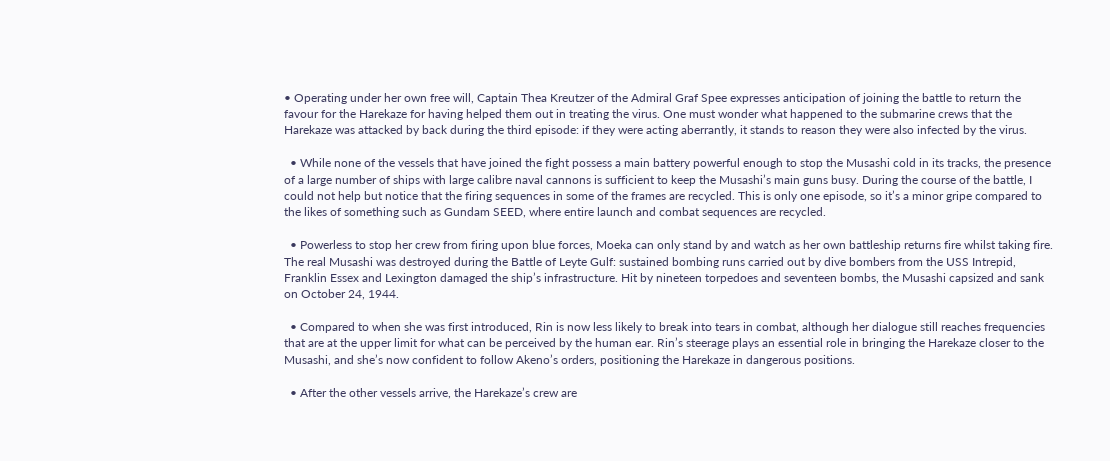• Operating under her own free will, Captain Thea Kreutzer of the Admiral Graf Spee expresses anticipation of joining the battle to return the favour for the Harekaze for having helped them out in treating the virus. One must wonder what happened to the submarine crews that the Harekaze was attacked by back during the third episode: if they were acting aberrantly, it stands to reason they were also infected by the virus.

  • While none of the vessels that have joined the fight possess a main battery powerful enough to stop the Musashi cold in its tracks, the presence of a large number of ships with large calibre naval cannons is sufficient to keep the Musashi’s main guns busy. During the course of the battle, I could not help but notice that the firing sequences in some of the frames are recycled. This is only one episode, so it’s a minor gripe compared to the likes of something such as Gundam SEED, where entire launch and combat sequences are recycled.

  • Powerless to stop her crew from firing upon blue forces, Moeka can only stand by and watch as her own battleship returns fire whilst taking fire. The real Musashi was destroyed during the Battle of Leyte Gulf: sustained bombing runs carried out by dive bombers from the USS Intrepid, Franklin Essex and Lexington damaged the ship’s infrastructure. Hit by nineteen torpedoes and seventeen bombs, the Musashi capsized and sank on October 24, 1944.

  • Compared to when she was first introduced, Rin is now less likely to break into tears in combat, although her dialogue still reaches frequencies that are at the upper limit for what can be perceived by the human ear. Rin’s steerage plays an essential role in bringing the Harekaze closer to the Musashi, and she’s now confident to follow Akeno’s orders, positioning the Harekaze in dangerous positions.

  • After the other vessels arrive, the Harekaze’s crew are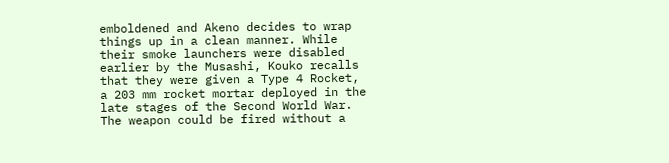emboldened and Akeno decides to wrap things up in a clean manner. While their smoke launchers were disabled earlier by the Musashi, Kouko recalls that they were given a Type 4 Rocket, a 203 mm rocket mortar deployed in the late stages of the Second World War. The weapon could be fired without a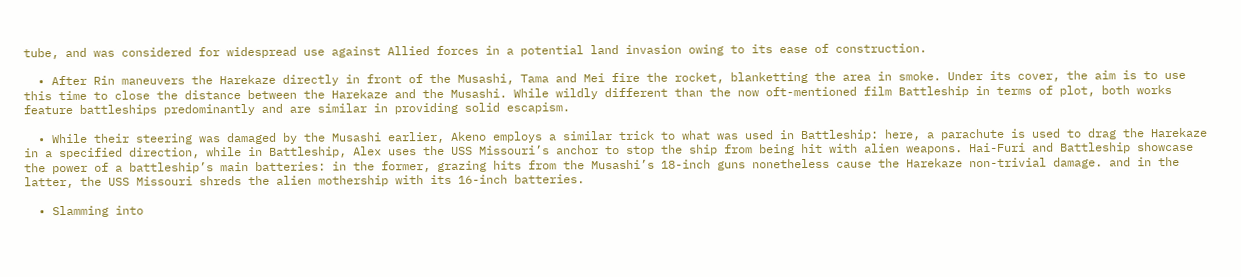tube, and was considered for widespread use against Allied forces in a potential land invasion owing to its ease of construction.

  • After Rin maneuvers the Harekaze directly in front of the Musashi, Tama and Mei fire the rocket, blanketting the area in smoke. Under its cover, the aim is to use this time to close the distance between the Harekaze and the Musashi. While wildly different than the now oft-mentioned film Battleship in terms of plot, both works feature battleships predominantly and are similar in providing solid escapism.

  • While their steering was damaged by the Musashi earlier, Akeno employs a similar trick to what was used in Battleship: here, a parachute is used to drag the Harekaze in a specified direction, while in Battleship, Alex uses the USS Missouri’s anchor to stop the ship from being hit with alien weapons. Hai-Furi and Battleship showcase the power of a battleship’s main batteries: in the former, grazing hits from the Musashi’s 18-inch guns nonetheless cause the Harekaze non-trivial damage. and in the latter, the USS Missouri shreds the alien mothership with its 16-inch batteries.

  • Slamming into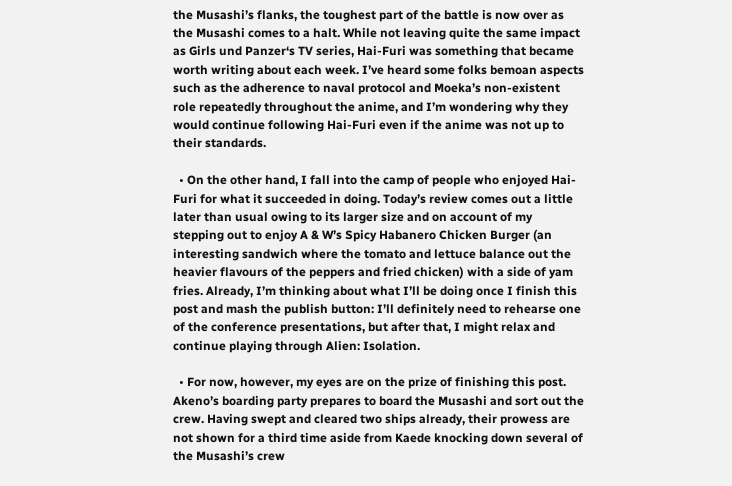the Musashi’s flanks, the toughest part of the battle is now over as the Musashi comes to a halt. While not leaving quite the same impact as Girls und Panzer‘s TV series, Hai-Furi was something that became worth writing about each week. I’ve heard some folks bemoan aspects such as the adherence to naval protocol and Moeka’s non-existent role repeatedly throughout the anime, and I’m wondering why they would continue following Hai-Furi even if the anime was not up to their standards.

  • On the other hand, I fall into the camp of people who enjoyed Hai-Furi for what it succeeded in doing. Today’s review comes out a little later than usual owing to its larger size and on account of my stepping out to enjoy A & W’s Spicy Habanero Chicken Burger (an interesting sandwich where the tomato and lettuce balance out the heavier flavours of the peppers and fried chicken) with a side of yam fries. Already, I’m thinking about what I’ll be doing once I finish this post and mash the publish button: I’ll definitely need to rehearse one of the conference presentations, but after that, I might relax and continue playing through Alien: Isolation.

  • For now, however, my eyes are on the prize of finishing this post. Akeno’s boarding party prepares to board the Musashi and sort out the crew. Having swept and cleared two ships already, their prowess are not shown for a third time aside from Kaede knocking down several of the Musashi’s crew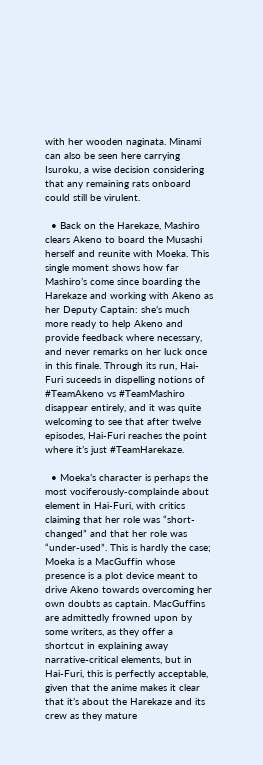with her wooden naginata. Minami can also be seen here carrying Isuroku, a wise decision considering that any remaining rats onboard could still be virulent.

  • Back on the Harekaze, Mashiro clears Akeno to board the Musashi herself and reunite with Moeka. This single moment shows how far Mashiro’s come since boarding the Harekaze and working with Akeno as her Deputy Captain: she’s much more ready to help Akeno and provide feedback where necessary, and never remarks on her luck once in this finale. Through its run, Hai-Furi suceeds in dispelling notions of #TeamAkeno vs #TeamMashiro disappear entirely, and it was quite welcoming to see that after twelve episodes, Hai-Furi reaches the point where it’s just #TeamHarekaze.

  • Moeka’s character is perhaps the most vociferously-complainde about element in Hai-Furi, with critics claiming that her role was “short-changed” and that her role was “under-used”. This is hardly the case; Moeka is a MacGuffin whose presence is a plot device meant to drive Akeno towards overcoming her own doubts as captain. MacGuffins are admittedly frowned upon by some writers, as they offer a shortcut in explaining away narrative-critical elements, but in Hai-Furi, this is perfectly acceptable, given that the anime makes it clear that it’s about the Harekaze and its crew as they mature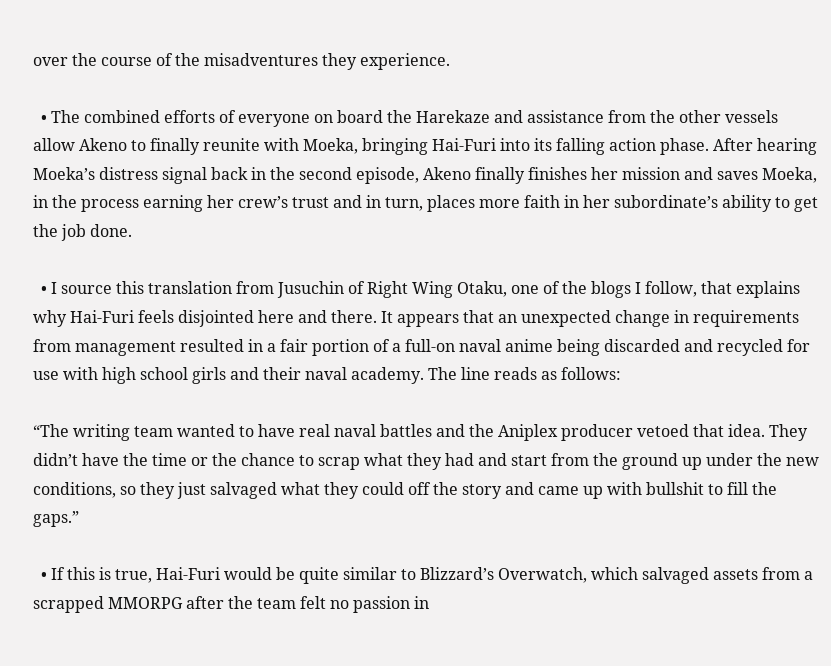over the course of the misadventures they experience.

  • The combined efforts of everyone on board the Harekaze and assistance from the other vessels allow Akeno to finally reunite with Moeka, bringing Hai-Furi into its falling action phase. After hearing Moeka’s distress signal back in the second episode, Akeno finally finishes her mission and saves Moeka, in the process earning her crew’s trust and in turn, places more faith in her subordinate’s ability to get the job done.

  • I source this translation from Jusuchin of Right Wing Otaku, one of the blogs I follow, that explains why Hai-Furi feels disjointed here and there. It appears that an unexpected change in requirements from management resulted in a fair portion of a full-on naval anime being discarded and recycled for use with high school girls and their naval academy. The line reads as follows:

“The writing team wanted to have real naval battles and the Aniplex producer vetoed that idea. They didn’t have the time or the chance to scrap what they had and start from the ground up under the new conditions, so they just salvaged what they could off the story and came up with bullshit to fill the gaps.”

  • If this is true, Hai-Furi would be quite similar to Blizzard’s Overwatch, which salvaged assets from a scrapped MMORPG after the team felt no passion in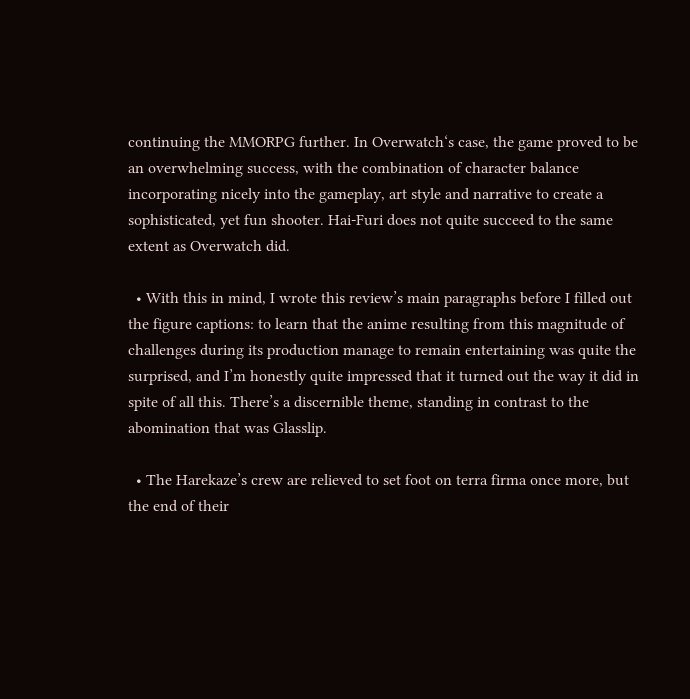continuing the MMORPG further. In Overwatch‘s case, the game proved to be an overwhelming success, with the combination of character balance incorporating nicely into the gameplay, art style and narrative to create a sophisticated, yet fun shooter. Hai-Furi does not quite succeed to the same extent as Overwatch did.

  • With this in mind, I wrote this review’s main paragraphs before I filled out the figure captions: to learn that the anime resulting from this magnitude of challenges during its production manage to remain entertaining was quite the surprised, and I’m honestly quite impressed that it turned out the way it did in spite of all this. There’s a discernible theme, standing in contrast to the abomination that was Glasslip.

  • The Harekaze’s crew are relieved to set foot on terra firma once more, but the end of their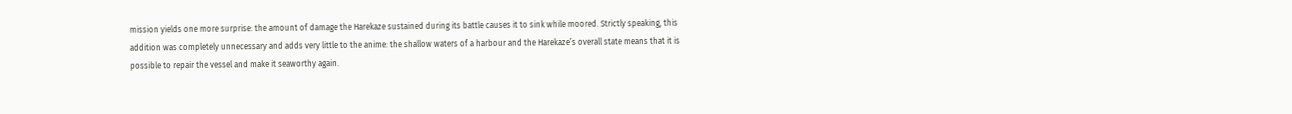mission yields one more surprise: the amount of damage the Harekaze sustained during its battle causes it to sink while moored. Strictly speaking, this addition was completely unnecessary and adds very little to the anime: the shallow waters of a harbour and the Harekaze’s overall state means that it is possible to repair the vessel and make it seaworthy again.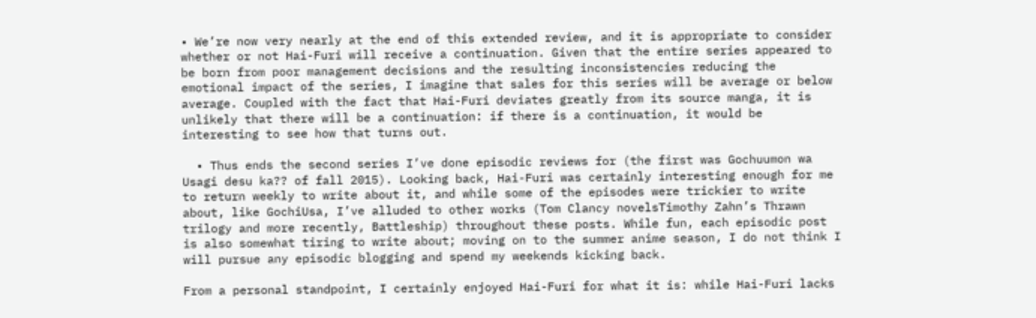• We’re now very nearly at the end of this extended review, and it is appropriate to consider whether or not Hai-Furi will receive a continuation. Given that the entire series appeared to be born from poor management decisions and the resulting inconsistencies reducing the emotional impact of the series, I imagine that sales for this series will be average or below average. Coupled with the fact that Hai-Furi deviates greatly from its source manga, it is unlikely that there will be a continuation: if there is a continuation, it would be interesting to see how that turns out.

  • Thus ends the second series I’ve done episodic reviews for (the first was Gochuumon wa Usagi desu ka?? of fall 2015). Looking back, Hai-Furi was certainly interesting enough for me to return weekly to write about it, and while some of the episodes were trickier to write about, like GochiUsa, I’ve alluded to other works (Tom Clancy novelsTimothy Zahn’s Thrawn trilogy and more recently, Battleship) throughout these posts. While fun, each episodic post is also somewhat tiring to write about; moving on to the summer anime season, I do not think I will pursue any episodic blogging and spend my weekends kicking back.

From a personal standpoint, I certainly enjoyed Hai-Furi for what it is: while Hai-Furi lacks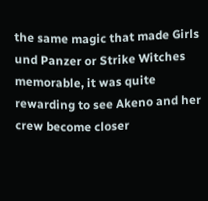the same magic that made Girls und Panzer or Strike Witches memorable, it was quite rewarding to see Akeno and her crew become closer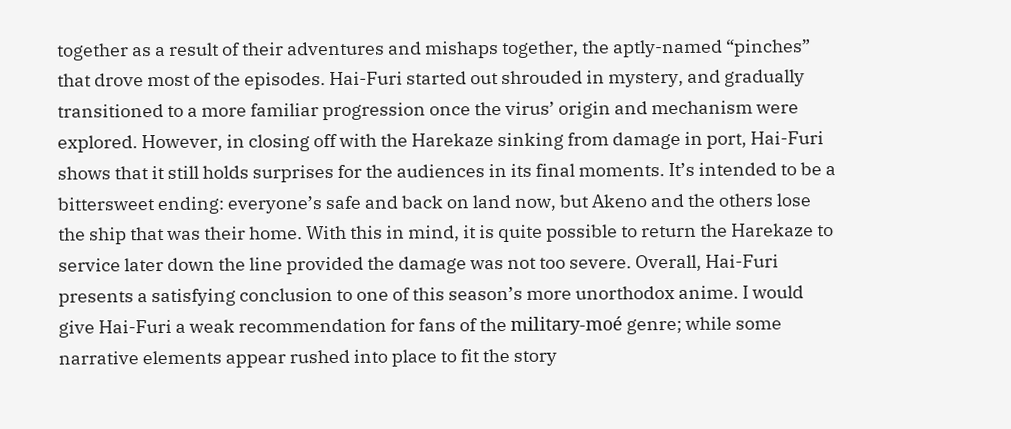together as a result of their adventures and mishaps together, the aptly-named “pinches” that drove most of the episodes. Hai-Furi started out shrouded in mystery, and gradually transitioned to a more familiar progression once the virus’ origin and mechanism were explored. However, in closing off with the Harekaze sinking from damage in port, Hai-Furi shows that it still holds surprises for the audiences in its final moments. It’s intended to be a bittersweet ending: everyone’s safe and back on land now, but Akeno and the others lose the ship that was their home. With this in mind, it is quite possible to return the Harekaze to service later down the line provided the damage was not too severe. Overall, Hai-Furi presents a satisfying conclusion to one of this season’s more unorthodox anime. I would give Hai-Furi a weak recommendation for fans of the military-moé genre; while some narrative elements appear rushed into place to fit the story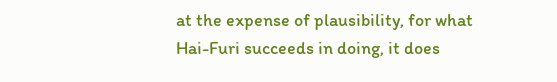at the expense of plausibility, for what Hai-Furi succeeds in doing, it does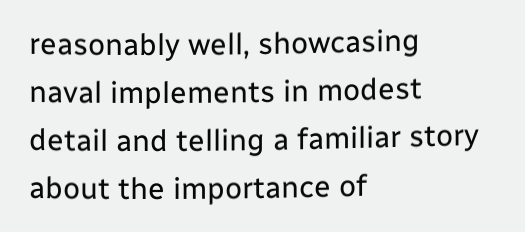reasonably well, showcasing naval implements in modest detail and telling a familiar story about the importance of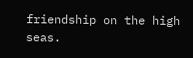friendship on the high seas.